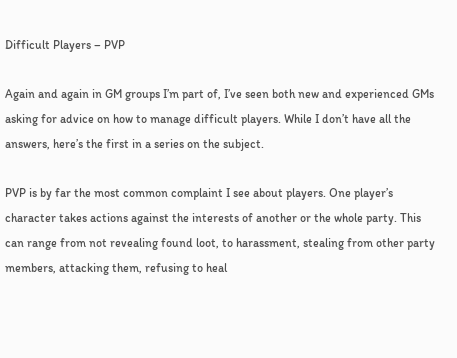Difficult Players – PVP

Again and again in GM groups I’m part of, I’ve seen both new and experienced GMs asking for advice on how to manage difficult players. While I don’t have all the answers, here’s the first in a series on the subject.

PVP is by far the most common complaint I see about players. One player’s character takes actions against the interests of another or the whole party. This can range from not revealing found loot, to harassment, stealing from other party members, attacking them, refusing to heal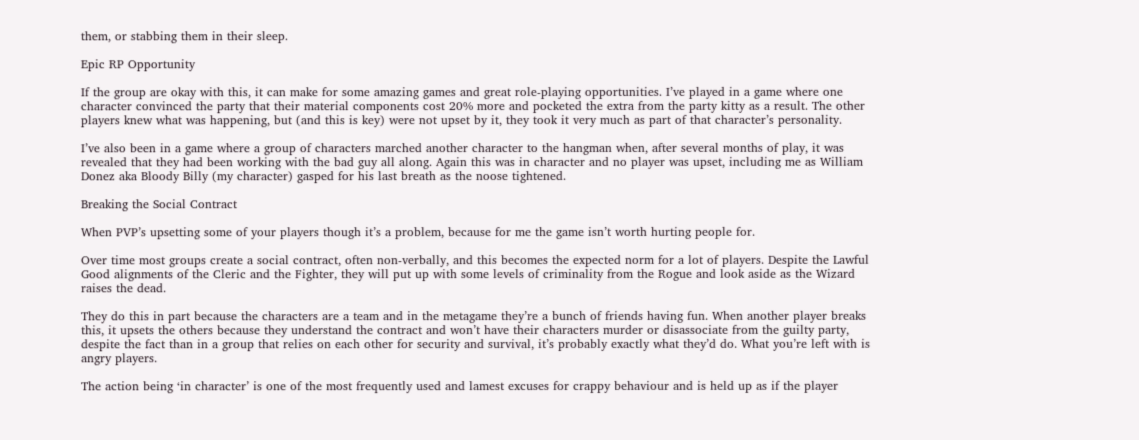them, or stabbing them in their sleep.

Epic RP Opportunity

If the group are okay with this, it can make for some amazing games and great role-playing opportunities. I’ve played in a game where one character convinced the party that their material components cost 20% more and pocketed the extra from the party kitty as a result. The other players knew what was happening, but (and this is key) were not upset by it, they took it very much as part of that character’s personality.

I’ve also been in a game where a group of characters marched another character to the hangman when, after several months of play, it was revealed that they had been working with the bad guy all along. Again this was in character and no player was upset, including me as William Donez aka Bloody Billy (my character) gasped for his last breath as the noose tightened.

Breaking the Social Contract

When PVP’s upsetting some of your players though it’s a problem, because for me the game isn’t worth hurting people for.

Over time most groups create a social contract, often non-verbally, and this becomes the expected norm for a lot of players. Despite the Lawful Good alignments of the Cleric and the Fighter, they will put up with some levels of criminality from the Rogue and look aside as the Wizard raises the dead.

They do this in part because the characters are a team and in the metagame they’re a bunch of friends having fun. When another player breaks this, it upsets the others because they understand the contract and won’t have their characters murder or disassociate from the guilty party, despite the fact than in a group that relies on each other for security and survival, it’s probably exactly what they’d do. What you’re left with is angry players.

The action being ‘in character’ is one of the most frequently used and lamest excuses for crappy behaviour and is held up as if the player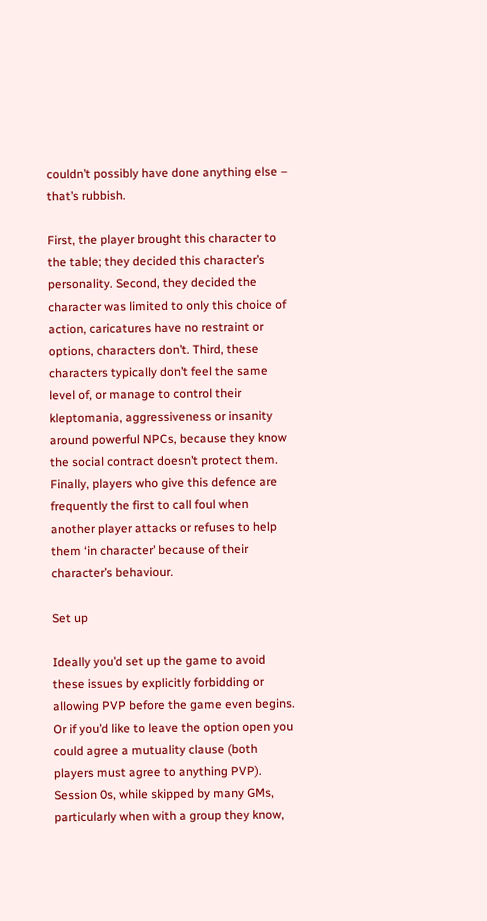couldn’t possibly have done anything else – that’s rubbish.

First, the player brought this character to the table; they decided this character’s personality. Second, they decided the character was limited to only this choice of action, caricatures have no restraint or options, characters don’t. Third, these characters typically don’t feel the same level of, or manage to control their kleptomania, aggressiveness or insanity around powerful NPCs, because they know the social contract doesn’t protect them. Finally, players who give this defence are frequently the first to call foul when another player attacks or refuses to help them ‘in character’ because of their character’s behaviour.

Set up

Ideally you’d set up the game to avoid these issues by explicitly forbidding or allowing PVP before the game even begins. Or if you’d like to leave the option open you could agree a mutuality clause (both players must agree to anything PVP). Session 0s, while skipped by many GMs, particularly when with a group they know,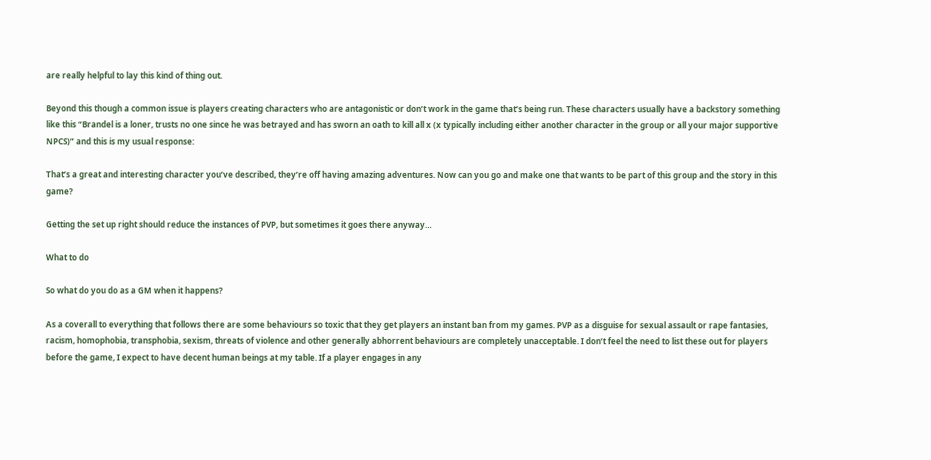are really helpful to lay this kind of thing out.

Beyond this though a common issue is players creating characters who are antagonistic or don’t work in the game that’s being run. These characters usually have a backstory something like this “Brandel is a loner, trusts no one since he was betrayed and has sworn an oath to kill all x (x typically including either another character in the group or all your major supportive NPCS)” and this is my usual response:

That’s a great and interesting character you’ve described, they’re off having amazing adventures. Now can you go and make one that wants to be part of this group and the story in this game?

Getting the set up right should reduce the instances of PVP, but sometimes it goes there anyway…

What to do

So what do you do as a GM when it happens?

As a coverall to everything that follows there are some behaviours so toxic that they get players an instant ban from my games. PVP as a disguise for sexual assault or rape fantasies, racism, homophobia, transphobia, sexism, threats of violence and other generally abhorrent behaviours are completely unacceptable. I don’t feel the need to list these out for players before the game, I expect to have decent human beings at my table. If a player engages in any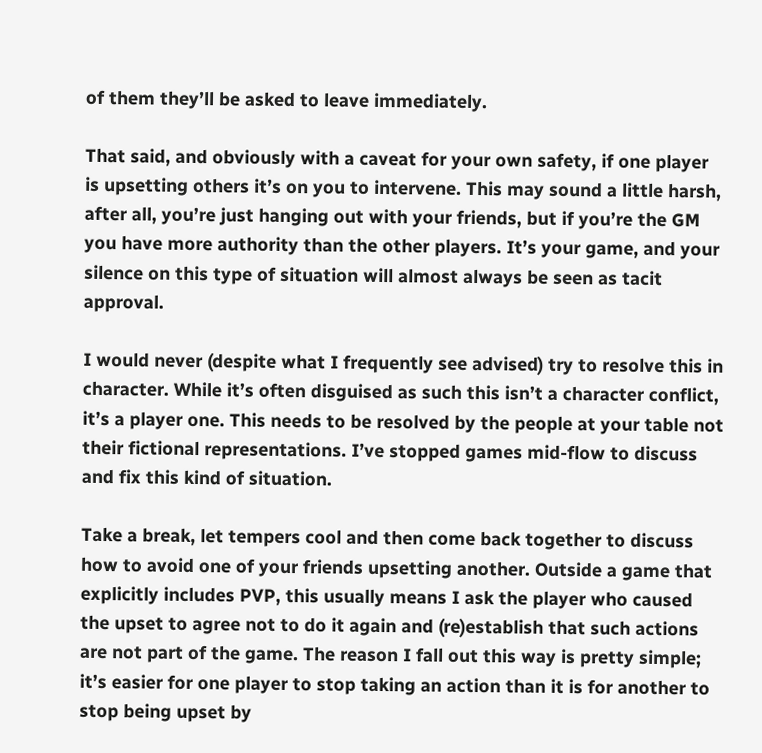of them they’ll be asked to leave immediately.

That said, and obviously with a caveat for your own safety, if one player is upsetting others it’s on you to intervene. This may sound a little harsh, after all, you’re just hanging out with your friends, but if you’re the GM you have more authority than the other players. It’s your game, and your silence on this type of situation will almost always be seen as tacit approval.

I would never (despite what I frequently see advised) try to resolve this in character. While it’s often disguised as such this isn’t a character conflict, it’s a player one. This needs to be resolved by the people at your table not their fictional representations. I’ve stopped games mid-flow to discuss and fix this kind of situation.

Take a break, let tempers cool and then come back together to discuss how to avoid one of your friends upsetting another. Outside a game that explicitly includes PVP, this usually means I ask the player who caused the upset to agree not to do it again and (re)establish that such actions are not part of the game. The reason I fall out this way is pretty simple; it’s easier for one player to stop taking an action than it is for another to stop being upset by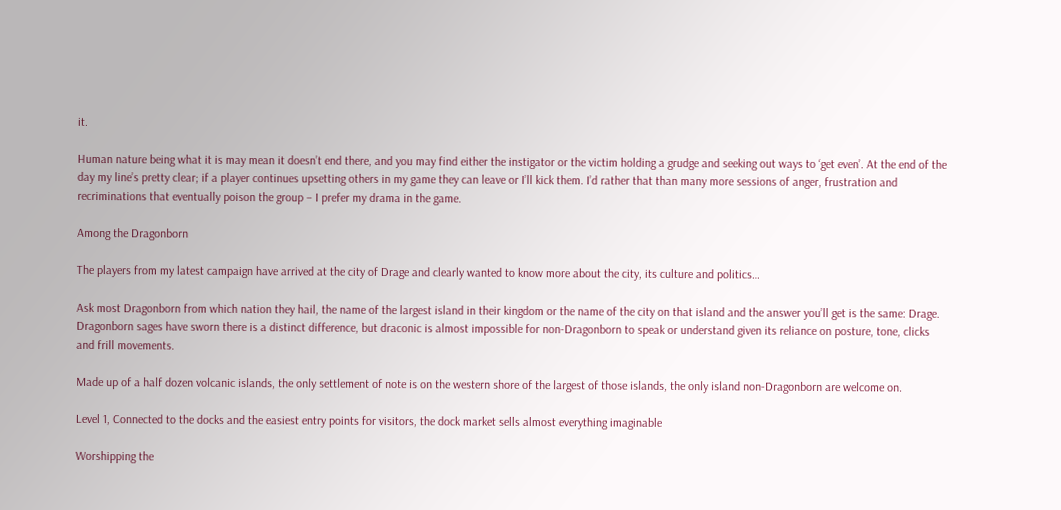it.

Human nature being what it is may mean it doesn’t end there, and you may find either the instigator or the victim holding a grudge and seeking out ways to ‘get even’. At the end of the day my line’s pretty clear; if a player continues upsetting others in my game they can leave or I’ll kick them. I’d rather that than many more sessions of anger, frustration and recriminations that eventually poison the group – I prefer my drama in the game.

Among the Dragonborn

The players from my latest campaign have arrived at the city of Drage and clearly wanted to know more about the city, its culture and politics…

Ask most Dragonborn from which nation they hail, the name of the largest island in their kingdom or the name of the city on that island and the answer you’ll get is the same: Drage. Dragonborn sages have sworn there is a distinct difference, but draconic is almost impossible for non-Dragonborn to speak or understand given its reliance on posture, tone, clicks and frill movements.

Made up of a half dozen volcanic islands, the only settlement of note is on the western shore of the largest of those islands, the only island non-Dragonborn are welcome on.

Level 1, Connected to the docks and the easiest entry points for visitors, the dock market sells almost everything imaginable

Worshipping the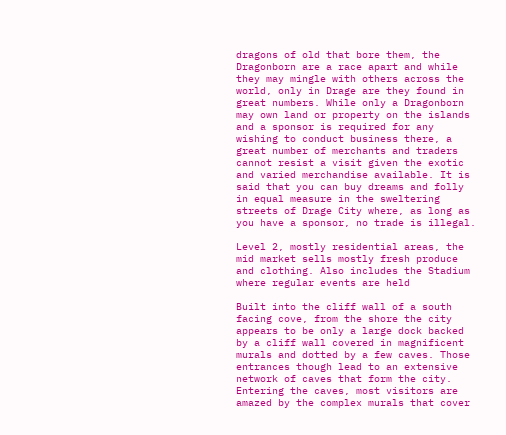dragons of old that bore them, the Dragonborn are a race apart and while they may mingle with others across the world, only in Drage are they found in great numbers. While only a Dragonborn may own land or property on the islands and a sponsor is required for any wishing to conduct business there, a great number of merchants and traders cannot resist a visit given the exotic and varied merchandise available. It is said that you can buy dreams and folly in equal measure in the sweltering streets of Drage City where, as long as you have a sponsor, no trade is illegal.

Level 2, mostly residential areas, the mid market sells mostly fresh produce and clothing. Also includes the Stadium where regular events are held

Built into the cliff wall of a south facing cove, from the shore the city appears to be only a large dock backed by a cliff wall covered in magnificent murals and dotted by a few caves. Those entrances though lead to an extensive network of caves that form the city. Entering the caves, most visitors are amazed by the complex murals that cover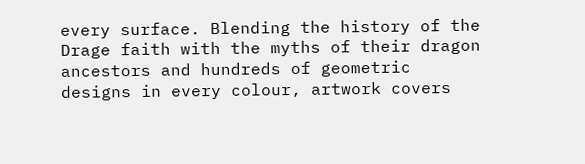every surface. Blending the history of the Drage faith with the myths of their dragon ancestors and hundreds of geometric designs in every colour, artwork covers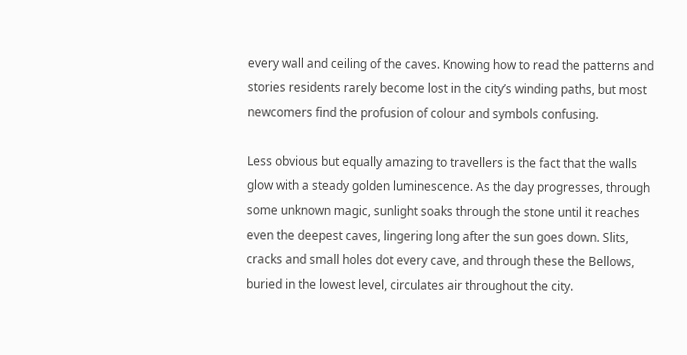every wall and ceiling of the caves. Knowing how to read the patterns and stories residents rarely become lost in the city’s winding paths, but most newcomers find the profusion of colour and symbols confusing.

Less obvious but equally amazing to travellers is the fact that the walls glow with a steady golden luminescence. As the day progresses, through some unknown magic, sunlight soaks through the stone until it reaches even the deepest caves, lingering long after the sun goes down. Slits, cracks and small holes dot every cave, and through these the Bellows, buried in the lowest level, circulates air throughout the city.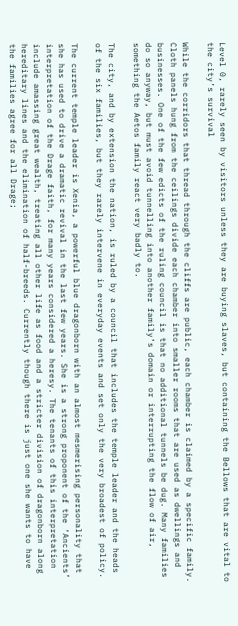Level 0, rarely seen by visitors unless they are buying slaves, but containing the Bellows that are vital to the city’s survival

While the corridors that thread through the cliffs are public, each chamber is claimed by a specific family. Cloth panels hung from the ceilings divide each chamber into smaller rooms that are used as dwellings and businesses. One of the few edicts of the ruling council is that no additional tunnels be dug. Many families do so anyway, but must avoid tunnelling into another family’s domain or interrupting the flow of air, something the Aetos family react very badly to.

The city, and by extension the nation, is ruled by a council that includes the temple leader and the heads of the six families, but they rarely intervene in everyday events and set only the very broadest of policy.

The current temple leader is Xenia, a powerful blue dragonborn with an almost mesmerising personality that she has used to drive a dramatic revival in the last few years. She is a strong proponent of the ‘Ancients’ interpretation of the Drage faith, for many years considered a heresy. The tenants of this interpretation include amassing great wealth, treating all other life as food and a stricter division of dragonborn along hereditary lines and the elimination of half-breeds. Currently though there is just one she wants to have the families agree for all Drage;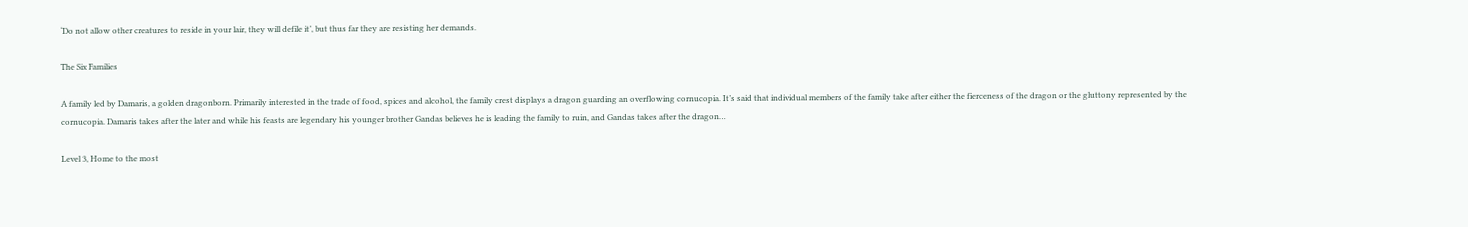‘Do not allow other creatures to reside in your lair, they will defile it’, but thus far they are resisting her demands.

The Six Families

A family led by Damaris, a golden dragonborn. Primarily interested in the trade of food, spices and alcohol, the family crest displays a dragon guarding an overflowing cornucopia. It’s said that individual members of the family take after either the fierceness of the dragon or the gluttony represented by the cornucopia. Damaris takes after the later and while his feasts are legendary his younger brother Gandas believes he is leading the family to ruin, and Gandas takes after the dragon…

Level 3, Home to the most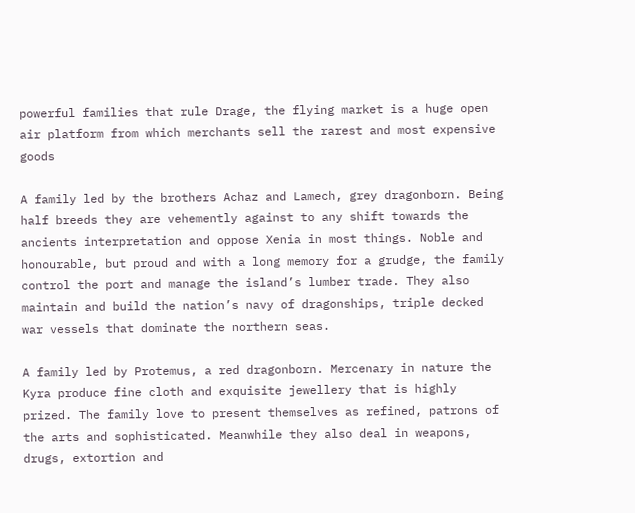powerful families that rule Drage, the flying market is a huge open air platform from which merchants sell the rarest and most expensive goods

A family led by the brothers Achaz and Lamech, grey dragonborn. Being half breeds they are vehemently against to any shift towards the ancients interpretation and oppose Xenia in most things. Noble and honourable, but proud and with a long memory for a grudge, the family control the port and manage the island’s lumber trade. They also maintain and build the nation’s navy of dragonships, triple decked war vessels that dominate the northern seas.

A family led by Protemus, a red dragonborn. Mercenary in nature the Kyra produce fine cloth and exquisite jewellery that is highly prized. The family love to present themselves as refined, patrons of the arts and sophisticated. Meanwhile they also deal in weapons, drugs, extortion and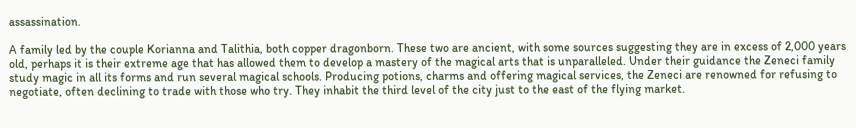assassination.

A family led by the couple Korianna and Talithia, both copper dragonborn. These two are ancient, with some sources suggesting they are in excess of 2,000 years old, perhaps it is their extreme age that has allowed them to develop a mastery of the magical arts that is unparalleled. Under their guidance the Zeneci family study magic in all its forms and run several magical schools. Producing potions, charms and offering magical services, the Zeneci are renowned for refusing to negotiate, often declining to trade with those who try. They inhabit the third level of the city just to the east of the flying market.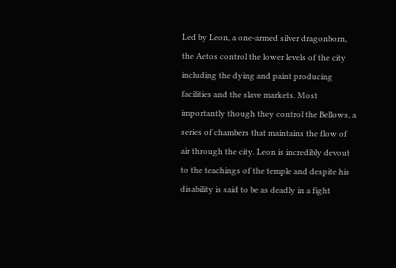Led by Leon, a one-armed silver dragonborn, the Aetos control the lower levels of the city including the dying and paint producing facilities and the slave markets. Most importantly though they control the Bellows, a series of chambers that maintains the flow of air through the city. Leon is incredibly devout to the teachings of the temple and despite his disability is said to be as deadly in a fight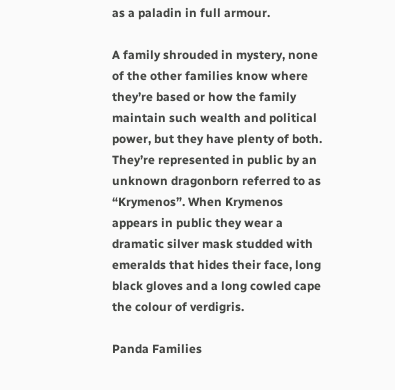as a paladin in full armour.

A family shrouded in mystery, none of the other families know where they’re based or how the family maintain such wealth and political power, but they have plenty of both. They’re represented in public by an unknown dragonborn referred to as “Krymenos”. When Krymenos appears in public they wear a dramatic silver mask studded with emeralds that hides their face, long black gloves and a long cowled cape the colour of verdigris.

Panda Families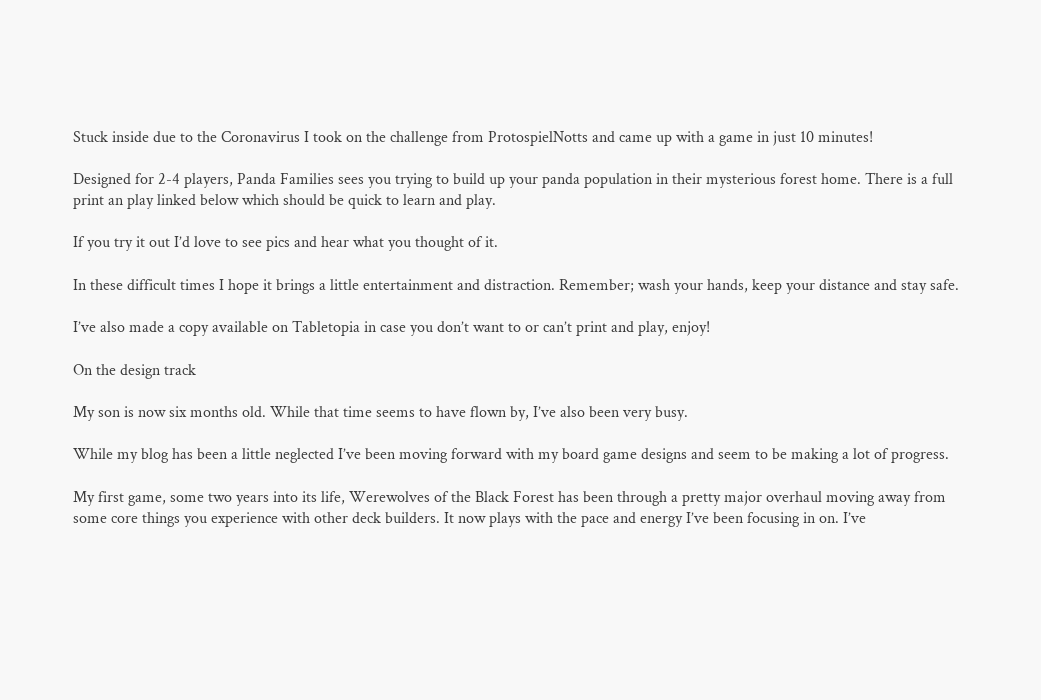Stuck inside due to the Coronavirus I took on the challenge from ProtospielNotts and came up with a game in just 10 minutes!

Designed for 2-4 players, Panda Families sees you trying to build up your panda population in their mysterious forest home. There is a full print an play linked below which should be quick to learn and play.

If you try it out I’d love to see pics and hear what you thought of it.

In these difficult times I hope it brings a little entertainment and distraction. Remember; wash your hands, keep your distance and stay safe.

I’ve also made a copy available on Tabletopia in case you don’t want to or can’t print and play, enjoy!

On the design track

My son is now six months old. While that time seems to have flown by, I’ve also been very busy.

While my blog has been a little neglected I’ve been moving forward with my board game designs and seem to be making a lot of progress.

My first game, some two years into its life, Werewolves of the Black Forest has been through a pretty major overhaul moving away from some core things you experience with other deck builders. It now plays with the pace and energy I’ve been focusing in on. I’ve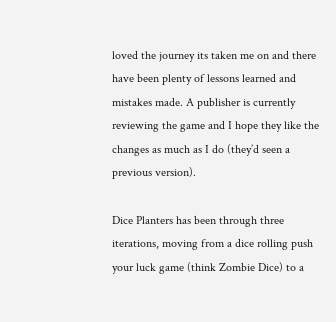loved the journey its taken me on and there have been plenty of lessons learned and mistakes made. A publisher is currently reviewing the game and I hope they like the changes as much as I do (they’d seen a previous version).

Dice Planters has been through three iterations, moving from a dice rolling push your luck game (think Zombie Dice) to a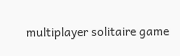multiplayer solitaire game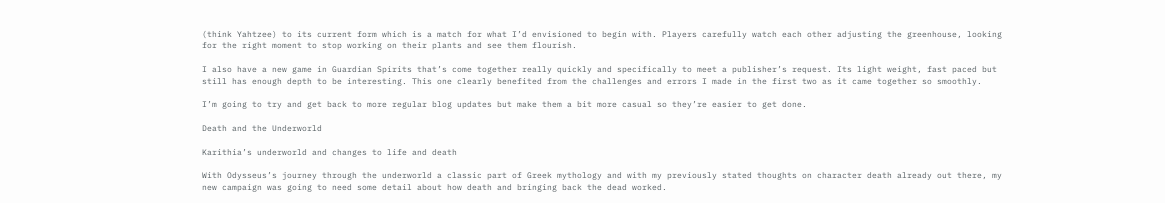(think Yahtzee) to its current form which is a match for what I’d envisioned to begin with. Players carefully watch each other adjusting the greenhouse, looking for the right moment to stop working on their plants and see them flourish.

I also have a new game in Guardian Spirits that’s come together really quickly and specifically to meet a publisher’s request. Its light weight, fast paced but still has enough depth to be interesting. This one clearly benefited from the challenges and errors I made in the first two as it came together so smoothly.

I’m going to try and get back to more regular blog updates but make them a bit more casual so they’re easier to get done.

Death and the Underworld

Karithia’s underworld and changes to life and death

With Odysseus’s journey through the underworld a classic part of Greek mythology and with my previously stated thoughts on character death already out there, my new campaign was going to need some detail about how death and bringing back the dead worked.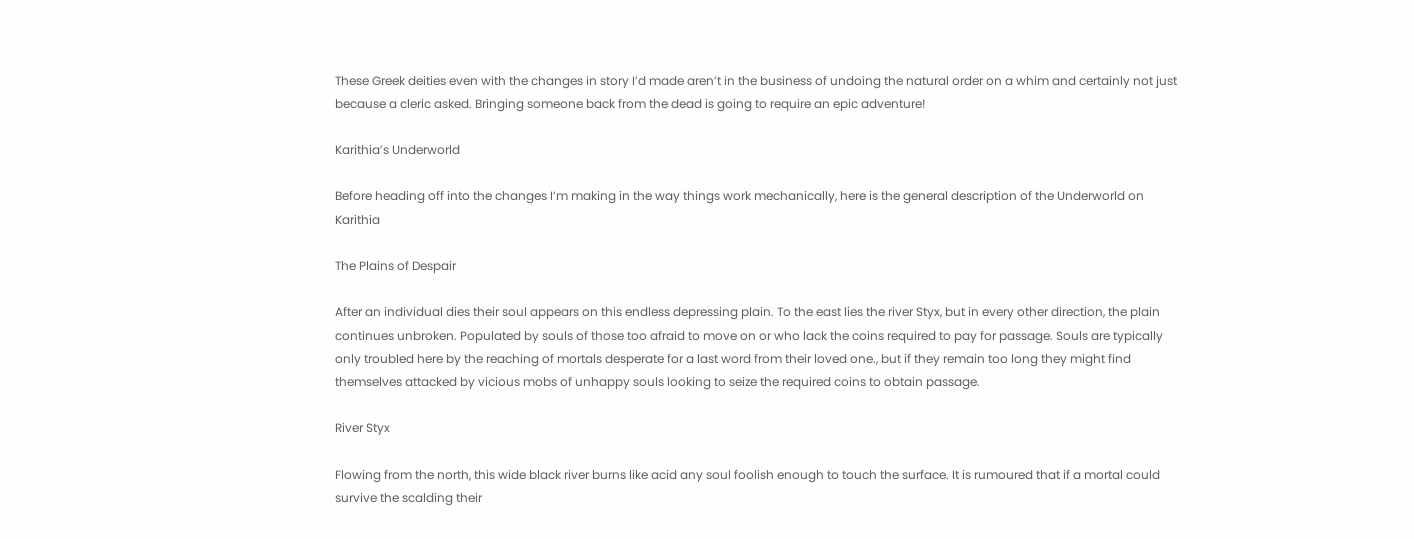These Greek deities even with the changes in story I’d made aren’t in the business of undoing the natural order on a whim and certainly not just because a cleric asked. Bringing someone back from the dead is going to require an epic adventure!

Karithia’s Underworld

Before heading off into the changes I’m making in the way things work mechanically, here is the general description of the Underworld on Karithia

The Plains of Despair

After an individual dies their soul appears on this endless depressing plain. To the east lies the river Styx, but in every other direction, the plain continues unbroken. Populated by souls of those too afraid to move on or who lack the coins required to pay for passage. Souls are typically only troubled here by the reaching of mortals desperate for a last word from their loved one., but if they remain too long they might find themselves attacked by vicious mobs of unhappy souls looking to seize the required coins to obtain passage.

River Styx

Flowing from the north, this wide black river burns like acid any soul foolish enough to touch the surface. It is rumoured that if a mortal could survive the scalding their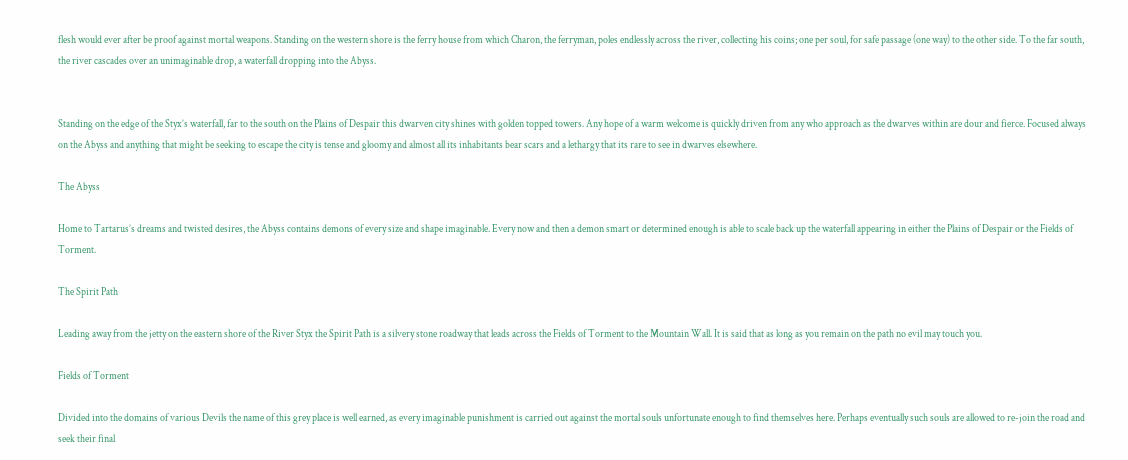flesh would ever after be proof against mortal weapons. Standing on the western shore is the ferry house from which Charon, the ferryman, poles endlessly across the river, collecting his coins; one per soul, for safe passage (one way) to the other side. To the far south, the river cascades over an unimaginable drop, a waterfall dropping into the Abyss.


Standing on the edge of the Styx’s waterfall, far to the south on the Plains of Despair this dwarven city shines with golden topped towers. Any hope of a warm welcome is quickly driven from any who approach as the dwarves within are dour and fierce. Focused always on the Abyss and anything that might be seeking to escape the city is tense and gloomy and almost all its inhabitants bear scars and a lethargy that its rare to see in dwarves elsewhere.

The Abyss

Home to Tartarus’s dreams and twisted desires, the Abyss contains demons of every size and shape imaginable. Every now and then a demon smart or determined enough is able to scale back up the waterfall appearing in either the Plains of Despair or the Fields of Torment.

The Spirit Path

Leading away from the jetty on the eastern shore of the River Styx the Spirit Path is a silvery stone roadway that leads across the Fields of Torment to the Mountain Wall. It is said that as long as you remain on the path no evil may touch you.

Fields of Torment

Divided into the domains of various Devils the name of this grey place is well earned, as every imaginable punishment is carried out against the mortal souls unfortunate enough to find themselves here. Perhaps eventually such souls are allowed to re-join the road and seek their final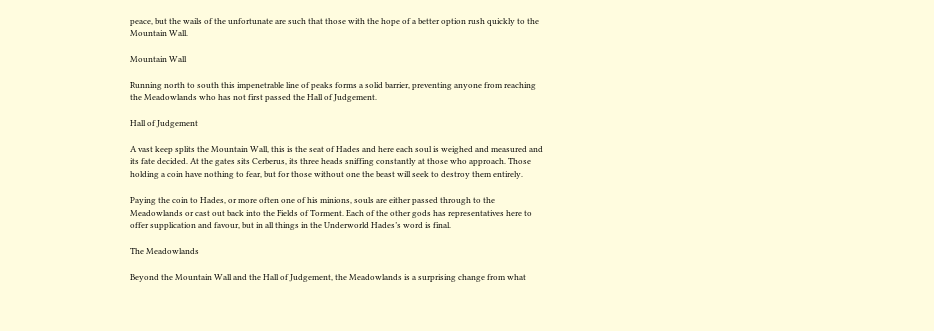peace, but the wails of the unfortunate are such that those with the hope of a better option rush quickly to the Mountain Wall.

Mountain Wall

Running north to south this impenetrable line of peaks forms a solid barrier, preventing anyone from reaching the Meadowlands who has not first passed the Hall of Judgement.

Hall of Judgement

A vast keep splits the Mountain Wall, this is the seat of Hades and here each soul is weighed and measured and its fate decided. At the gates sits Cerberus, its three heads sniffing constantly at those who approach. Those holding a coin have nothing to fear, but for those without one the beast will seek to destroy them entirely.

Paying the coin to Hades, or more often one of his minions, souls are either passed through to the Meadowlands or cast out back into the Fields of Torment. Each of the other gods has representatives here to offer supplication and favour, but in all things in the Underworld Hades’s word is final.

The Meadowlands

Beyond the Mountain Wall and the Hall of Judgement, the Meadowlands is a surprising change from what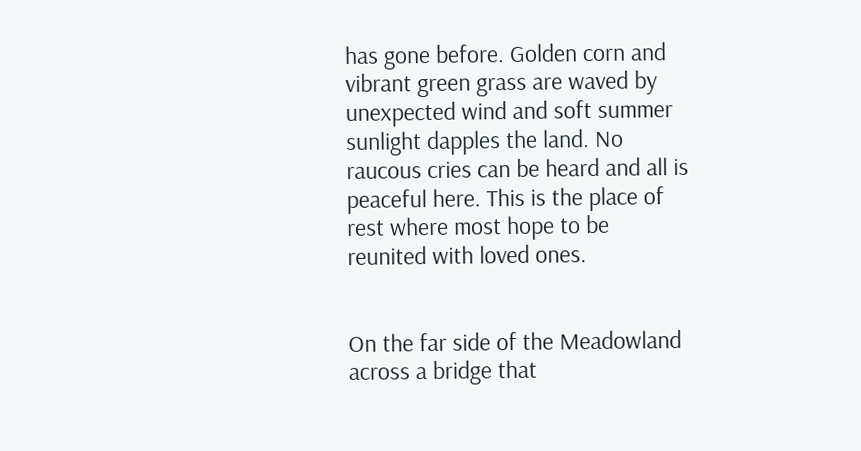has gone before. Golden corn and vibrant green grass are waved by unexpected wind and soft summer sunlight dapples the land. No raucous cries can be heard and all is peaceful here. This is the place of rest where most hope to be reunited with loved ones.


On the far side of the Meadowland across a bridge that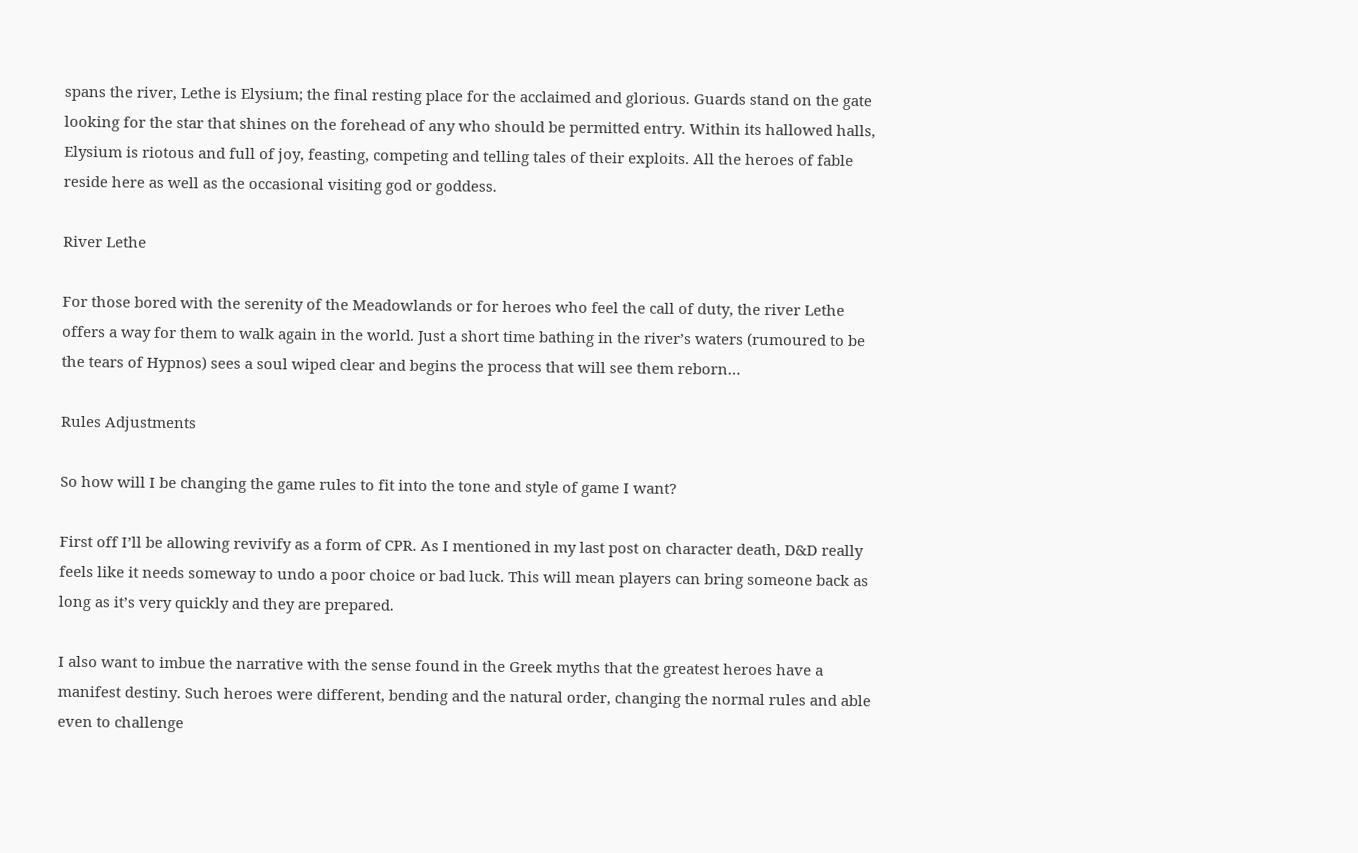spans the river, Lethe is Elysium; the final resting place for the acclaimed and glorious. Guards stand on the gate looking for the star that shines on the forehead of any who should be permitted entry. Within its hallowed halls, Elysium is riotous and full of joy, feasting, competing and telling tales of their exploits. All the heroes of fable reside here as well as the occasional visiting god or goddess.

River Lethe

For those bored with the serenity of the Meadowlands or for heroes who feel the call of duty, the river Lethe offers a way for them to walk again in the world. Just a short time bathing in the river’s waters (rumoured to be the tears of Hypnos) sees a soul wiped clear and begins the process that will see them reborn…

Rules Adjustments

So how will I be changing the game rules to fit into the tone and style of game I want?

First off I’ll be allowing revivify as a form of CPR. As I mentioned in my last post on character death, D&D really feels like it needs someway to undo a poor choice or bad luck. This will mean players can bring someone back as long as it’s very quickly and they are prepared.

I also want to imbue the narrative with the sense found in the Greek myths that the greatest heroes have a manifest destiny. Such heroes were different, bending and the natural order, changing the normal rules and able even to challenge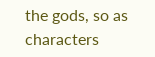the gods, so as characters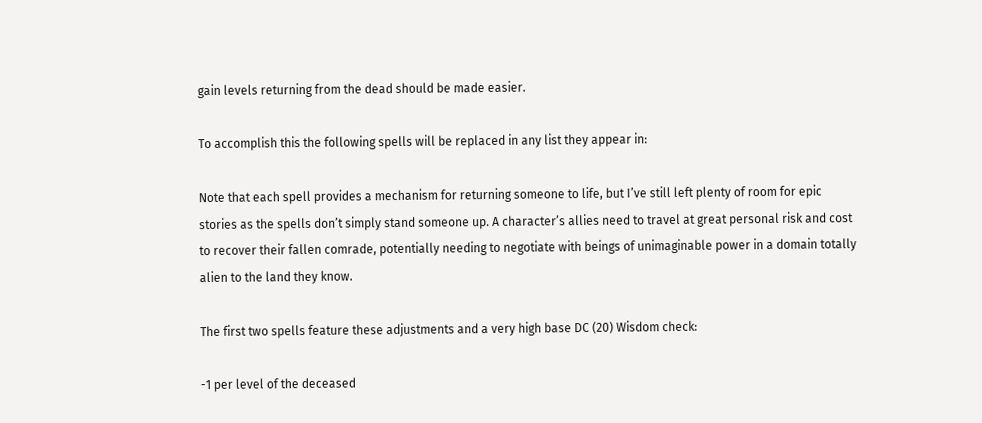gain levels returning from the dead should be made easier.

To accomplish this the following spells will be replaced in any list they appear in:

Note that each spell provides a mechanism for returning someone to life, but I’ve still left plenty of room for epic stories as the spells don’t simply stand someone up. A character’s allies need to travel at great personal risk and cost to recover their fallen comrade, potentially needing to negotiate with beings of unimaginable power in a domain totally alien to the land they know.

The first two spells feature these adjustments and a very high base DC (20) Wisdom check:

-1 per level of the deceased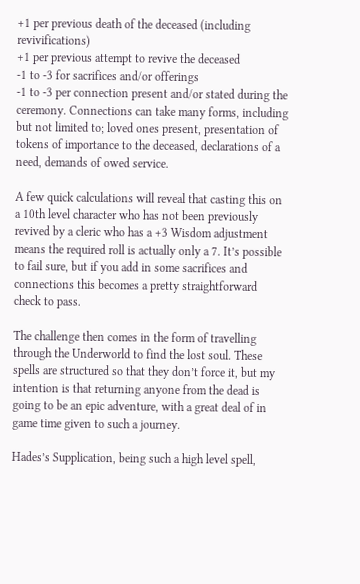+1 per previous death of the deceased (including revivifications)
+1 per previous attempt to revive the deceased
-1 to -3 for sacrifices and/or offerings
-1 to -3 per connection present and/or stated during the ceremony. Connections can take many forms, including but not limited to; loved ones present, presentation of tokens of importance to the deceased, declarations of a need, demands of owed service.

A few quick calculations will reveal that casting this on a 10th level character who has not been previously revived by a cleric who has a +3 Wisdom adjustment means the required roll is actually only a 7. It’s possible to fail sure, but if you add in some sacrifices and connections this becomes a pretty straightforward check to pass.

The challenge then comes in the form of travelling through the Underworld to find the lost soul. These spells are structured so that they don’t force it, but my intention is that returning anyone from the dead is going to be an epic adventure, with a great deal of in game time given to such a journey.

Hades’s Supplication, being such a high level spell,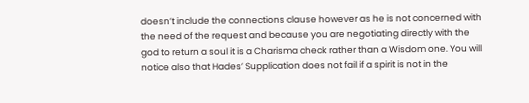doesn’t include the connections clause however as he is not concerned with the need of the request and because you are negotiating directly with the god to return a soul it is a Charisma check rather than a Wisdom one. You will notice also that Hades’ Supplication does not fail if a spirit is not in the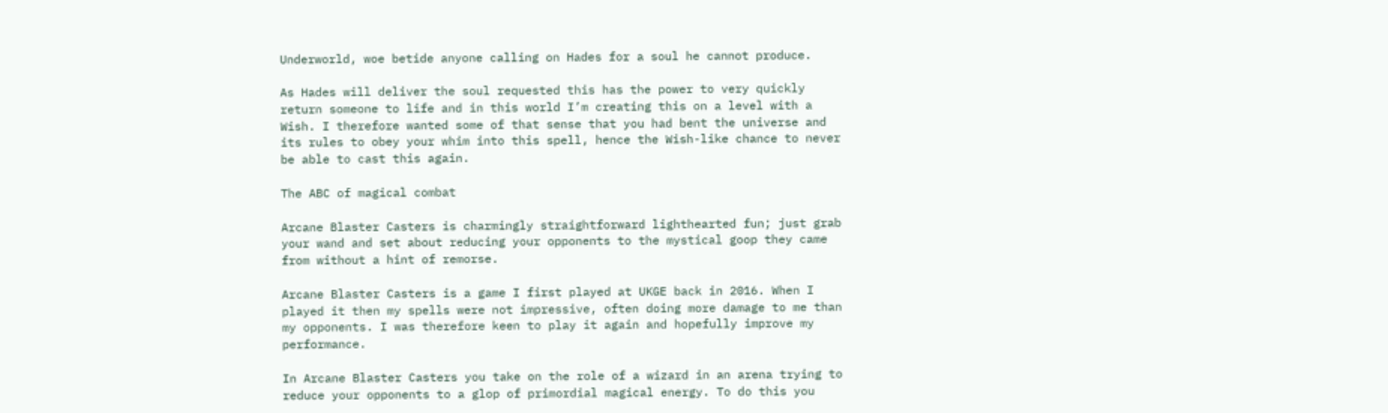Underworld, woe betide anyone calling on Hades for a soul he cannot produce.

As Hades will deliver the soul requested this has the power to very quickly return someone to life and in this world I’m creating this on a level with a Wish. I therefore wanted some of that sense that you had bent the universe and its rules to obey your whim into this spell, hence the Wish-like chance to never be able to cast this again.

The ABC of magical combat

Arcane Blaster Casters is charmingly straightforward lighthearted fun; just grab your wand and set about reducing your opponents to the mystical goop they came from without a hint of remorse.

Arcane Blaster Casters is a game I first played at UKGE back in 2016. When I played it then my spells were not impressive, often doing more damage to me than my opponents. I was therefore keen to play it again and hopefully improve my performance.

In Arcane Blaster Casters you take on the role of a wizard in an arena trying to reduce your opponents to a glop of primordial magical energy. To do this you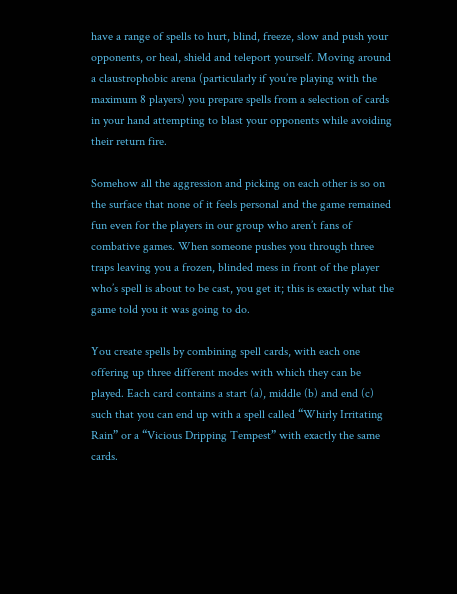have a range of spells to hurt, blind, freeze, slow and push your opponents, or heal, shield and teleport yourself. Moving around a claustrophobic arena (particularly if you’re playing with the maximum 8 players) you prepare spells from a selection of cards in your hand attempting to blast your opponents while avoiding their return fire.

Somehow all the aggression and picking on each other is so on the surface that none of it feels personal and the game remained fun even for the players in our group who aren’t fans of combative games. When someone pushes you through three traps leaving you a frozen, blinded mess in front of the player who’s spell is about to be cast, you get it; this is exactly what the game told you it was going to do.

You create spells by combining spell cards, with each one offering up three different modes with which they can be played. Each card contains a start (a), middle (b) and end (c) such that you can end up with a spell called “Whirly Irritating Rain” or a “Vicious Dripping Tempest” with exactly the same cards.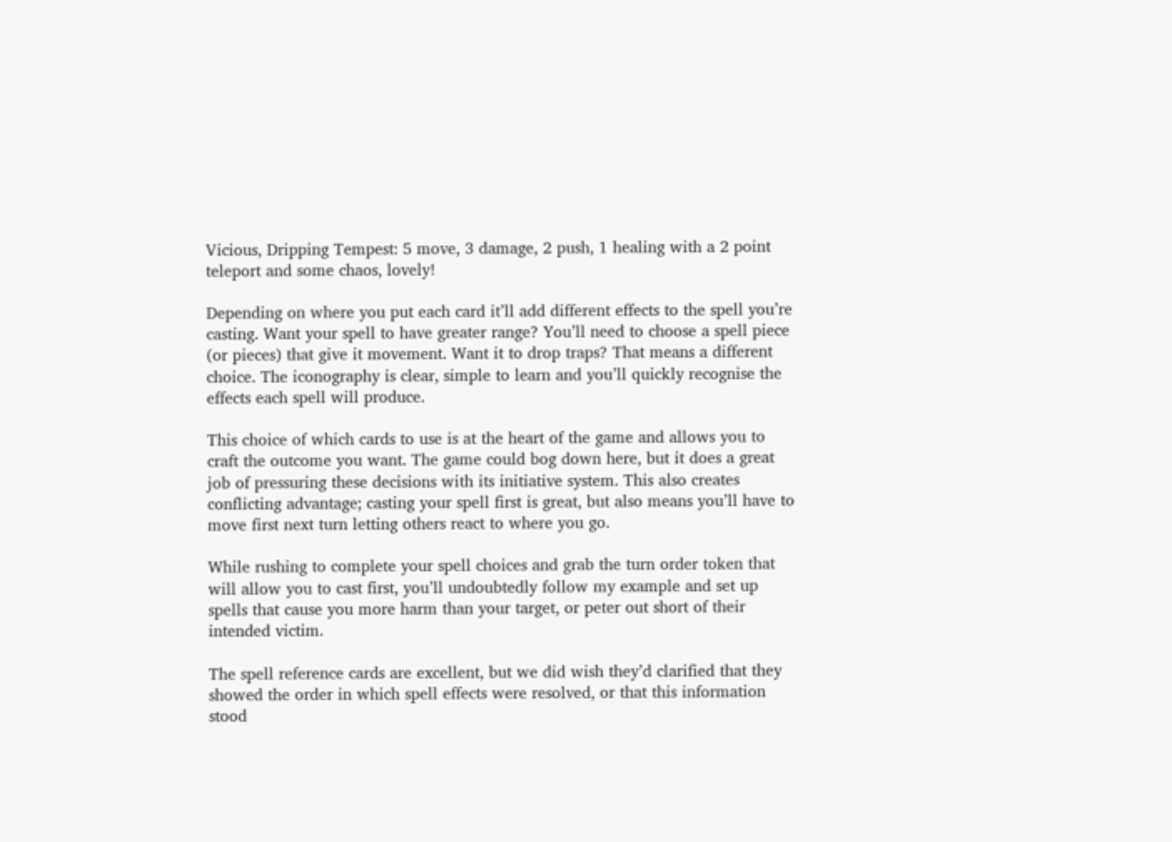Vicious, Dripping Tempest: 5 move, 3 damage, 2 push, 1 healing with a 2 point teleport and some chaos, lovely!

Depending on where you put each card it’ll add different effects to the spell you’re casting. Want your spell to have greater range? You’ll need to choose a spell piece (or pieces) that give it movement. Want it to drop traps? That means a different choice. The iconography is clear, simple to learn and you’ll quickly recognise the effects each spell will produce.

This choice of which cards to use is at the heart of the game and allows you to craft the outcome you want. The game could bog down here, but it does a great job of pressuring these decisions with its initiative system. This also creates conflicting advantage; casting your spell first is great, but also means you’ll have to move first next turn letting others react to where you go.

While rushing to complete your spell choices and grab the turn order token that will allow you to cast first, you’ll undoubtedly follow my example and set up spells that cause you more harm than your target, or peter out short of their intended victim.

The spell reference cards are excellent, but we did wish they’d clarified that they showed the order in which spell effects were resolved, or that this information stood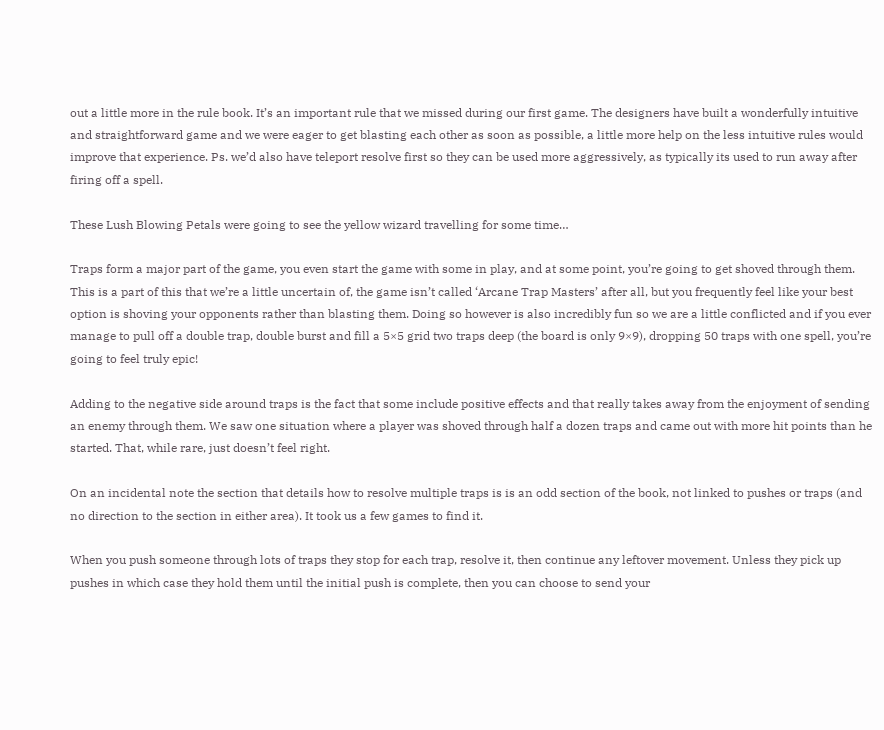out a little more in the rule book. It’s an important rule that we missed during our first game. The designers have built a wonderfully intuitive and straightforward game and we were eager to get blasting each other as soon as possible, a little more help on the less intuitive rules would improve that experience. Ps. we’d also have teleport resolve first so they can be used more aggressively, as typically its used to run away after firing off a spell.

These Lush Blowing Petals were going to see the yellow wizard travelling for some time…

Traps form a major part of the game, you even start the game with some in play, and at some point, you’re going to get shoved through them. This is a part of this that we’re a little uncertain of, the game isn’t called ‘Arcane Trap Masters’ after all, but you frequently feel like your best option is shoving your opponents rather than blasting them. Doing so however is also incredibly fun so we are a little conflicted and if you ever manage to pull off a double trap, double burst and fill a 5×5 grid two traps deep (the board is only 9×9), dropping 50 traps with one spell, you’re going to feel truly epic!

Adding to the negative side around traps is the fact that some include positive effects and that really takes away from the enjoyment of sending an enemy through them. We saw one situation where a player was shoved through half a dozen traps and came out with more hit points than he started. That, while rare, just doesn’t feel right.

On an incidental note the section that details how to resolve multiple traps is is an odd section of the book, not linked to pushes or traps (and no direction to the section in either area). It took us a few games to find it.

When you push someone through lots of traps they stop for each trap, resolve it, then continue any leftover movement. Unless they pick up pushes in which case they hold them until the initial push is complete, then you can choose to send your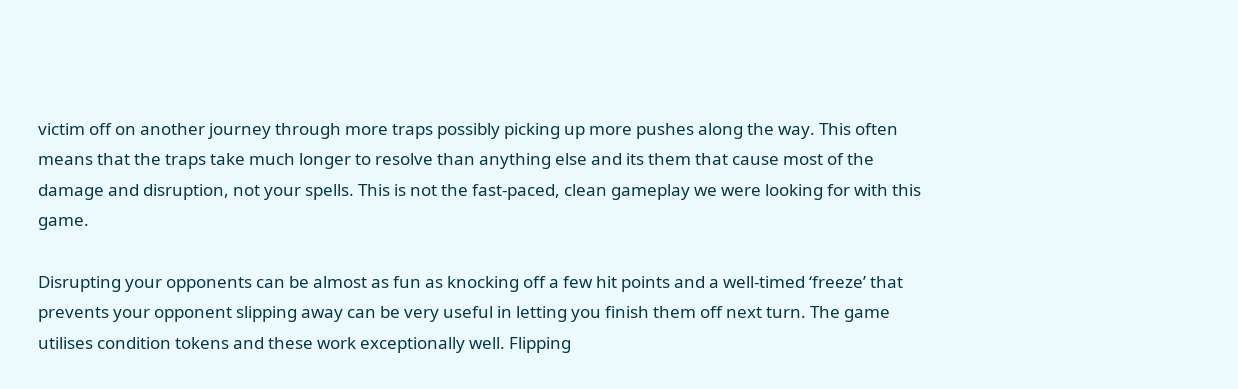victim off on another journey through more traps possibly picking up more pushes along the way. This often means that the traps take much longer to resolve than anything else and its them that cause most of the damage and disruption, not your spells. This is not the fast-paced, clean gameplay we were looking for with this game.

Disrupting your opponents can be almost as fun as knocking off a few hit points and a well-timed ‘freeze’ that prevents your opponent slipping away can be very useful in letting you finish them off next turn. The game utilises condition tokens and these work exceptionally well. Flipping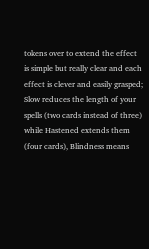tokens over to extend the effect is simple but really clear and each effect is clever and easily grasped; Slow reduces the length of your spells (two cards instead of three) while Hastened extends them (four cards), Blindness means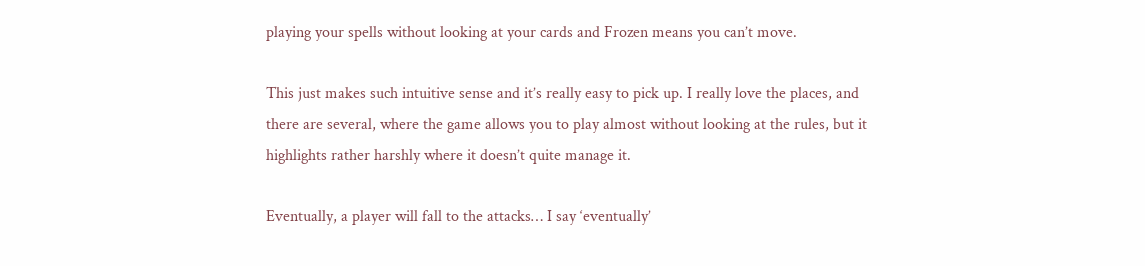playing your spells without looking at your cards and Frozen means you can’t move.

This just makes such intuitive sense and it’s really easy to pick up. I really love the places, and there are several, where the game allows you to play almost without looking at the rules, but it highlights rather harshly where it doesn’t quite manage it.

Eventually, a player will fall to the attacks… I say ‘eventually’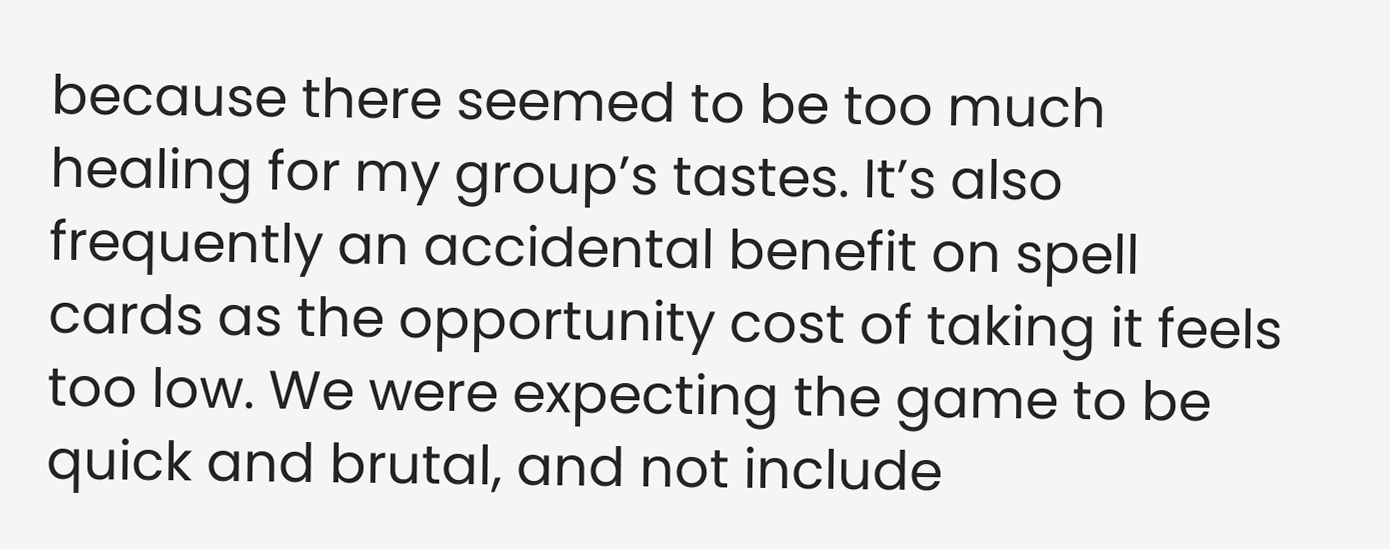because there seemed to be too much healing for my group’s tastes. It’s also frequently an accidental benefit on spell cards as the opportunity cost of taking it feels too low. We were expecting the game to be quick and brutal, and not include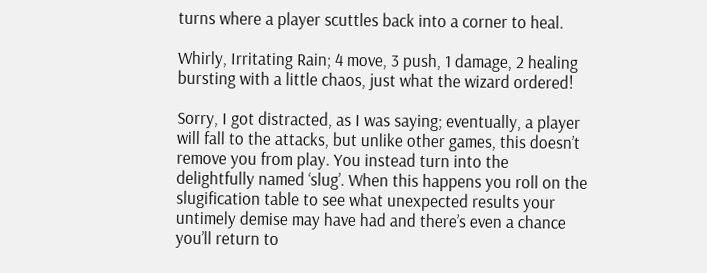turns where a player scuttles back into a corner to heal.

Whirly, Irritating Rain; 4 move, 3 push, 1 damage, 2 healing bursting with a little chaos, just what the wizard ordered!

Sorry, I got distracted, as I was saying; eventually, a player will fall to the attacks, but unlike other games, this doesn’t remove you from play. You instead turn into the delightfully named ‘slug’. When this happens you roll on the slugification table to see what unexpected results your untimely demise may have had and there’s even a chance you’ll return to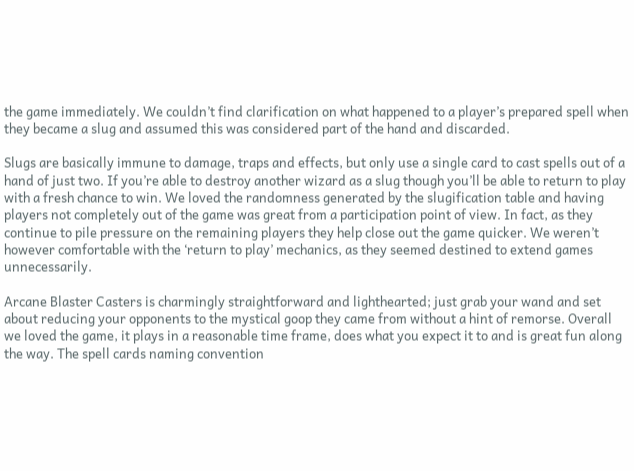the game immediately. We couldn’t find clarification on what happened to a player’s prepared spell when they became a slug and assumed this was considered part of the hand and discarded.

Slugs are basically immune to damage, traps and effects, but only use a single card to cast spells out of a hand of just two. If you’re able to destroy another wizard as a slug though you’ll be able to return to play with a fresh chance to win. We loved the randomness generated by the slugification table and having players not completely out of the game was great from a participation point of view. In fact, as they continue to pile pressure on the remaining players they help close out the game quicker. We weren’t however comfortable with the ‘return to play’ mechanics, as they seemed destined to extend games unnecessarily.

Arcane Blaster Casters is charmingly straightforward and lighthearted; just grab your wand and set about reducing your opponents to the mystical goop they came from without a hint of remorse. Overall we loved the game, it plays in a reasonable time frame, does what you expect it to and is great fun along the way. The spell cards naming convention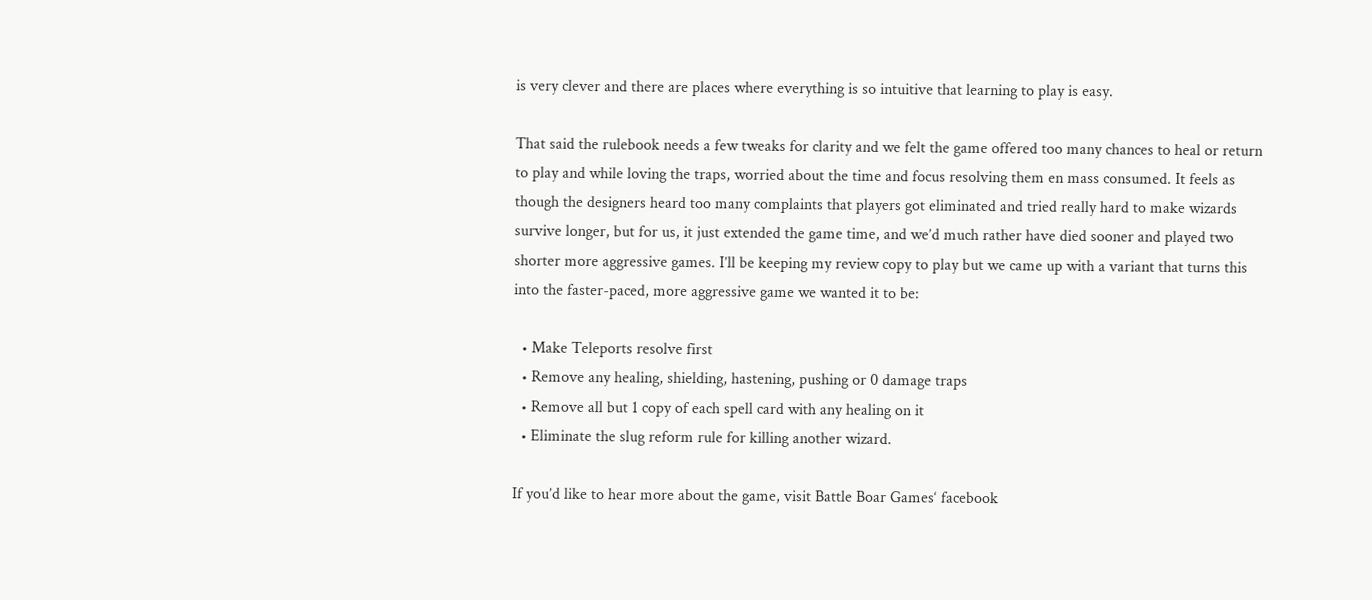is very clever and there are places where everything is so intuitive that learning to play is easy.

That said the rulebook needs a few tweaks for clarity and we felt the game offered too many chances to heal or return to play and while loving the traps, worried about the time and focus resolving them en mass consumed. It feels as though the designers heard too many complaints that players got eliminated and tried really hard to make wizards survive longer, but for us, it just extended the game time, and we’d much rather have died sooner and played two shorter more aggressive games. I’ll be keeping my review copy to play but we came up with a variant that turns this into the faster-paced, more aggressive game we wanted it to be:

  • Make Teleports resolve first
  • Remove any healing, shielding, hastening, pushing or 0 damage traps
  • Remove all but 1 copy of each spell card with any healing on it
  • Eliminate the slug reform rule for killing another wizard.

If you’d like to hear more about the game, visit Battle Boar Games‘ facebook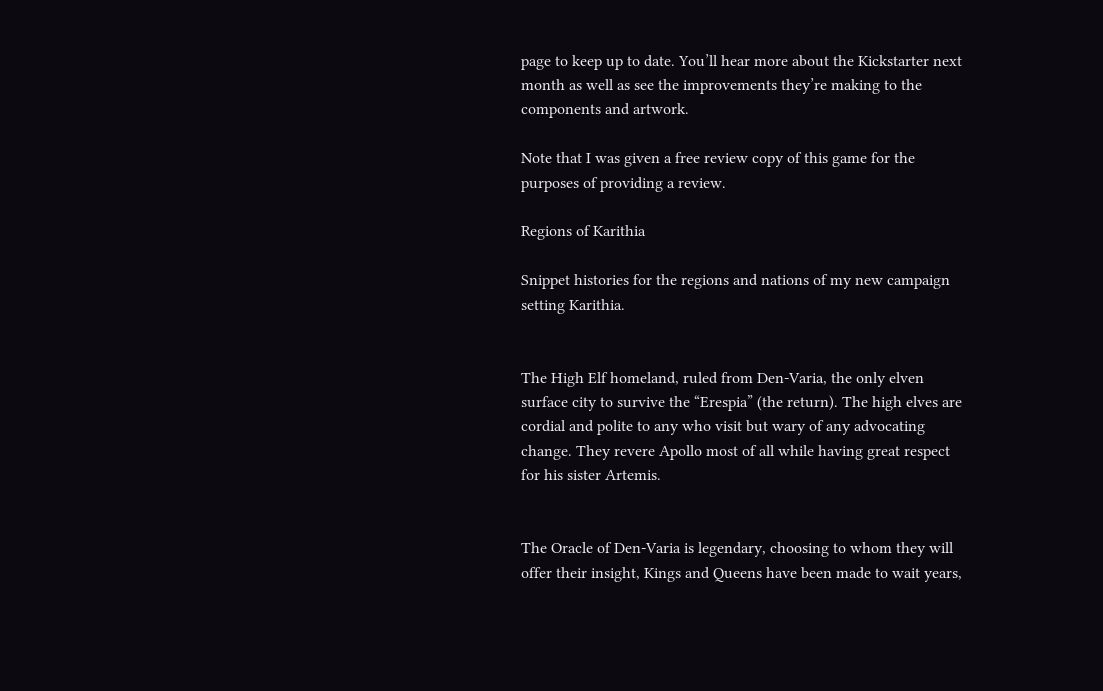page to keep up to date. You’ll hear more about the Kickstarter next month as well as see the improvements they’re making to the components and artwork.

Note that I was given a free review copy of this game for the purposes of providing a review.

Regions of Karithia

Snippet histories for the regions and nations of my new campaign setting Karithia.


The High Elf homeland, ruled from Den-Varia, the only elven surface city to survive the “Erespia” (the return). The high elves are cordial and polite to any who visit but wary of any advocating change. They revere Apollo most of all while having great respect for his sister Artemis.


The Oracle of Den-Varia is legendary, choosing to whom they will offer their insight, Kings and Queens have been made to wait years,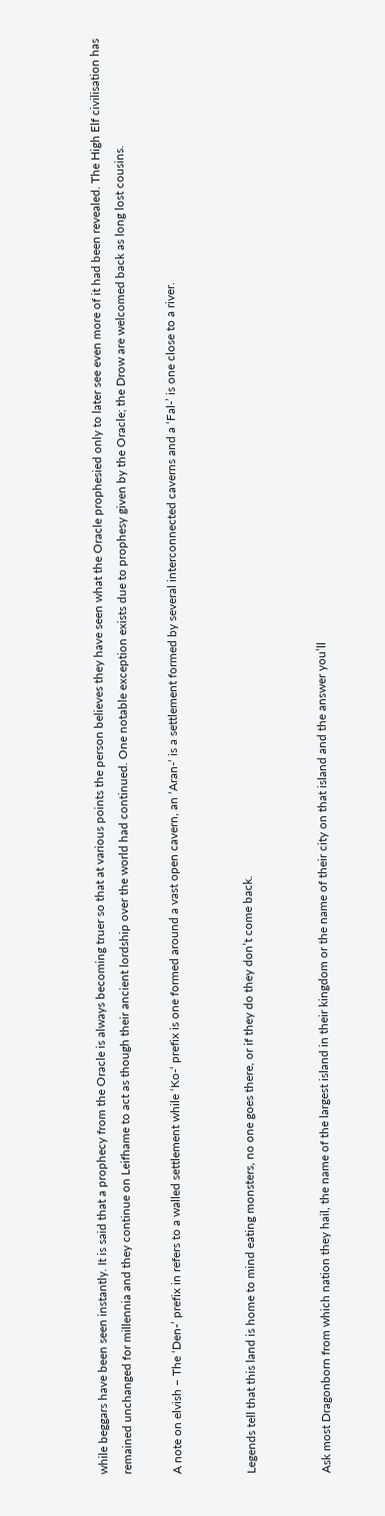while beggars have been seen instantly. It is said that a prophecy from the Oracle is always becoming truer so that at various points the person believes they have seen what the Oracle prophesied only to later see even more of it had been revealed. The High Elf civilisation has remained unchanged for millennia and they continue on Leifhame to act as though their ancient lordship over the world had continued. One notable exception exists due to prophesy given by the Oracle; the Drow are welcomed back as long lost cousins.

A note on elvish – The ‘Den-’ prefix in refers to a walled settlement while ‘Ko-‘ prefix is one formed around a vast open cavern, an ‘Aran-‘ is a settlement formed by several interconnected caverns and a ‘Fal-’ is one close to a river.


Legends tell that this land is home to mind eating monsters, no one goes there, or if they do they don’t come back.


Ask most Dragonborn from which nation they hail, the name of the largest island in their kingdom or the name of their city on that island and the answer you’ll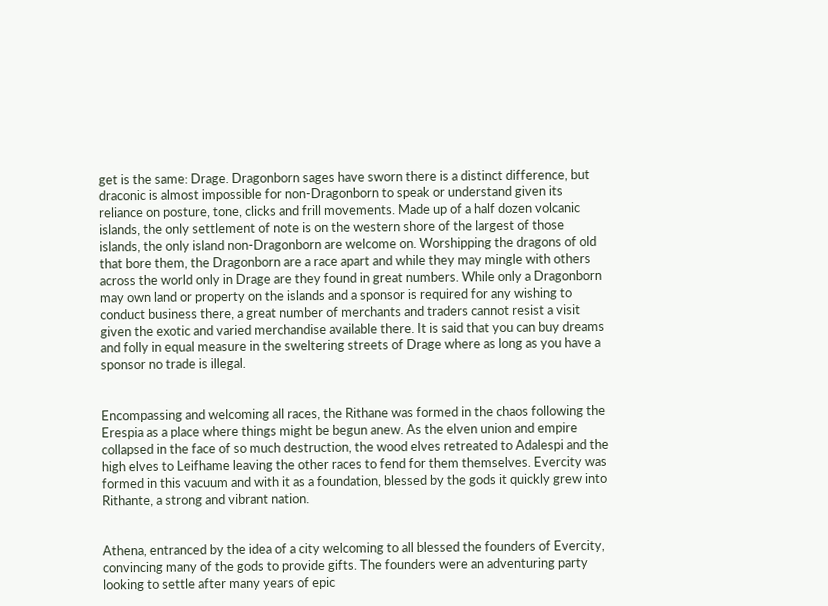get is the same: Drage. Dragonborn sages have sworn there is a distinct difference, but draconic is almost impossible for non-Dragonborn to speak or understand given its reliance on posture, tone, clicks and frill movements. Made up of a half dozen volcanic islands, the only settlement of note is on the western shore of the largest of those islands, the only island non-Dragonborn are welcome on. Worshipping the dragons of old that bore them, the Dragonborn are a race apart and while they may mingle with others across the world only in Drage are they found in great numbers. While only a Dragonborn may own land or property on the islands and a sponsor is required for any wishing to conduct business there, a great number of merchants and traders cannot resist a visit given the exotic and varied merchandise available there. It is said that you can buy dreams and folly in equal measure in the sweltering streets of Drage where as long as you have a sponsor no trade is illegal.


Encompassing and welcoming all races, the Rithane was formed in the chaos following the Erespia as a place where things might be begun anew. As the elven union and empire collapsed in the face of so much destruction, the wood elves retreated to Adalespi and the high elves to Leifhame leaving the other races to fend for them themselves. Evercity was formed in this vacuum and with it as a foundation, blessed by the gods it quickly grew into Rithante, a strong and vibrant nation.


Athena, entranced by the idea of a city welcoming to all blessed the founders of Evercity, convincing many of the gods to provide gifts. The founders were an adventuring party looking to settle after many years of epic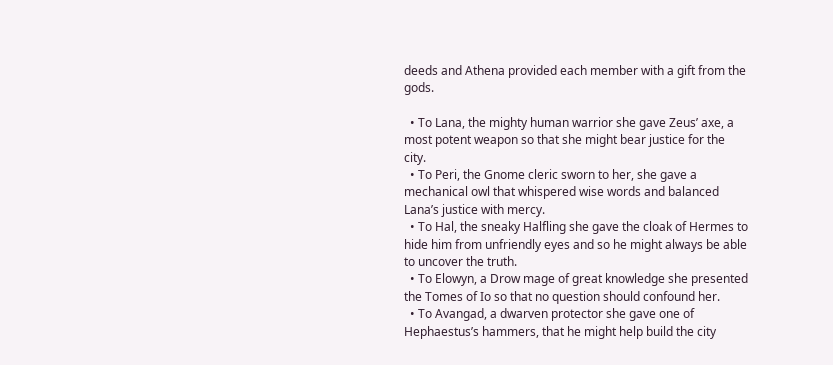deeds and Athena provided each member with a gift from the gods.

  • To Lana, the mighty human warrior she gave Zeus’ axe, a most potent weapon so that she might bear justice for the city.
  • To Peri, the Gnome cleric sworn to her, she gave a mechanical owl that whispered wise words and balanced Lana’s justice with mercy.
  • To Hal, the sneaky Halfling she gave the cloak of Hermes to hide him from unfriendly eyes and so he might always be able to uncover the truth.
  • To Elowyn, a Drow mage of great knowledge she presented the Tomes of Io so that no question should confound her.
  • To Avangad, a dwarven protector she gave one of Hephaestus’s hammers, that he might help build the city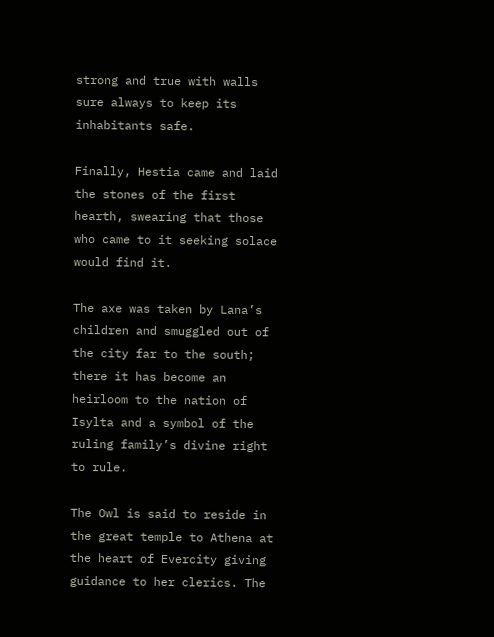strong and true with walls sure always to keep its inhabitants safe.

Finally, Hestia came and laid the stones of the first hearth, swearing that those who came to it seeking solace would find it.

The axe was taken by Lana’s children and smuggled out of the city far to the south; there it has become an heirloom to the nation of Isylta and a symbol of the ruling family’s divine right to rule.

The Owl is said to reside in the great temple to Athena at the heart of Evercity giving guidance to her clerics. The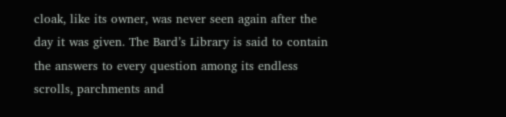cloak, like its owner, was never seen again after the day it was given. The Bard’s Library is said to contain the answers to every question among its endless scrolls, parchments and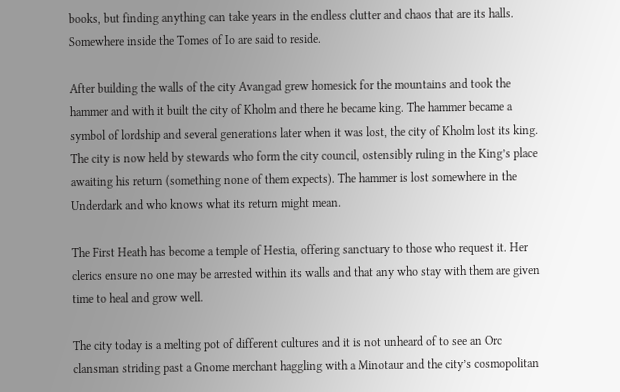books, but finding anything can take years in the endless clutter and chaos that are its halls. Somewhere inside the Tomes of Io are said to reside.

After building the walls of the city Avangad grew homesick for the mountains and took the hammer and with it built the city of Kholm and there he became king. The hammer became a symbol of lordship and several generations later when it was lost, the city of Kholm lost its king. The city is now held by stewards who form the city council, ostensibly ruling in the King’s place awaiting his return (something none of them expects). The hammer is lost somewhere in the Underdark and who knows what its return might mean.

The First Heath has become a temple of Hestia, offering sanctuary to those who request it. Her clerics ensure no one may be arrested within its walls and that any who stay with them are given time to heal and grow well.

The city today is a melting pot of different cultures and it is not unheard of to see an Orc clansman striding past a Gnome merchant haggling with a Minotaur and the city’s cosmopolitan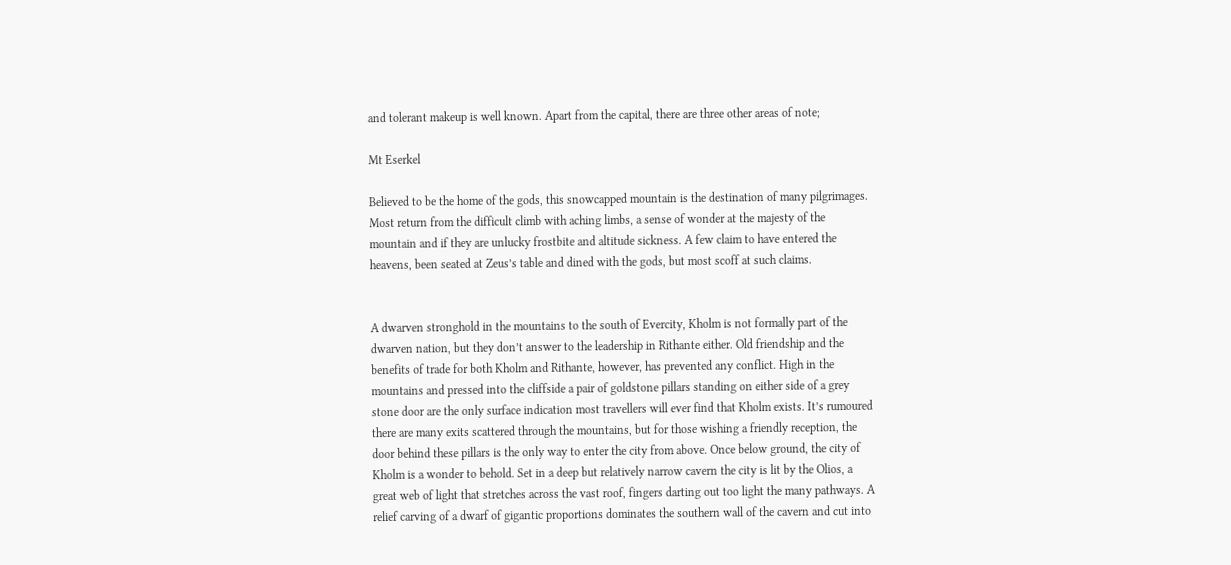and tolerant makeup is well known. Apart from the capital, there are three other areas of note;

Mt Eserkel

Believed to be the home of the gods, this snowcapped mountain is the destination of many pilgrimages. Most return from the difficult climb with aching limbs, a sense of wonder at the majesty of the mountain and if they are unlucky frostbite and altitude sickness. A few claim to have entered the heavens, been seated at Zeus’s table and dined with the gods, but most scoff at such claims.


A dwarven stronghold in the mountains to the south of Evercity, Kholm is not formally part of the dwarven nation, but they don’t answer to the leadership in Rithante either. Old friendship and the benefits of trade for both Kholm and Rithante, however, has prevented any conflict. High in the mountains and pressed into the cliffside a pair of goldstone pillars standing on either side of a grey stone door are the only surface indication most travellers will ever find that Kholm exists. It’s rumoured there are many exits scattered through the mountains, but for those wishing a friendly reception, the door behind these pillars is the only way to enter the city from above. Once below ground, the city of Kholm is a wonder to behold. Set in a deep but relatively narrow cavern the city is lit by the Olios, a great web of light that stretches across the vast roof, fingers darting out too light the many pathways. A relief carving of a dwarf of gigantic proportions dominates the southern wall of the cavern and cut into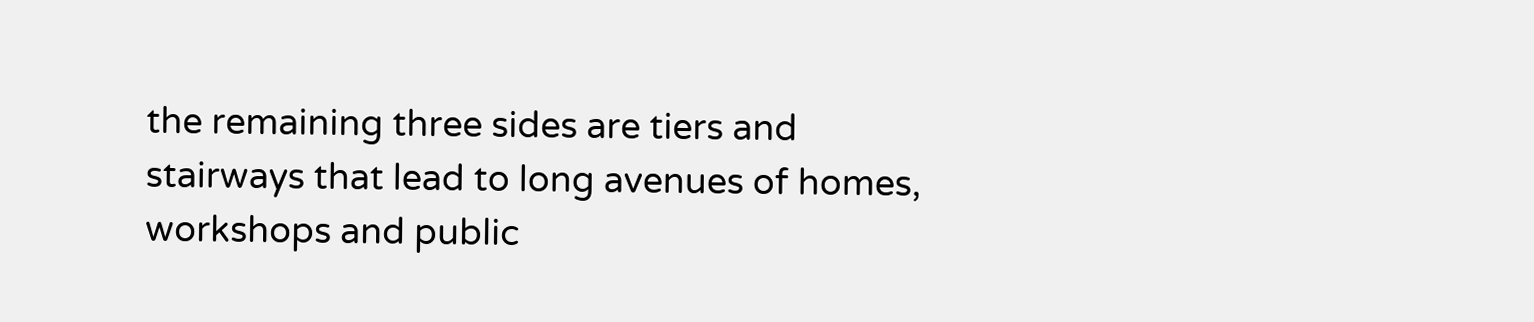the remaining three sides are tiers and stairways that lead to long avenues of homes, workshops and public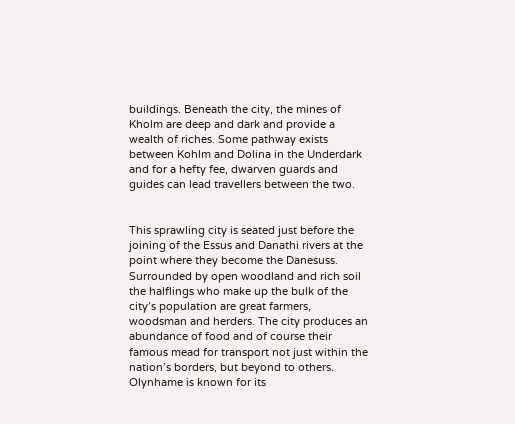buildings. Beneath the city, the mines of Kholm are deep and dark and provide a wealth of riches. Some pathway exists between Kohlm and Dolina in the Underdark and for a hefty fee, dwarven guards and guides can lead travellers between the two.


This sprawling city is seated just before the joining of the Essus and Danathi rivers at the point where they become the Danesuss. Surrounded by open woodland and rich soil the halflings who make up the bulk of the city’s population are great farmers, woodsman and herders. The city produces an abundance of food and of course their famous mead for transport not just within the nation’s borders, but beyond to others. Olynhame is known for its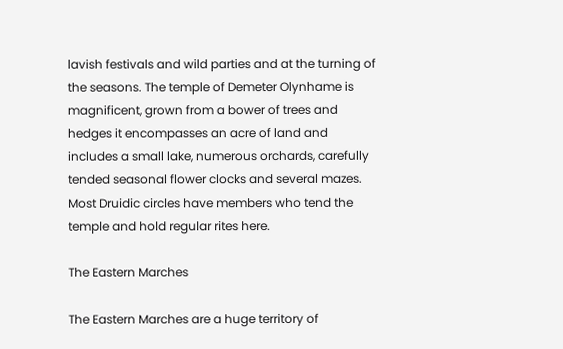lavish festivals and wild parties and at the turning of the seasons. The temple of Demeter Olynhame is magnificent, grown from a bower of trees and hedges it encompasses an acre of land and includes a small lake, numerous orchards, carefully tended seasonal flower clocks and several mazes. Most Druidic circles have members who tend the temple and hold regular rites here.

The Eastern Marches

The Eastern Marches are a huge territory of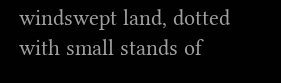windswept land, dotted with small stands of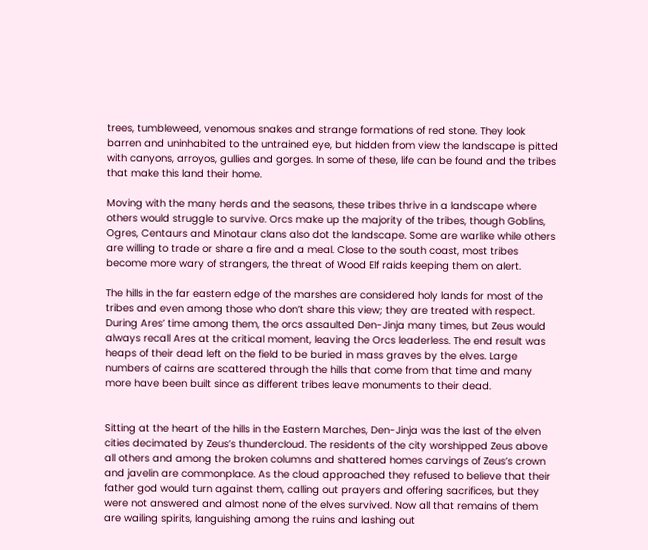trees, tumbleweed, venomous snakes and strange formations of red stone. They look barren and uninhabited to the untrained eye, but hidden from view the landscape is pitted with canyons, arroyos, gullies and gorges. In some of these, life can be found and the tribes that make this land their home.

Moving with the many herds and the seasons, these tribes thrive in a landscape where others would struggle to survive. Orcs make up the majority of the tribes, though Goblins, Ogres, Centaurs and Minotaur clans also dot the landscape. Some are warlike while others are willing to trade or share a fire and a meal. Close to the south coast, most tribes become more wary of strangers, the threat of Wood Elf raids keeping them on alert.

The hills in the far eastern edge of the marshes are considered holy lands for most of the tribes and even among those who don’t share this view; they are treated with respect. During Ares’ time among them, the orcs assaulted Den-Jinja many times, but Zeus would always recall Ares at the critical moment, leaving the Orcs leaderless. The end result was heaps of their dead left on the field to be buried in mass graves by the elves. Large numbers of cairns are scattered through the hills that come from that time and many more have been built since as different tribes leave monuments to their dead.


Sitting at the heart of the hills in the Eastern Marches, Den-Jinja was the last of the elven cities decimated by Zeus’s thundercloud. The residents of the city worshipped Zeus above all others and among the broken columns and shattered homes carvings of Zeus’s crown and javelin are commonplace. As the cloud approached they refused to believe that their father god would turn against them, calling out prayers and offering sacrifices, but they were not answered and almost none of the elves survived. Now all that remains of them are wailing spirits, languishing among the ruins and lashing out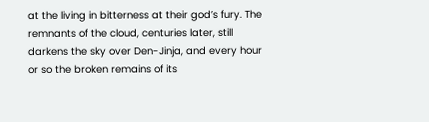at the living in bitterness at their god’s fury. The remnants of the cloud, centuries later, still darkens the sky over Den-Jinja, and every hour or so the broken remains of its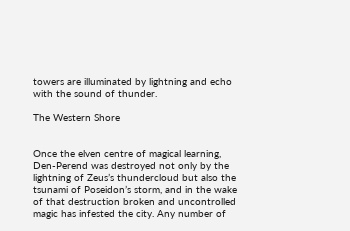towers are illuminated by lightning and echo with the sound of thunder.

The Western Shore


Once the elven centre of magical learning, Den-Perend was destroyed not only by the lightning of Zeus’s thundercloud but also the tsunami of Poseidon’s storm, and in the wake of that destruction broken and uncontrolled magic has infested the city. Any number of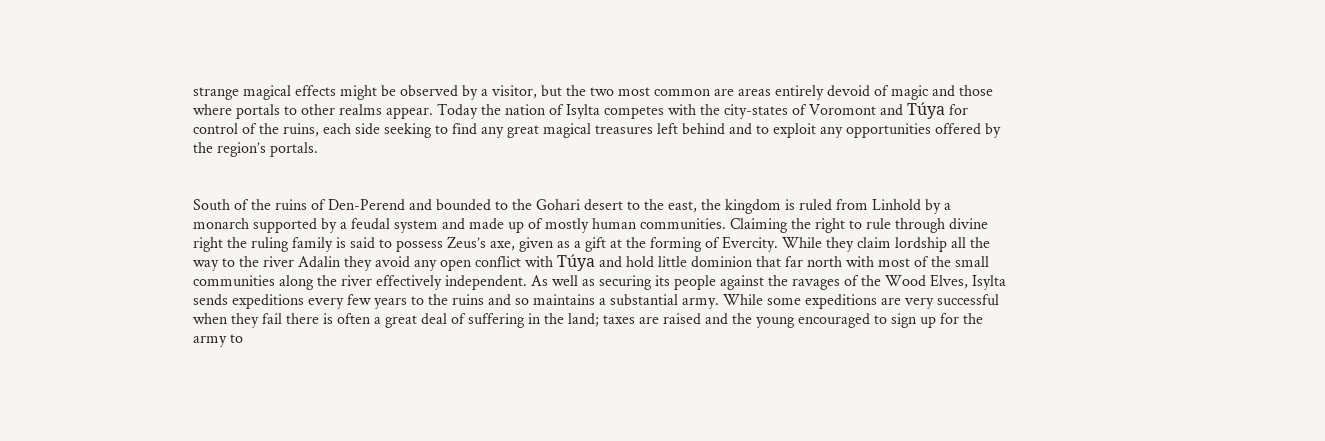strange magical effects might be observed by a visitor, but the two most common are areas entirely devoid of magic and those where portals to other realms appear. Today the nation of Isylta competes with the city-states of Voromont and Túya for control of the ruins, each side seeking to find any great magical treasures left behind and to exploit any opportunities offered by the region’s portals.


South of the ruins of Den-Perend and bounded to the Gohari desert to the east, the kingdom is ruled from Linhold by a monarch supported by a feudal system and made up of mostly human communities. Claiming the right to rule through divine right the ruling family is said to possess Zeus’s axe, given as a gift at the forming of Evercity. While they claim lordship all the way to the river Adalin they avoid any open conflict with Túya and hold little dominion that far north with most of the small communities along the river effectively independent. As well as securing its people against the ravages of the Wood Elves, Isylta sends expeditions every few years to the ruins and so maintains a substantial army. While some expeditions are very successful when they fail there is often a great deal of suffering in the land; taxes are raised and the young encouraged to sign up for the army to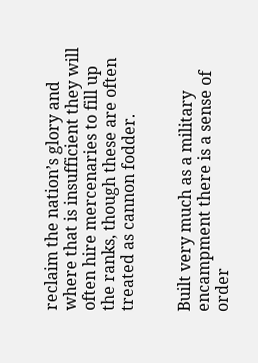reclaim the nation’s glory and where that is insufficient they will often hire mercenaries to fill up the ranks, though these are often treated as cannon fodder.


Built very much as a military encampment there is a sense of order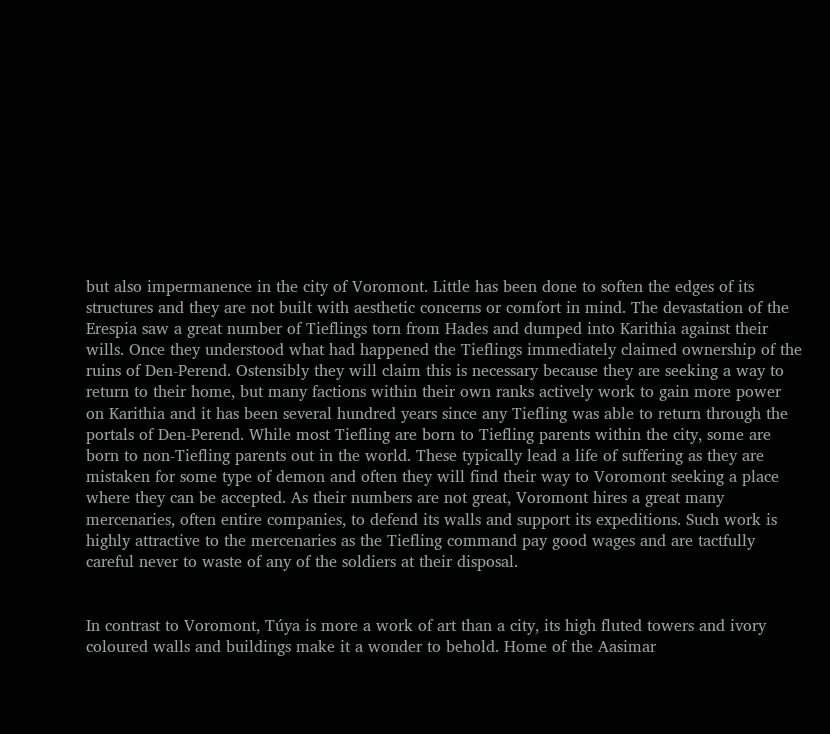but also impermanence in the city of Voromont. Little has been done to soften the edges of its structures and they are not built with aesthetic concerns or comfort in mind. The devastation of the Erespia saw a great number of Tieflings torn from Hades and dumped into Karithia against their wills. Once they understood what had happened the Tieflings immediately claimed ownership of the ruins of Den-Perend. Ostensibly they will claim this is necessary because they are seeking a way to return to their home, but many factions within their own ranks actively work to gain more power on Karithia and it has been several hundred years since any Tiefling was able to return through the portals of Den-Perend. While most Tiefling are born to Tiefling parents within the city, some are born to non-Tiefling parents out in the world. These typically lead a life of suffering as they are mistaken for some type of demon and often they will find their way to Voromont seeking a place where they can be accepted. As their numbers are not great, Voromont hires a great many mercenaries, often entire companies, to defend its walls and support its expeditions. Such work is highly attractive to the mercenaries as the Tiefling command pay good wages and are tactfully careful never to waste of any of the soldiers at their disposal.


In contrast to Voromont, Túya is more a work of art than a city, its high fluted towers and ivory coloured walls and buildings make it a wonder to behold. Home of the Aasimar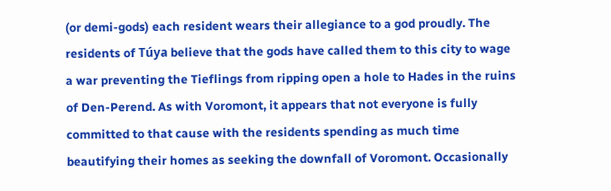(or demi-gods) each resident wears their allegiance to a god proudly. The residents of Túya believe that the gods have called them to this city to wage a war preventing the Tieflings from ripping open a hole to Hades in the ruins of Den-Perend. As with Voromont, it appears that not everyone is fully committed to that cause with the residents spending as much time beautifying their homes as seeking the downfall of Voromont. Occasionally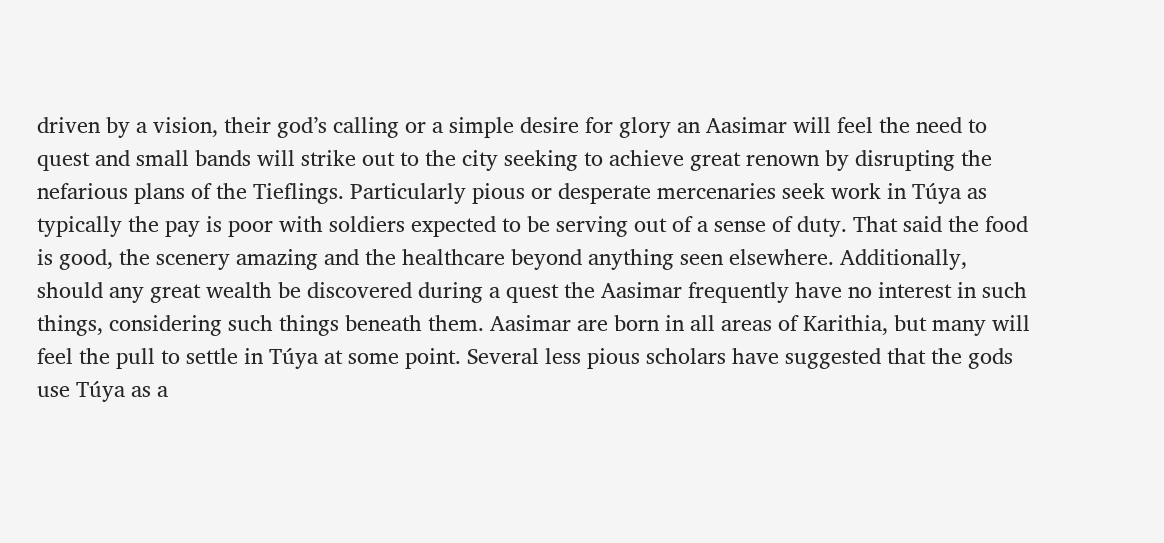driven by a vision, their god’s calling or a simple desire for glory an Aasimar will feel the need to quest and small bands will strike out to the city seeking to achieve great renown by disrupting the nefarious plans of the Tieflings. Particularly pious or desperate mercenaries seek work in Túya as typically the pay is poor with soldiers expected to be serving out of a sense of duty. That said the food is good, the scenery amazing and the healthcare beyond anything seen elsewhere. Additionally, should any great wealth be discovered during a quest the Aasimar frequently have no interest in such things, considering such things beneath them. Aasimar are born in all areas of Karithia, but many will feel the pull to settle in Túya at some point. Several less pious scholars have suggested that the gods use Túya as a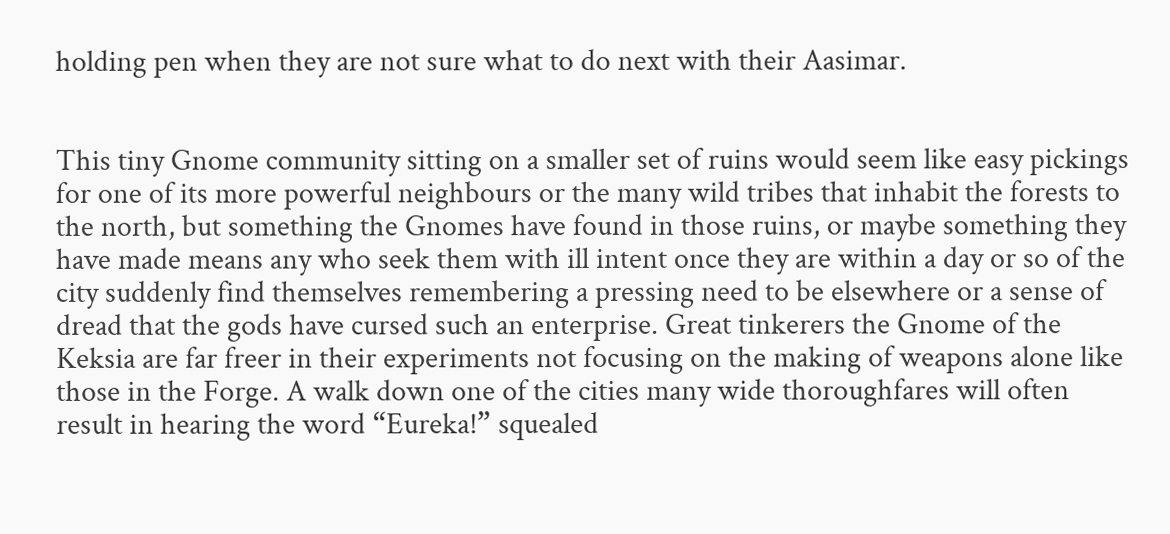holding pen when they are not sure what to do next with their Aasimar.


This tiny Gnome community sitting on a smaller set of ruins would seem like easy pickings for one of its more powerful neighbours or the many wild tribes that inhabit the forests to the north, but something the Gnomes have found in those ruins, or maybe something they have made means any who seek them with ill intent once they are within a day or so of the city suddenly find themselves remembering a pressing need to be elsewhere or a sense of dread that the gods have cursed such an enterprise. Great tinkerers the Gnome of the Keksia are far freer in their experiments not focusing on the making of weapons alone like those in the Forge. A walk down one of the cities many wide thoroughfares will often result in hearing the word “Eureka!” squealed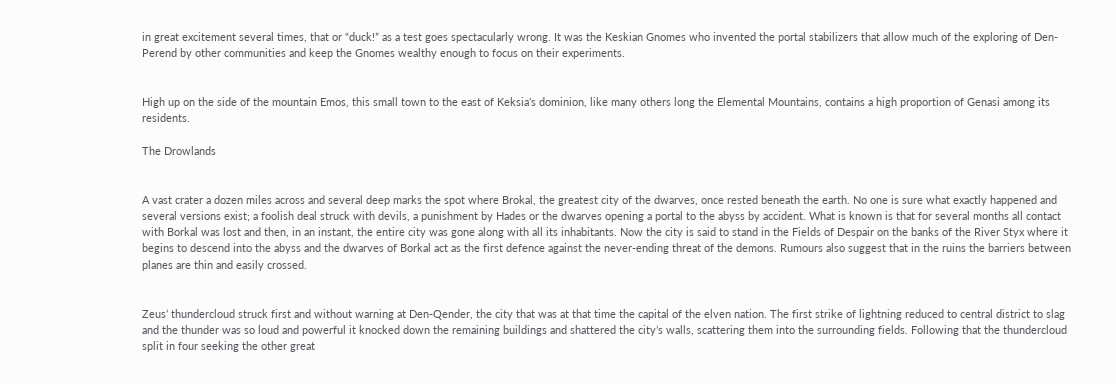in great excitement several times, that or “duck!” as a test goes spectacularly wrong. It was the Keskian Gnomes who invented the portal stabilizers that allow much of the exploring of Den-Perend by other communities and keep the Gnomes wealthy enough to focus on their experiments.


High up on the side of the mountain Emos, this small town to the east of Keksia’s dominion, like many others long the Elemental Mountains, contains a high proportion of Genasi among its residents.

The Drowlands


A vast crater a dozen miles across and several deep marks the spot where Brokal, the greatest city of the dwarves, once rested beneath the earth. No one is sure what exactly happened and several versions exist; a foolish deal struck with devils, a punishment by Hades or the dwarves opening a portal to the abyss by accident. What is known is that for several months all contact with Borkal was lost and then, in an instant, the entire city was gone along with all its inhabitants. Now the city is said to stand in the Fields of Despair on the banks of the River Styx where it begins to descend into the abyss and the dwarves of Borkal act as the first defence against the never-ending threat of the demons. Rumours also suggest that in the ruins the barriers between planes are thin and easily crossed.


Zeus’ thundercloud struck first and without warning at Den-Qender, the city that was at that time the capital of the elven nation. The first strike of lightning reduced to central district to slag and the thunder was so loud and powerful it knocked down the remaining buildings and shattered the city’s walls, scattering them into the surrounding fields. Following that the thundercloud split in four seeking the other great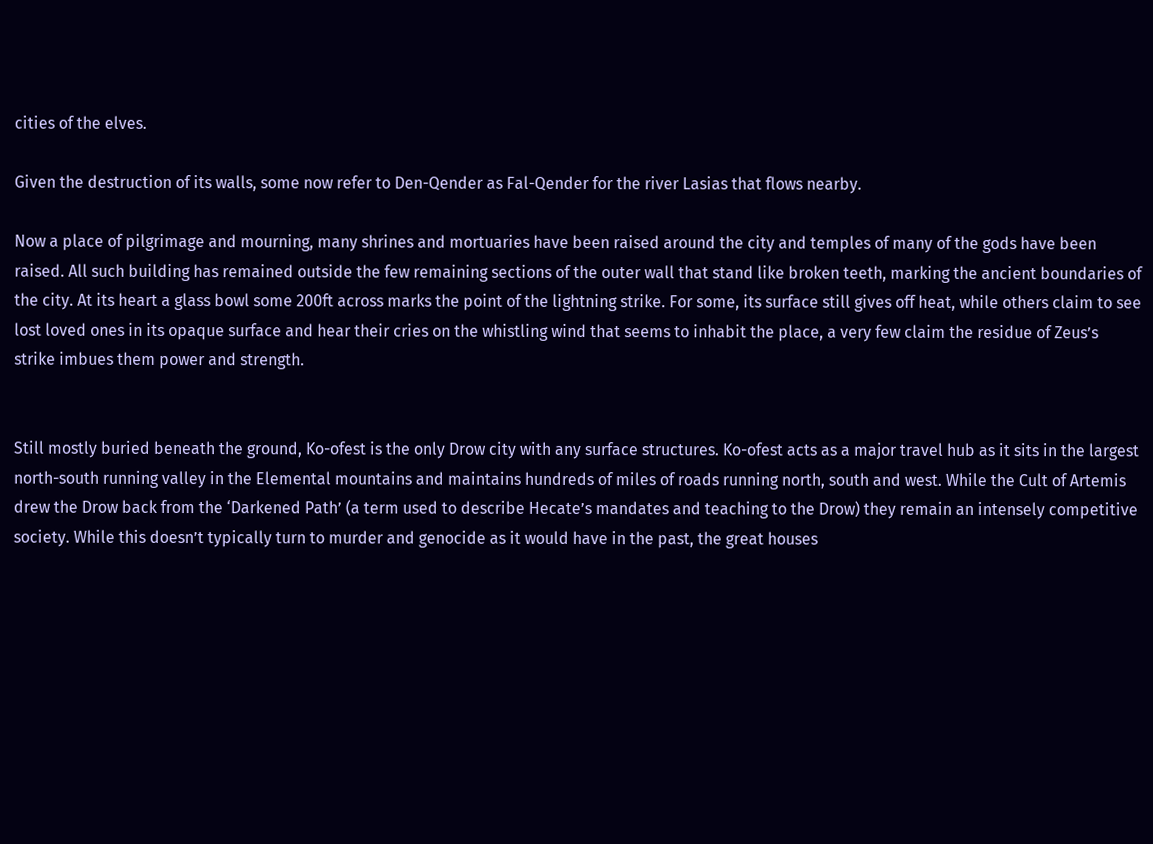cities of the elves.

Given the destruction of its walls, some now refer to Den-Qender as Fal-Qender for the river Lasias that flows nearby.

Now a place of pilgrimage and mourning, many shrines and mortuaries have been raised around the city and temples of many of the gods have been raised. All such building has remained outside the few remaining sections of the outer wall that stand like broken teeth, marking the ancient boundaries of the city. At its heart a glass bowl some 200ft across marks the point of the lightning strike. For some, its surface still gives off heat, while others claim to see lost loved ones in its opaque surface and hear their cries on the whistling wind that seems to inhabit the place, a very few claim the residue of Zeus’s strike imbues them power and strength.


Still mostly buried beneath the ground, Ko-ofest is the only Drow city with any surface structures. Ko-ofest acts as a major travel hub as it sits in the largest north-south running valley in the Elemental mountains and maintains hundreds of miles of roads running north, south and west. While the Cult of Artemis drew the Drow back from the ‘Darkened Path’ (a term used to describe Hecate’s mandates and teaching to the Drow) they remain an intensely competitive society. While this doesn’t typically turn to murder and genocide as it would have in the past, the great houses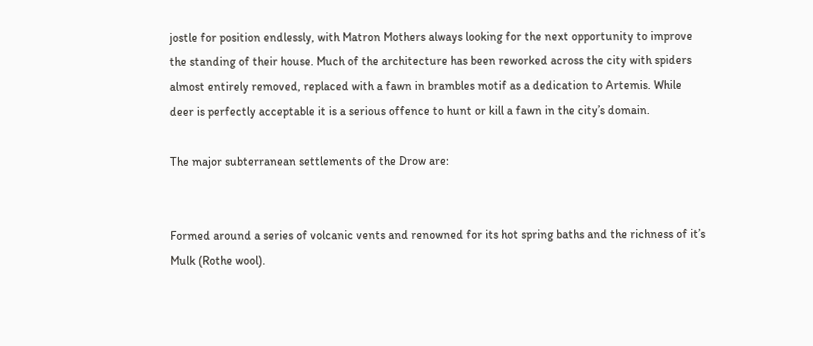jostle for position endlessly, with Matron Mothers always looking for the next opportunity to improve the standing of their house. Much of the architecture has been reworked across the city with spiders almost entirely removed, replaced with a fawn in brambles motif as a dedication to Artemis. While deer is perfectly acceptable it is a serious offence to hunt or kill a fawn in the city’s domain.

The major subterranean settlements of the Drow are:


Formed around a series of volcanic vents and renowned for its hot spring baths and the richness of it’s Mulk (Rothe wool).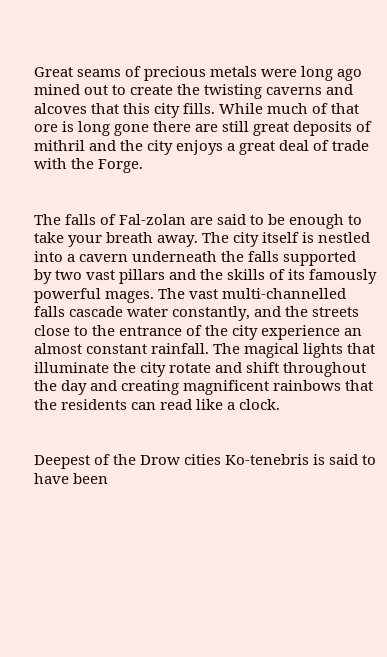Great seams of precious metals were long ago mined out to create the twisting caverns and alcoves that this city fills. While much of that ore is long gone there are still great deposits of mithril and the city enjoys a great deal of trade with the Forge.


The falls of Fal-zolan are said to be enough to take your breath away. The city itself is nestled into a cavern underneath the falls supported by two vast pillars and the skills of its famously powerful mages. The vast multi-channelled falls cascade water constantly, and the streets close to the entrance of the city experience an almost constant rainfall. The magical lights that illuminate the city rotate and shift throughout the day and creating magnificent rainbows that the residents can read like a clock.


Deepest of the Drow cities Ko-tenebris is said to have been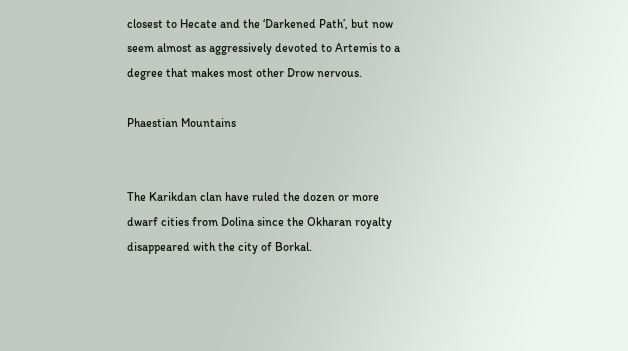closest to Hecate and the ‘Darkened Path’, but now seem almost as aggressively devoted to Artemis to a degree that makes most other Drow nervous.

Phaestian Mountains


The Karikdan clan have ruled the dozen or more dwarf cities from Dolina since the Okharan royalty disappeared with the city of Borkal.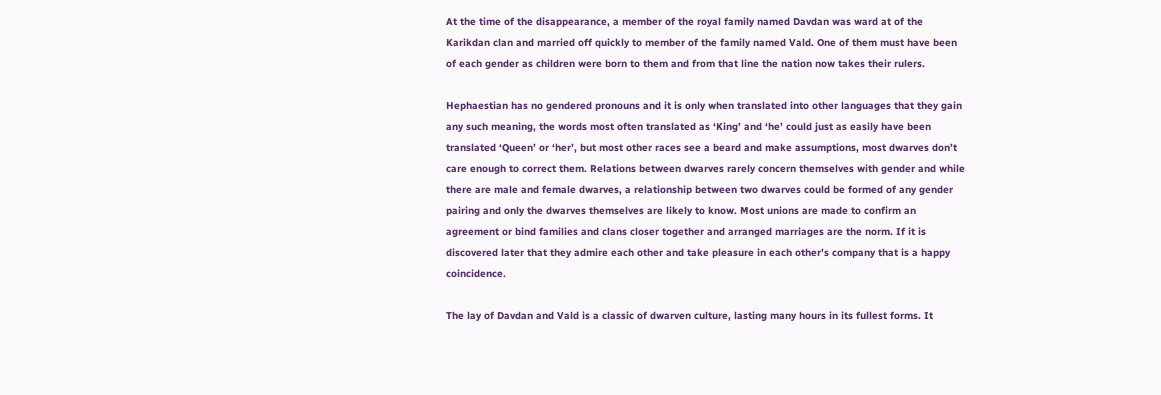At the time of the disappearance, a member of the royal family named Davdan was ward at of the Karikdan clan and married off quickly to member of the family named Vald. One of them must have been of each gender as children were born to them and from that line the nation now takes their rulers.

Hephaestian has no gendered pronouns and it is only when translated into other languages that they gain any such meaning, the words most often translated as ‘King’ and ‘he’ could just as easily have been translated ‘Queen’ or ‘her’, but most other races see a beard and make assumptions, most dwarves don’t care enough to correct them. Relations between dwarves rarely concern themselves with gender and while there are male and female dwarves, a relationship between two dwarves could be formed of any gender pairing and only the dwarves themselves are likely to know. Most unions are made to confirm an agreement or bind families and clans closer together and arranged marriages are the norm. If it is discovered later that they admire each other and take pleasure in each other’s company that is a happy coincidence.

The lay of Davdan and Vald is a classic of dwarven culture, lasting many hours in its fullest forms. It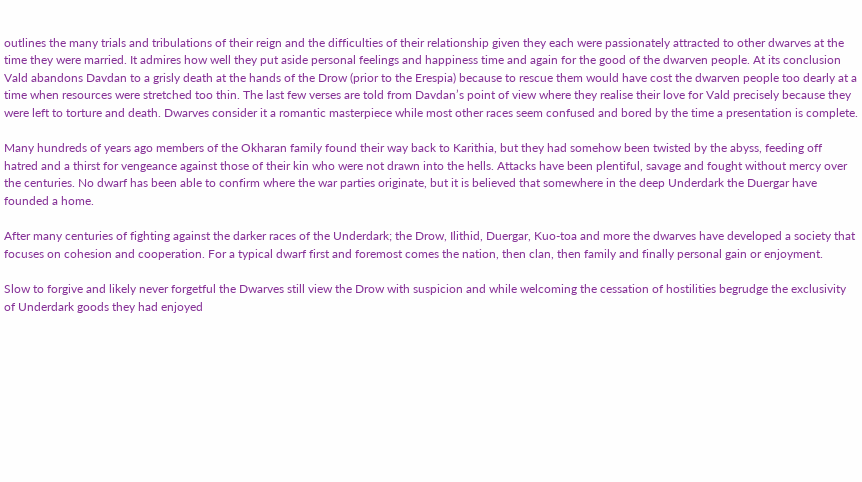outlines the many trials and tribulations of their reign and the difficulties of their relationship given they each were passionately attracted to other dwarves at the time they were married. It admires how well they put aside personal feelings and happiness time and again for the good of the dwarven people. At its conclusion Vald abandons Davdan to a grisly death at the hands of the Drow (prior to the Erespia) because to rescue them would have cost the dwarven people too dearly at a time when resources were stretched too thin. The last few verses are told from Davdan’s point of view where they realise their love for Vald precisely because they were left to torture and death. Dwarves consider it a romantic masterpiece while most other races seem confused and bored by the time a presentation is complete.

Many hundreds of years ago members of the Okharan family found their way back to Karithia, but they had somehow been twisted by the abyss, feeding off hatred and a thirst for vengeance against those of their kin who were not drawn into the hells. Attacks have been plentiful, savage and fought without mercy over the centuries. No dwarf has been able to confirm where the war parties originate, but it is believed that somewhere in the deep Underdark the Duergar have founded a home.

After many centuries of fighting against the darker races of the Underdark; the Drow, Ilithid, Duergar, Kuo-toa and more the dwarves have developed a society that focuses on cohesion and cooperation. For a typical dwarf first and foremost comes the nation, then clan, then family and finally personal gain or enjoyment.

Slow to forgive and likely never forgetful the Dwarves still view the Drow with suspicion and while welcoming the cessation of hostilities begrudge the exclusivity of Underdark goods they had enjoyed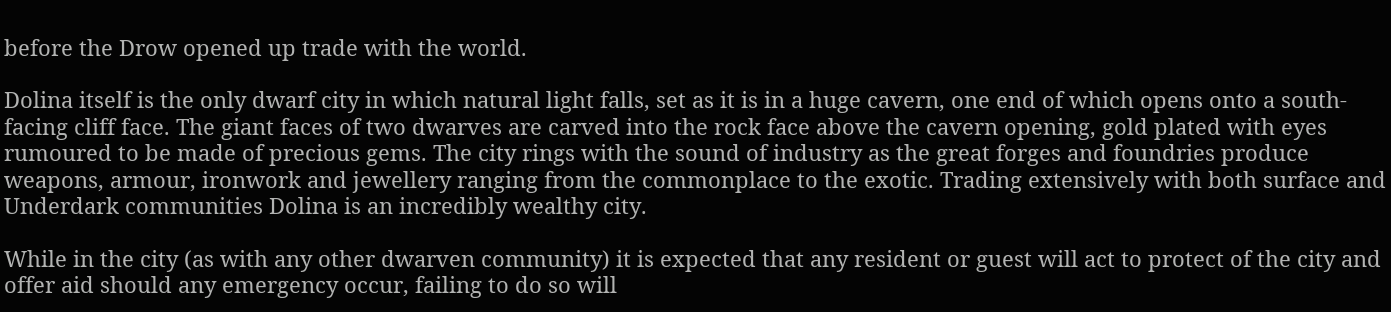before the Drow opened up trade with the world.

Dolina itself is the only dwarf city in which natural light falls, set as it is in a huge cavern, one end of which opens onto a south-facing cliff face. The giant faces of two dwarves are carved into the rock face above the cavern opening, gold plated with eyes rumoured to be made of precious gems. The city rings with the sound of industry as the great forges and foundries produce weapons, armour, ironwork and jewellery ranging from the commonplace to the exotic. Trading extensively with both surface and Underdark communities Dolina is an incredibly wealthy city.

While in the city (as with any other dwarven community) it is expected that any resident or guest will act to protect of the city and offer aid should any emergency occur, failing to do so will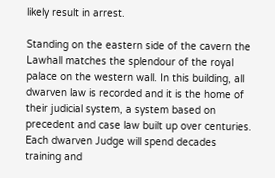likely result in arrest.

Standing on the eastern side of the cavern the Lawhall matches the splendour of the royal palace on the western wall. In this building, all dwarven law is recorded and it is the home of their judicial system, a system based on precedent and case law built up over centuries. Each dwarven Judge will spend decades training and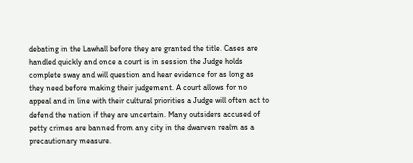debating in the Lawhall before they are granted the title. Cases are handled quickly and once a court is in session the Judge holds complete sway and will question and hear evidence for as long as they need before making their judgement. A court allows for no appeal and in line with their cultural priorities a Judge will often act to defend the nation if they are uncertain. Many outsiders accused of petty crimes are banned from any city in the dwarven realm as a precautionary measure.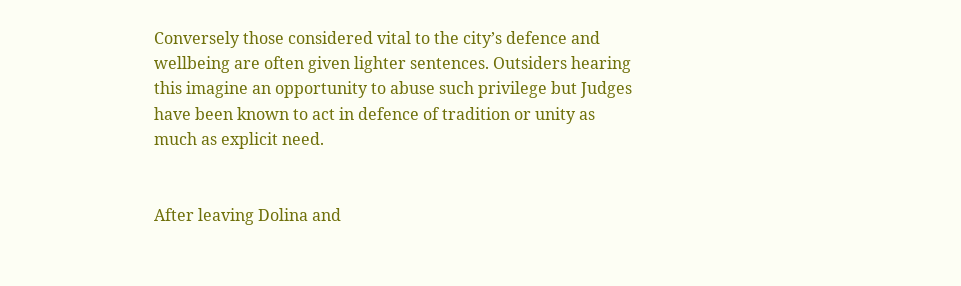Conversely those considered vital to the city’s defence and wellbeing are often given lighter sentences. Outsiders hearing this imagine an opportunity to abuse such privilege but Judges have been known to act in defence of tradition or unity as much as explicit need.


After leaving Dolina and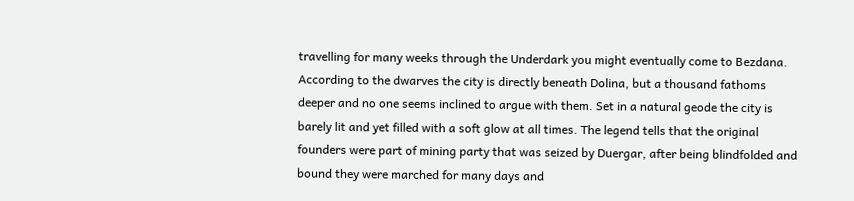travelling for many weeks through the Underdark you might eventually come to Bezdana. According to the dwarves the city is directly beneath Dolina, but a thousand fathoms deeper and no one seems inclined to argue with them. Set in a natural geode the city is barely lit and yet filled with a soft glow at all times. The legend tells that the original founders were part of mining party that was seized by Duergar, after being blindfolded and bound they were marched for many days and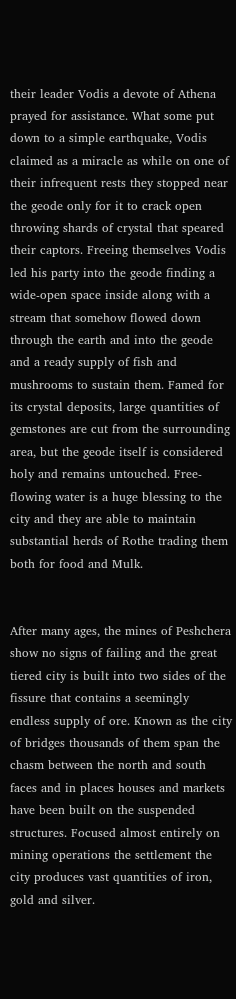their leader Vodis a devote of Athena prayed for assistance. What some put down to a simple earthquake, Vodis claimed as a miracle as while on one of their infrequent rests they stopped near the geode only for it to crack open throwing shards of crystal that speared their captors. Freeing themselves Vodis led his party into the geode finding a wide-open space inside along with a stream that somehow flowed down through the earth and into the geode and a ready supply of fish and mushrooms to sustain them. Famed for its crystal deposits, large quantities of gemstones are cut from the surrounding area, but the geode itself is considered holy and remains untouched. Free-flowing water is a huge blessing to the city and they are able to maintain substantial herds of Rothe trading them both for food and Mulk.


After many ages, the mines of Peshchera show no signs of failing and the great tiered city is built into two sides of the fissure that contains a seemingly endless supply of ore. Known as the city of bridges thousands of them span the chasm between the north and south faces and in places houses and markets have been built on the suspended structures. Focused almost entirely on mining operations the settlement the city produces vast quantities of iron, gold and silver.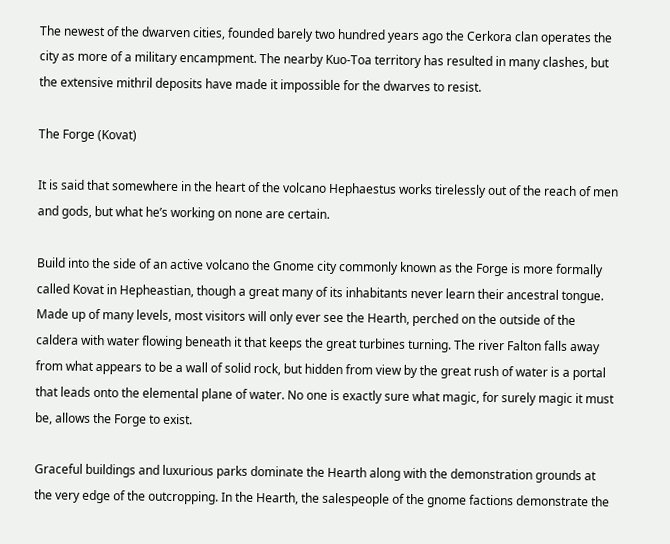The newest of the dwarven cities, founded barely two hundred years ago the Cerkora clan operates the city as more of a military encampment. The nearby Kuo-Toa territory has resulted in many clashes, but the extensive mithril deposits have made it impossible for the dwarves to resist.

The Forge (Kovat)

It is said that somewhere in the heart of the volcano Hephaestus works tirelessly out of the reach of men and gods, but what he’s working on none are certain.

Build into the side of an active volcano the Gnome city commonly known as the Forge is more formally called Kovat in Hepheastian, though a great many of its inhabitants never learn their ancestral tongue. Made up of many levels, most visitors will only ever see the Hearth, perched on the outside of the caldera with water flowing beneath it that keeps the great turbines turning. The river Falton falls away from what appears to be a wall of solid rock, but hidden from view by the great rush of water is a portal that leads onto the elemental plane of water. No one is exactly sure what magic, for surely magic it must be, allows the Forge to exist.

Graceful buildings and luxurious parks dominate the Hearth along with the demonstration grounds at the very edge of the outcropping. In the Hearth, the salespeople of the gnome factions demonstrate the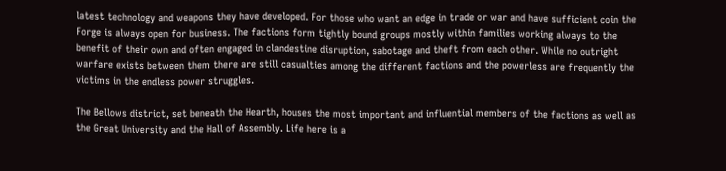latest technology and weapons they have developed. For those who want an edge in trade or war and have sufficient coin the Forge is always open for business. The factions form tightly bound groups mostly within families working always to the benefit of their own and often engaged in clandestine disruption, sabotage and theft from each other. While no outright warfare exists between them there are still casualties among the different factions and the powerless are frequently the victims in the endless power struggles.

The Bellows district, set beneath the Hearth, houses the most important and influential members of the factions as well as the Great University and the Hall of Assembly. Life here is a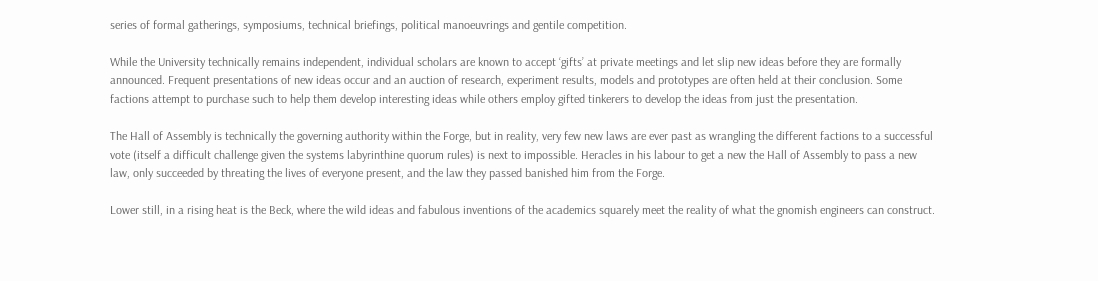series of formal gatherings, symposiums, technical briefings, political manoeuvrings and gentile competition.

While the University technically remains independent, individual scholars are known to accept ‘gifts’ at private meetings and let slip new ideas before they are formally announced. Frequent presentations of new ideas occur and an auction of research, experiment results, models and prototypes are often held at their conclusion. Some factions attempt to purchase such to help them develop interesting ideas while others employ gifted tinkerers to develop the ideas from just the presentation.

The Hall of Assembly is technically the governing authority within the Forge, but in reality, very few new laws are ever past as wrangling the different factions to a successful vote (itself a difficult challenge given the systems labyrinthine quorum rules) is next to impossible. Heracles in his labour to get a new the Hall of Assembly to pass a new law, only succeeded by threating the lives of everyone present, and the law they passed banished him from the Forge.

Lower still, in a rising heat is the Beck, where the wild ideas and fabulous inventions of the academics squarely meet the reality of what the gnomish engineers can construct.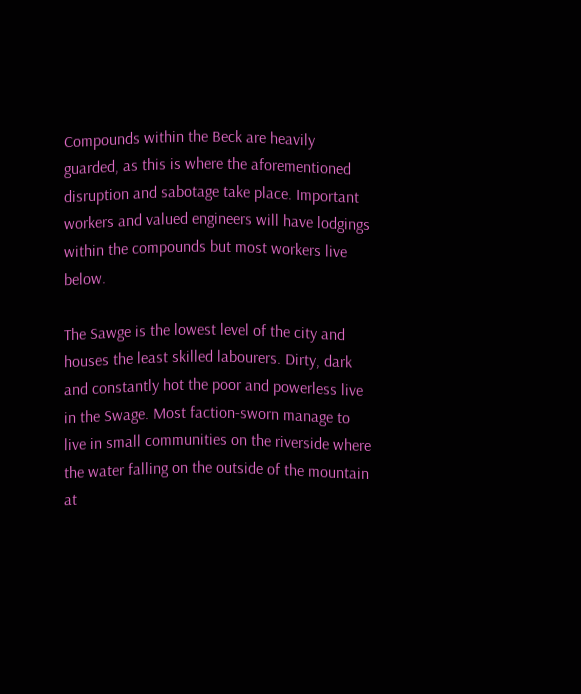Compounds within the Beck are heavily guarded, as this is where the aforementioned disruption and sabotage take place. Important workers and valued engineers will have lodgings within the compounds but most workers live below.

The Sawge is the lowest level of the city and houses the least skilled labourers. Dirty, dark and constantly hot the poor and powerless live in the Swage. Most faction-sworn manage to live in small communities on the riverside where the water falling on the outside of the mountain at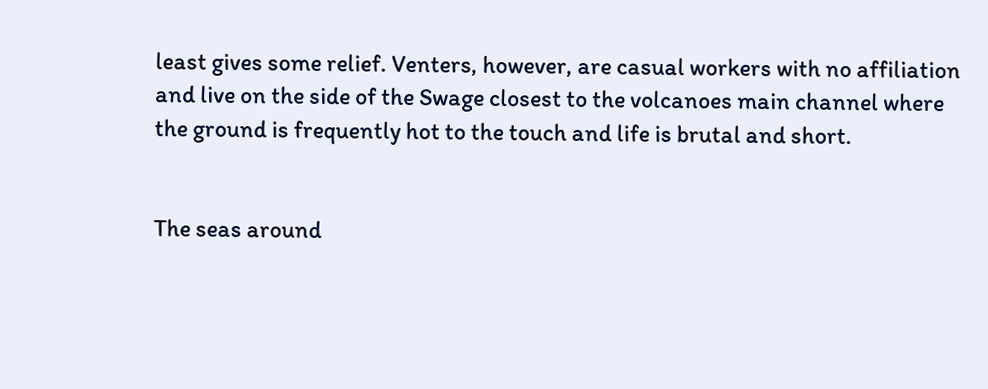least gives some relief. Venters, however, are casual workers with no affiliation and live on the side of the Swage closest to the volcanoes main channel where the ground is frequently hot to the touch and life is brutal and short.


The seas around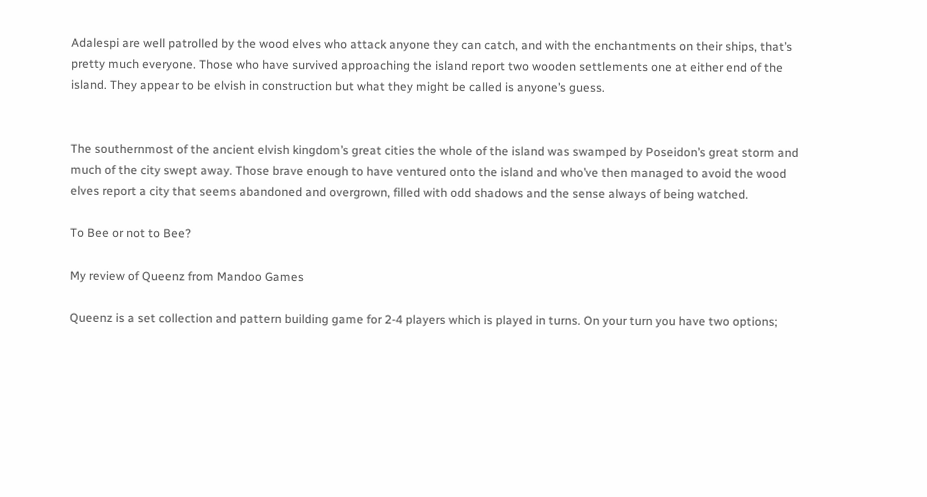Adalespi are well patrolled by the wood elves who attack anyone they can catch, and with the enchantments on their ships, that’s pretty much everyone. Those who have survived approaching the island report two wooden settlements one at either end of the island. They appear to be elvish in construction but what they might be called is anyone’s guess.


The southernmost of the ancient elvish kingdom’s great cities the whole of the island was swamped by Poseidon’s great storm and much of the city swept away. Those brave enough to have ventured onto the island and who’ve then managed to avoid the wood elves report a city that seems abandoned and overgrown, filled with odd shadows and the sense always of being watched.

To Bee or not to Bee?

My review of Queenz from Mandoo Games

Queenz is a set collection and pattern building game for 2-4 players which is played in turns. On your turn you have two options;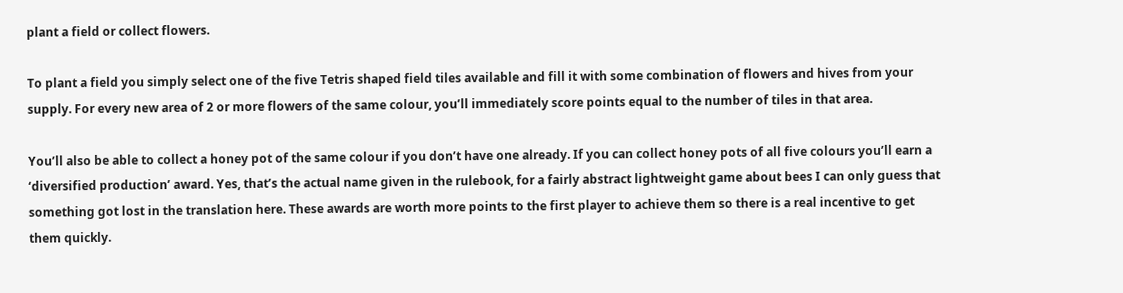plant a field or collect flowers.

To plant a field you simply select one of the five Tetris shaped field tiles available and fill it with some combination of flowers and hives from your supply. For every new area of 2 or more flowers of the same colour, you’ll immediately score points equal to the number of tiles in that area.

You’ll also be able to collect a honey pot of the same colour if you don’t have one already. If you can collect honey pots of all five colours you’ll earn a ‘diversified production’ award. Yes, that’s the actual name given in the rulebook, for a fairly abstract lightweight game about bees I can only guess that something got lost in the translation here. These awards are worth more points to the first player to achieve them so there is a real incentive to get them quickly.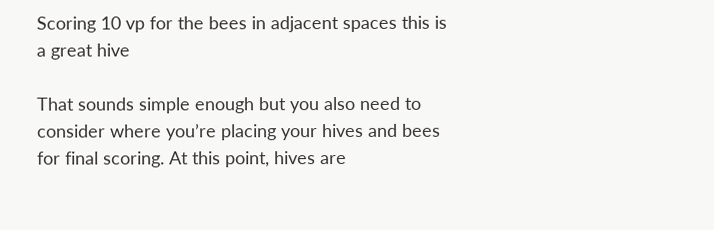Scoring 10 vp for the bees in adjacent spaces this is a great hive

That sounds simple enough but you also need to consider where you’re placing your hives and bees for final scoring. At this point, hives are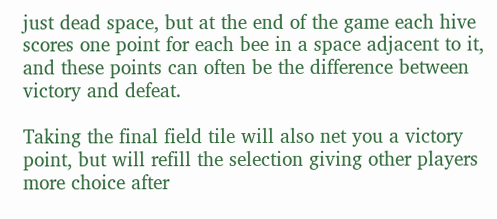just dead space, but at the end of the game each hive scores one point for each bee in a space adjacent to it, and these points can often be the difference between victory and defeat.

Taking the final field tile will also net you a victory point, but will refill the selection giving other players more choice after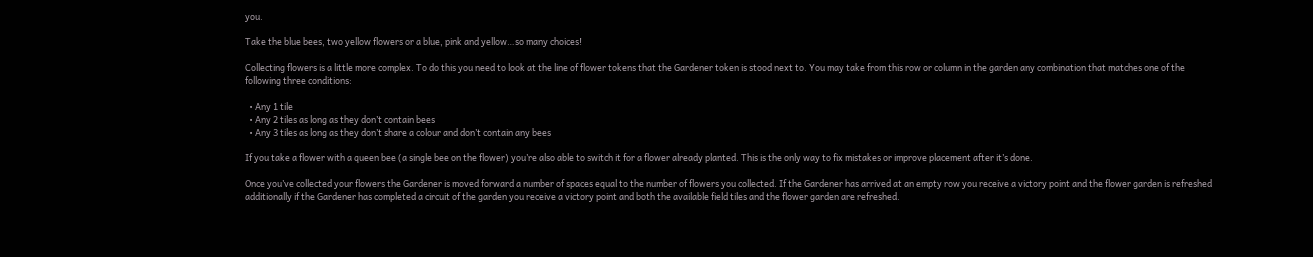you.

Take the blue bees, two yellow flowers or a blue, pink and yellow…so many choices!

Collecting flowers is a little more complex. To do this you need to look at the line of flower tokens that the Gardener token is stood next to. You may take from this row or column in the garden any combination that matches one of the following three conditions:

  • Any 1 tile
  • Any 2 tiles as long as they don’t contain bees
  • Any 3 tiles as long as they don’t share a colour and don’t contain any bees

If you take a flower with a queen bee (a single bee on the flower) you’re also able to switch it for a flower already planted. This is the only way to fix mistakes or improve placement after it’s done.

Once you’ve collected your flowers the Gardener is moved forward a number of spaces equal to the number of flowers you collected. If the Gardener has arrived at an empty row you receive a victory point and the flower garden is refreshed additionally if the Gardener has completed a circuit of the garden you receive a victory point and both the available field tiles and the flower garden are refreshed.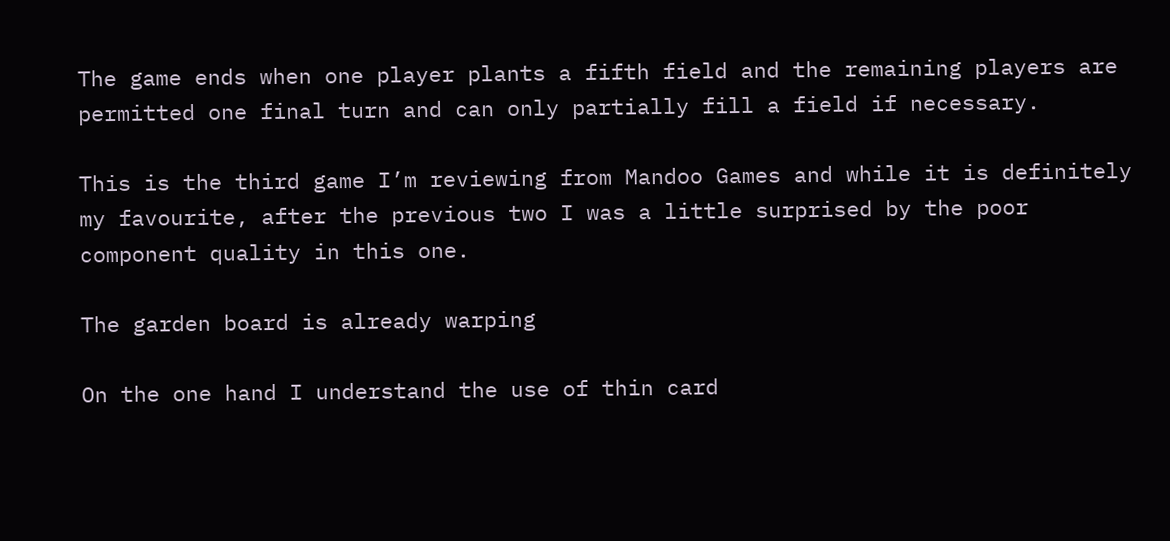The game ends when one player plants a fifth field and the remaining players are permitted one final turn and can only partially fill a field if necessary.

This is the third game I’m reviewing from Mandoo Games and while it is definitely my favourite, after the previous two I was a little surprised by the poor component quality in this one.

The garden board is already warping

On the one hand I understand the use of thin card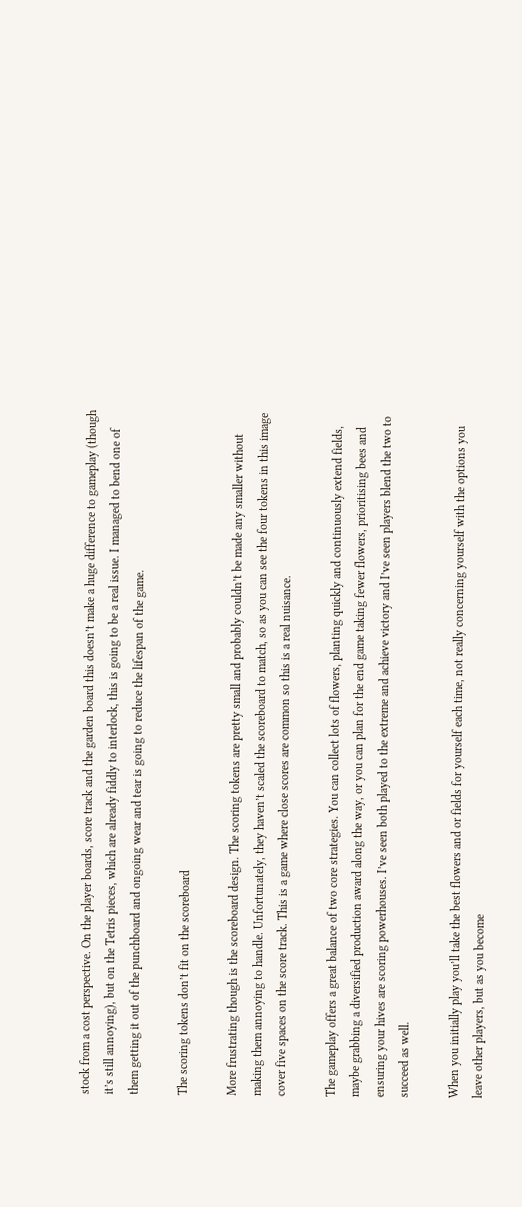stock from a cost perspective. On the player boards, score track and the garden board this doesn’t make a huge difference to gameplay (though it’s still annoying), but on the Tetris pieces, which are already fiddly to interlock, this is going to be a real issue. I managed to bend one of them getting it out of the punchboard and ongoing wear and tear is going to reduce the lifespan of the game.

The scoring tokens don’t fit on the scoreboard

More frustrating though is the scoreboard design. The scoring tokens are pretty small and probably couldn’t be made any smaller without making them annoying to handle. Unfortunately, they haven’t scaled the scoreboard to match, so as you can see the four tokens in this image cover five spaces on the score track. This is a game where close scores are common so this is a real nuisance.

The gameplay offers a great balance of two core strategies. You can collect lots of flowers, planting quickly and continuously extend fields, maybe grabbing a diversified production award along the way, or you can plan for the end game taking fewer flowers, prioritising bees and ensuring your hives are scoring powerhouses. I’ve seen both played to the extreme and achieve victory and I’ve seen players blend the two to succeed as well.

When you initially play you’ll take the best flowers and or fields for yourself each time, not really concerning yourself with the options you leave other players, but as you become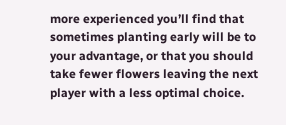more experienced you’ll find that sometimes planting early will be to your advantage, or that you should take fewer flowers leaving the next player with a less optimal choice.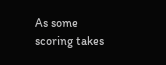As some scoring takes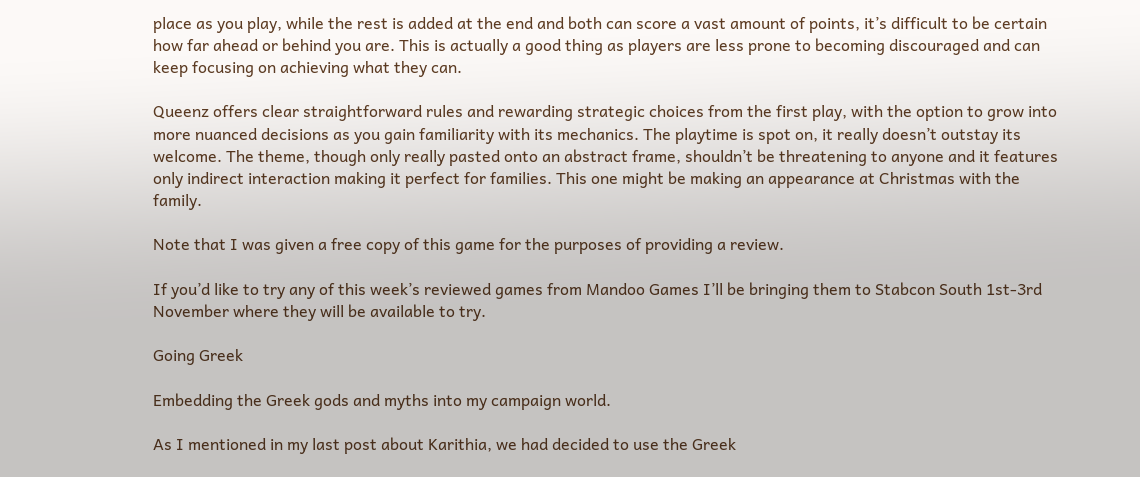place as you play, while the rest is added at the end and both can score a vast amount of points, it’s difficult to be certain how far ahead or behind you are. This is actually a good thing as players are less prone to becoming discouraged and can keep focusing on achieving what they can.

Queenz offers clear straightforward rules and rewarding strategic choices from the first play, with the option to grow into more nuanced decisions as you gain familiarity with its mechanics. The playtime is spot on, it really doesn’t outstay its welcome. The theme, though only really pasted onto an abstract frame, shouldn’t be threatening to anyone and it features only indirect interaction making it perfect for families. This one might be making an appearance at Christmas with the family.

Note that I was given a free copy of this game for the purposes of providing a review.

If you’d like to try any of this week’s reviewed games from Mandoo Games I’ll be bringing them to Stabcon South 1st-3rd November where they will be available to try.

Going Greek

Embedding the Greek gods and myths into my campaign world.

As I mentioned in my last post about Karithia, we had decided to use the Greek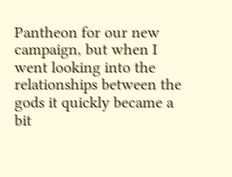Pantheon for our new campaign, but when I went looking into the relationships between the gods it quickly became a bit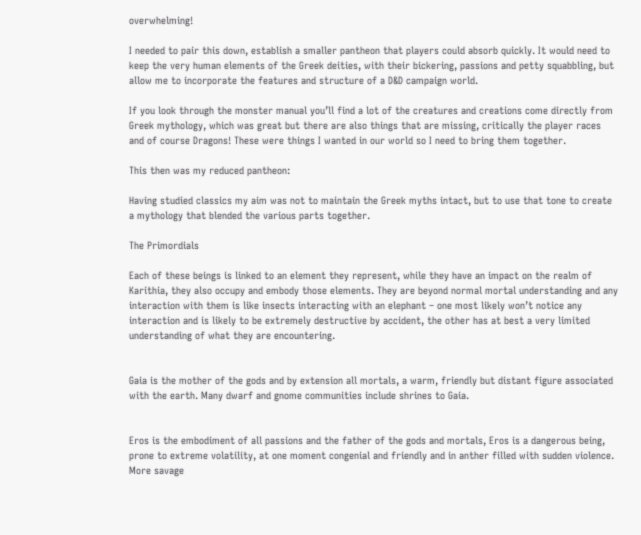overwhelming!

I needed to pair this down, establish a smaller pantheon that players could absorb quickly. It would need to keep the very human elements of the Greek deities, with their bickering, passions and petty squabbling, but allow me to incorporate the features and structure of a D&D campaign world.

If you look through the monster manual you’ll find a lot of the creatures and creations come directly from Greek mythology, which was great but there are also things that are missing, critically the player races and of course Dragons! These were things I wanted in our world so I need to bring them together.

This then was my reduced pantheon:

Having studied classics my aim was not to maintain the Greek myths intact, but to use that tone to create a mythology that blended the various parts together.

The Primordials

Each of these beings is linked to an element they represent, while they have an impact on the realm of Karithia, they also occupy and embody those elements. They are beyond normal mortal understanding and any interaction with them is like insects interacting with an elephant – one most likely won’t notice any interaction and is likely to be extremely destructive by accident, the other has at best a very limited understanding of what they are encountering.


Gaia is the mother of the gods and by extension all mortals, a warm, friendly but distant figure associated with the earth. Many dwarf and gnome communities include shrines to Gaia.


Eros is the embodiment of all passions and the father of the gods and mortals, Eros is a dangerous being, prone to extreme volatility, at one moment congenial and friendly and in anther filled with sudden violence. More savage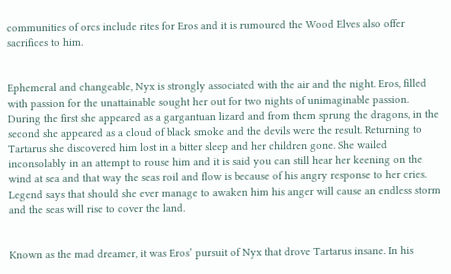communities of orcs include rites for Eros and it is rumoured the Wood Elves also offer sacrifices to him.


Ephemeral and changeable, Nyx is strongly associated with the air and the night. Eros, filled with passion for the unattainable sought her out for two nights of unimaginable passion. During the first she appeared as a gargantuan lizard and from them sprung the dragons, in the second she appeared as a cloud of black smoke and the devils were the result. Returning to Tartarus she discovered him lost in a bitter sleep and her children gone. She wailed inconsolably in an attempt to rouse him and it is said you can still hear her keening on the wind at sea and that way the seas roil and flow is because of his angry response to her cries. Legend says that should she ever manage to awaken him his anger will cause an endless storm and the seas will rise to cover the land.


Known as the mad dreamer, it was Eros’ pursuit of Nyx that drove Tartarus insane. In his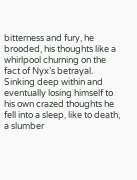bitterness and fury, he brooded, his thoughts like a whirlpool churning on the fact of Nyx’s betrayal. Sinking deep within and eventually losing himself to his own crazed thoughts he fell into a sleep, like to death, a slumber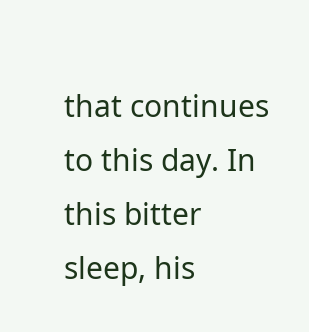that continues to this day. In this bitter sleep, his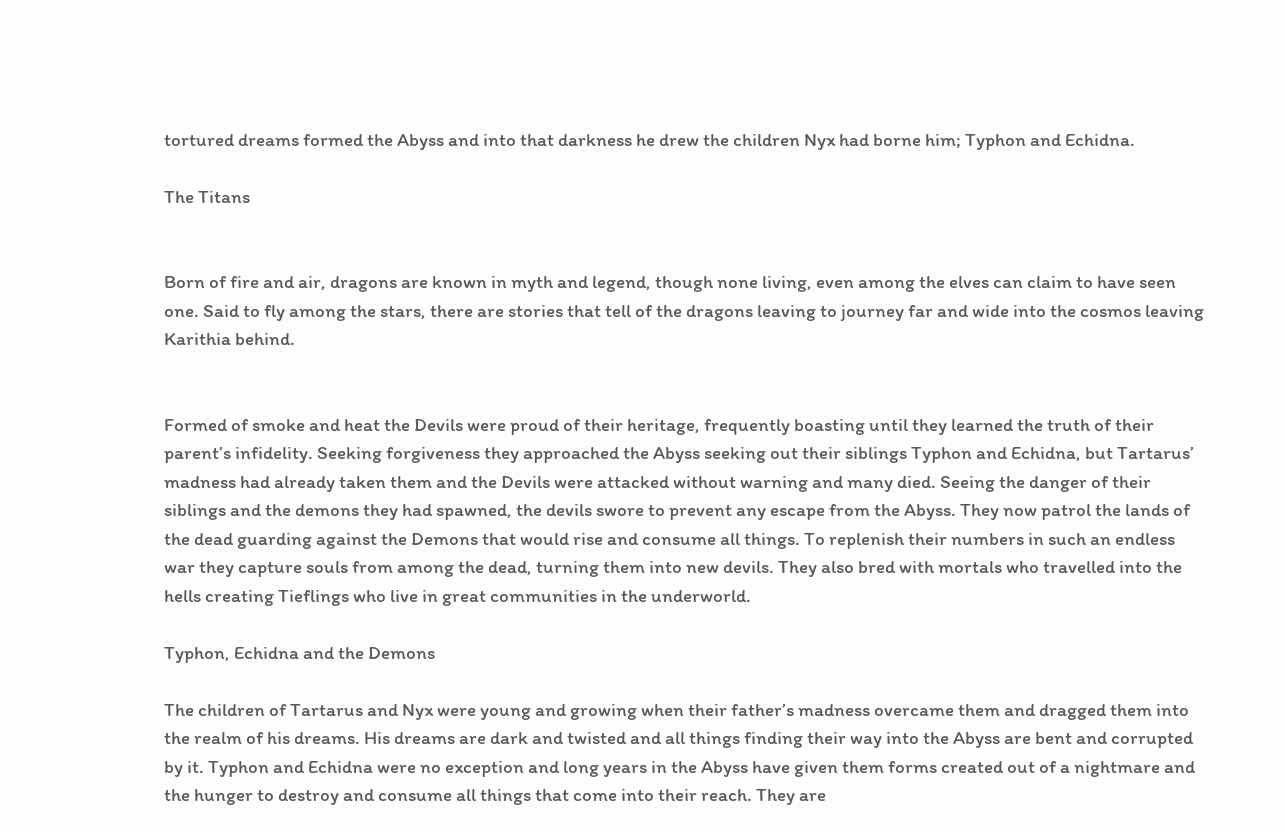tortured dreams formed the Abyss and into that darkness he drew the children Nyx had borne him; Typhon and Echidna.

The Titans


Born of fire and air, dragons are known in myth and legend, though none living, even among the elves can claim to have seen one. Said to fly among the stars, there are stories that tell of the dragons leaving to journey far and wide into the cosmos leaving Karithia behind.


Formed of smoke and heat the Devils were proud of their heritage, frequently boasting until they learned the truth of their parent’s infidelity. Seeking forgiveness they approached the Abyss seeking out their siblings Typhon and Echidna, but Tartarus’ madness had already taken them and the Devils were attacked without warning and many died. Seeing the danger of their siblings and the demons they had spawned, the devils swore to prevent any escape from the Abyss. They now patrol the lands of the dead guarding against the Demons that would rise and consume all things. To replenish their numbers in such an endless war they capture souls from among the dead, turning them into new devils. They also bred with mortals who travelled into the hells creating Tieflings who live in great communities in the underworld.

Typhon, Echidna and the Demons

The children of Tartarus and Nyx were young and growing when their father’s madness overcame them and dragged them into the realm of his dreams. His dreams are dark and twisted and all things finding their way into the Abyss are bent and corrupted by it. Typhon and Echidna were no exception and long years in the Abyss have given them forms created out of a nightmare and the hunger to destroy and consume all things that come into their reach. They are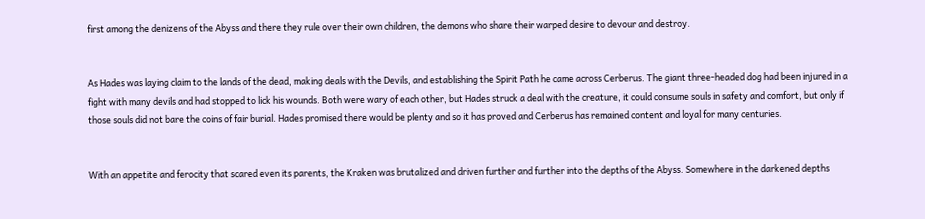first among the denizens of the Abyss and there they rule over their own children, the demons who share their warped desire to devour and destroy.


As Hades was laying claim to the lands of the dead, making deals with the Devils, and establishing the Spirit Path he came across Cerberus. The giant three-headed dog had been injured in a fight with many devils and had stopped to lick his wounds. Both were wary of each other, but Hades struck a deal with the creature, it could consume souls in safety and comfort, but only if those souls did not bare the coins of fair burial. Hades promised there would be plenty and so it has proved and Cerberus has remained content and loyal for many centuries.


With an appetite and ferocity that scared even its parents, the Kraken was brutalized and driven further and further into the depths of the Abyss. Somewhere in the darkened depths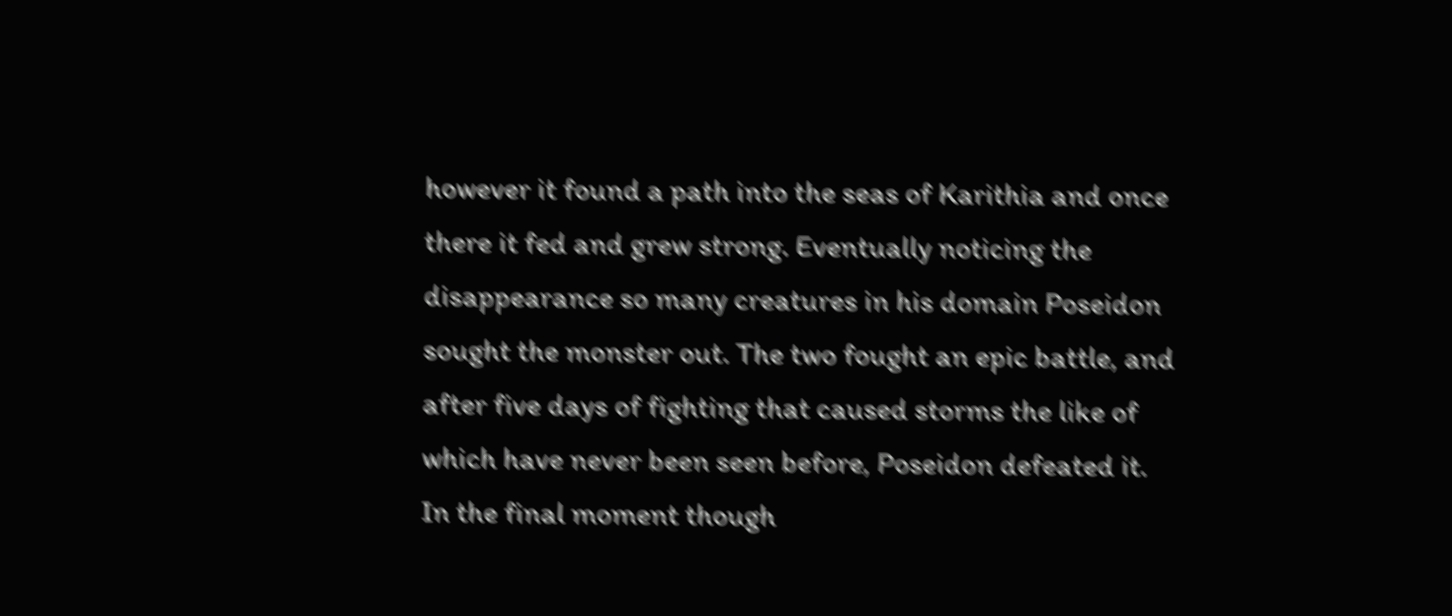however it found a path into the seas of Karithia and once there it fed and grew strong. Eventually noticing the disappearance so many creatures in his domain Poseidon sought the monster out. The two fought an epic battle, and after five days of fighting that caused storms the like of which have never been seen before, Poseidon defeated it. In the final moment though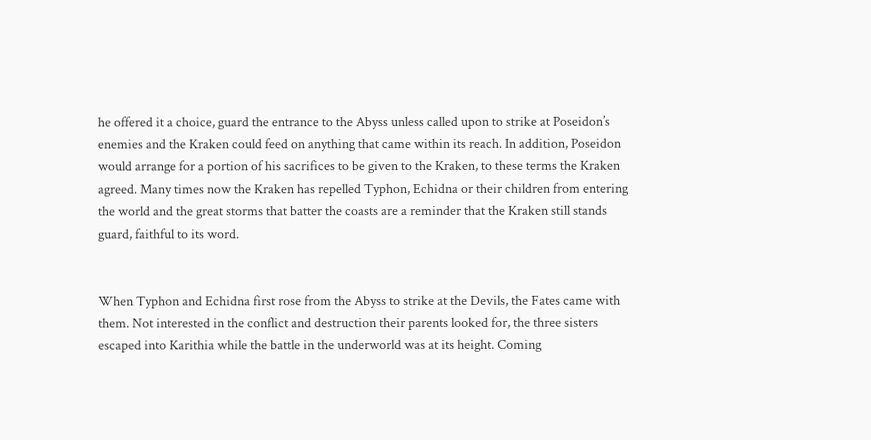he offered it a choice, guard the entrance to the Abyss unless called upon to strike at Poseidon’s enemies and the Kraken could feed on anything that came within its reach. In addition, Poseidon would arrange for a portion of his sacrifices to be given to the Kraken, to these terms the Kraken agreed. Many times now the Kraken has repelled Typhon, Echidna or their children from entering the world and the great storms that batter the coasts are a reminder that the Kraken still stands guard, faithful to its word.


When Typhon and Echidna first rose from the Abyss to strike at the Devils, the Fates came with them. Not interested in the conflict and destruction their parents looked for, the three sisters escaped into Karithia while the battle in the underworld was at its height. Coming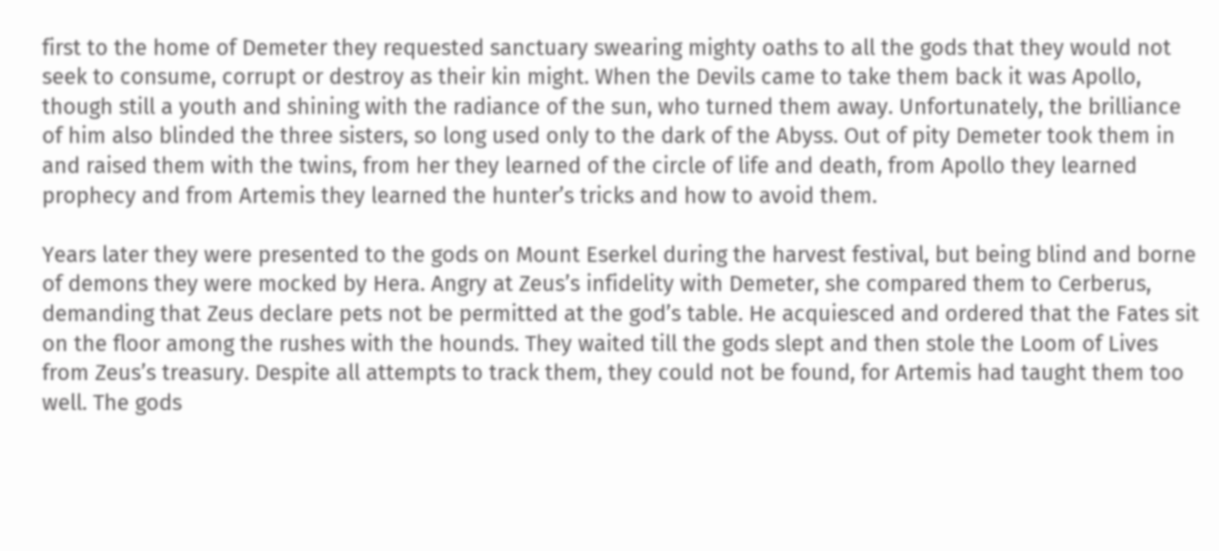first to the home of Demeter they requested sanctuary swearing mighty oaths to all the gods that they would not seek to consume, corrupt or destroy as their kin might. When the Devils came to take them back it was Apollo, though still a youth and shining with the radiance of the sun, who turned them away. Unfortunately, the brilliance of him also blinded the three sisters, so long used only to the dark of the Abyss. Out of pity Demeter took them in and raised them with the twins, from her they learned of the circle of life and death, from Apollo they learned prophecy and from Artemis they learned the hunter’s tricks and how to avoid them.

Years later they were presented to the gods on Mount Eserkel during the harvest festival, but being blind and borne of demons they were mocked by Hera. Angry at Zeus’s infidelity with Demeter, she compared them to Cerberus, demanding that Zeus declare pets not be permitted at the god’s table. He acquiesced and ordered that the Fates sit on the floor among the rushes with the hounds. They waited till the gods slept and then stole the Loom of Lives from Zeus’s treasury. Despite all attempts to track them, they could not be found, for Artemis had taught them too well. The gods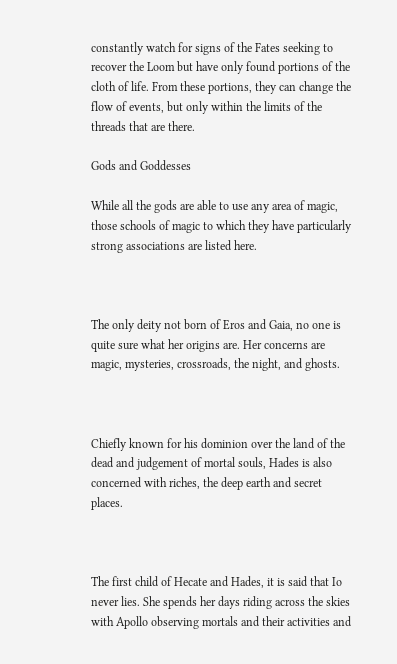constantly watch for signs of the Fates seeking to recover the Loom but have only found portions of the cloth of life. From these portions, they can change the flow of events, but only within the limits of the threads that are there.

Gods and Goddesses

While all the gods are able to use any area of magic, those schools of magic to which they have particularly strong associations are listed here.



The only deity not born of Eros and Gaia, no one is quite sure what her origins are. Her concerns are magic, mysteries, crossroads, the night, and ghosts.



Chiefly known for his dominion over the land of the dead and judgement of mortal souls, Hades is also concerned with riches, the deep earth and secret places.



The first child of Hecate and Hades, it is said that Io never lies. She spends her days riding across the skies with Apollo observing mortals and their activities and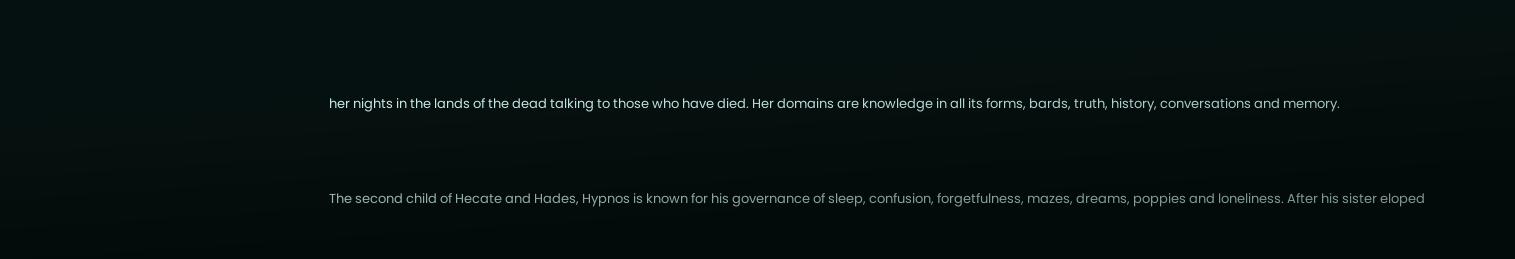her nights in the lands of the dead talking to those who have died. Her domains are knowledge in all its forms, bards, truth, history, conversations and memory.



The second child of Hecate and Hades, Hypnos is known for his governance of sleep, confusion, forgetfulness, mazes, dreams, poppies and loneliness. After his sister eloped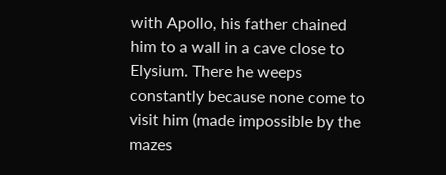with Apollo, his father chained him to a wall in a cave close to Elysium. There he weeps constantly because none come to visit him (made impossible by the mazes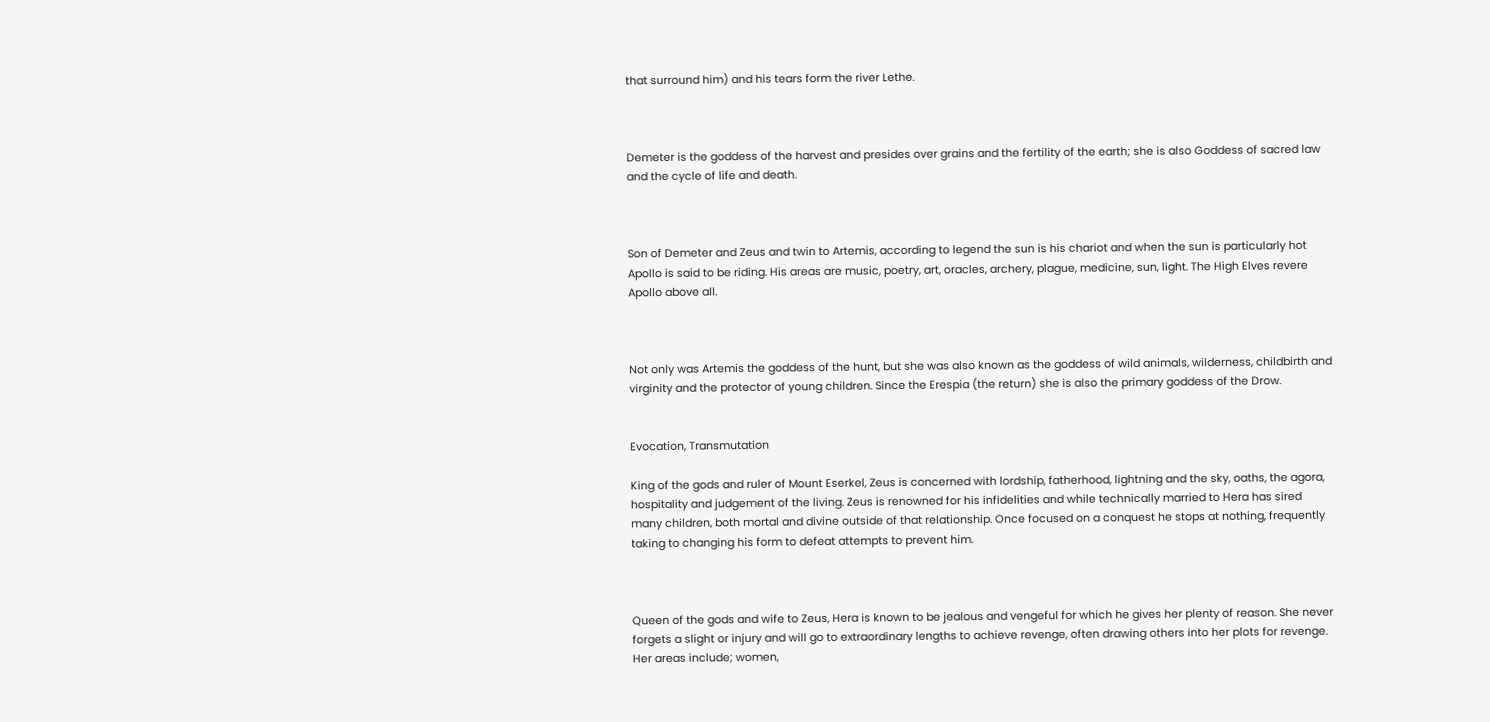that surround him) and his tears form the river Lethe.



Demeter is the goddess of the harvest and presides over grains and the fertility of the earth; she is also Goddess of sacred law and the cycle of life and death.



Son of Demeter and Zeus and twin to Artemis, according to legend the sun is his chariot and when the sun is particularly hot Apollo is said to be riding. His areas are music, poetry, art, oracles, archery, plague, medicine, sun, light. The High Elves revere Apollo above all.



Not only was Artemis the goddess of the hunt, but she was also known as the goddess of wild animals, wilderness, childbirth and virginity and the protector of young children. Since the Erespia (the return) she is also the primary goddess of the Drow.


Evocation, Transmutation

King of the gods and ruler of Mount Eserkel, Zeus is concerned with lordship, fatherhood, lightning and the sky, oaths, the agora, hospitality and judgement of the living. Zeus is renowned for his infidelities and while technically married to Hera has sired many children, both mortal and divine outside of that relationship. Once focused on a conquest he stops at nothing, frequently taking to changing his form to defeat attempts to prevent him.



Queen of the gods and wife to Zeus, Hera is known to be jealous and vengeful for which he gives her plenty of reason. She never forgets a slight or injury and will go to extraordinary lengths to achieve revenge, often drawing others into her plots for revenge. Her areas include; women,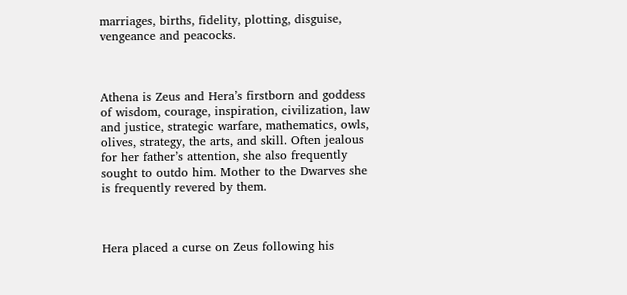marriages, births, fidelity, plotting, disguise, vengeance and peacocks.



Athena is Zeus and Hera’s firstborn and goddess of wisdom, courage, inspiration, civilization, law and justice, strategic warfare, mathematics, owls, olives, strategy, the arts, and skill. Often jealous for her father’s attention, she also frequently sought to outdo him. Mother to the Dwarves she is frequently revered by them.



Hera placed a curse on Zeus following his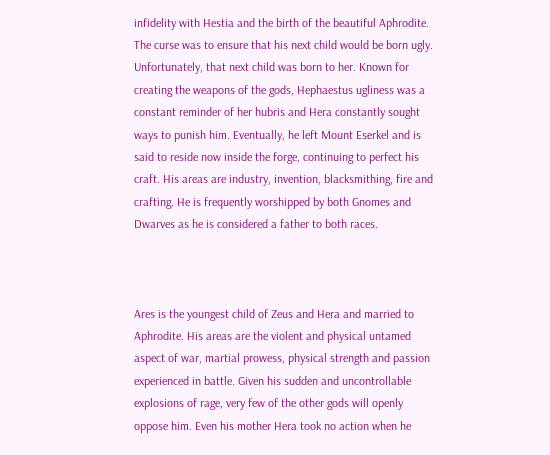infidelity with Hestia and the birth of the beautiful Aphrodite. The curse was to ensure that his next child would be born ugly. Unfortunately, that next child was born to her. Known for creating the weapons of the gods, Hephaestus ugliness was a constant reminder of her hubris and Hera constantly sought ways to punish him. Eventually, he left Mount Eserkel and is said to reside now inside the forge, continuing to perfect his craft. His areas are industry, invention, blacksmithing, fire and crafting. He is frequently worshipped by both Gnomes and Dwarves as he is considered a father to both races.



Ares is the youngest child of Zeus and Hera and married to Aphrodite. His areas are the violent and physical untamed aspect of war, martial prowess, physical strength and passion experienced in battle. Given his sudden and uncontrollable explosions of rage, very few of the other gods will openly oppose him. Even his mother Hera took no action when he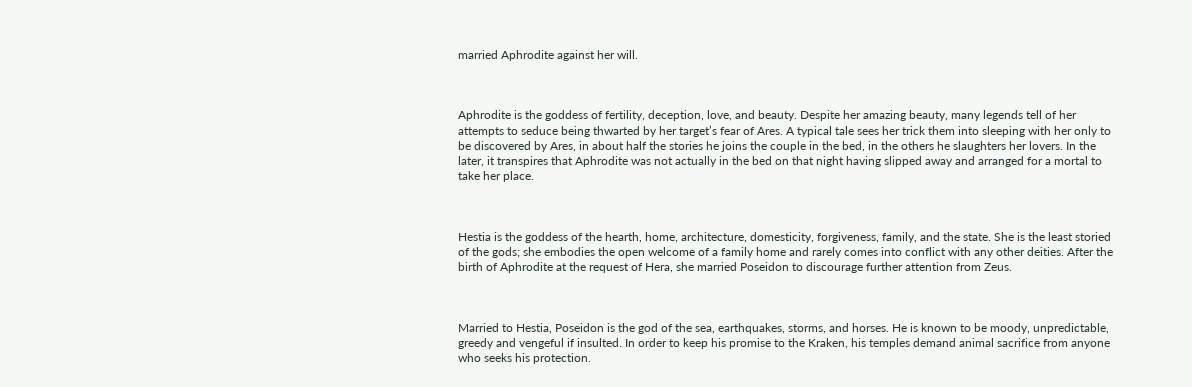married Aphrodite against her will.



Aphrodite is the goddess of fertility, deception, love, and beauty. Despite her amazing beauty, many legends tell of her attempts to seduce being thwarted by her target’s fear of Ares. A typical tale sees her trick them into sleeping with her only to be discovered by Ares, in about half the stories he joins the couple in the bed, in the others he slaughters her lovers. In the later, it transpires that Aphrodite was not actually in the bed on that night having slipped away and arranged for a mortal to take her place.



Hestia is the goddess of the hearth, home, architecture, domesticity, forgiveness, family, and the state. She is the least storied of the gods; she embodies the open welcome of a family home and rarely comes into conflict with any other deities. After the birth of Aphrodite at the request of Hera, she married Poseidon to discourage further attention from Zeus.



Married to Hestia, Poseidon is the god of the sea, earthquakes, storms, and horses. He is known to be moody, unpredictable, greedy and vengeful if insulted. In order to keep his promise to the Kraken, his temples demand animal sacrifice from anyone who seeks his protection.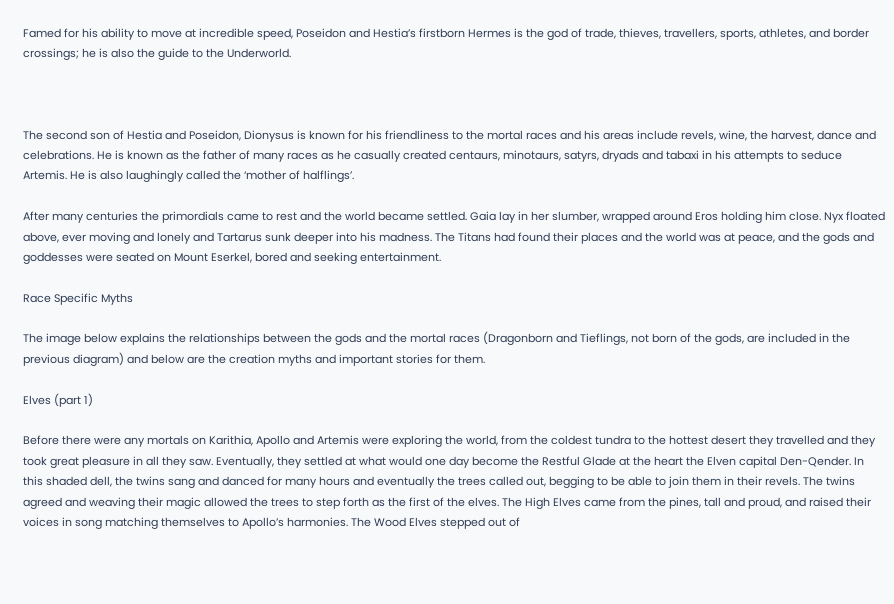Famed for his ability to move at incredible speed, Poseidon and Hestia’s firstborn Hermes is the god of trade, thieves, travellers, sports, athletes, and border crossings; he is also the guide to the Underworld.



The second son of Hestia and Poseidon, Dionysus is known for his friendliness to the mortal races and his areas include revels, wine, the harvest, dance and celebrations. He is known as the father of many races as he casually created centaurs, minotaurs, satyrs, dryads and tabaxi in his attempts to seduce Artemis. He is also laughingly called the ‘mother of halflings’.

After many centuries the primordials came to rest and the world became settled. Gaia lay in her slumber, wrapped around Eros holding him close. Nyx floated above, ever moving and lonely and Tartarus sunk deeper into his madness. The Titans had found their places and the world was at peace, and the gods and goddesses were seated on Mount Eserkel, bored and seeking entertainment.

Race Specific Myths

The image below explains the relationships between the gods and the mortal races (Dragonborn and Tieflings, not born of the gods, are included in the previous diagram) and below are the creation myths and important stories for them.

Elves (part 1)

Before there were any mortals on Karithia, Apollo and Artemis were exploring the world, from the coldest tundra to the hottest desert they travelled and they took great pleasure in all they saw. Eventually, they settled at what would one day become the Restful Glade at the heart the Elven capital Den-Qender. In this shaded dell, the twins sang and danced for many hours and eventually the trees called out, begging to be able to join them in their revels. The twins agreed and weaving their magic allowed the trees to step forth as the first of the elves. The High Elves came from the pines, tall and proud, and raised their voices in song matching themselves to Apollo’s harmonies. The Wood Elves stepped out of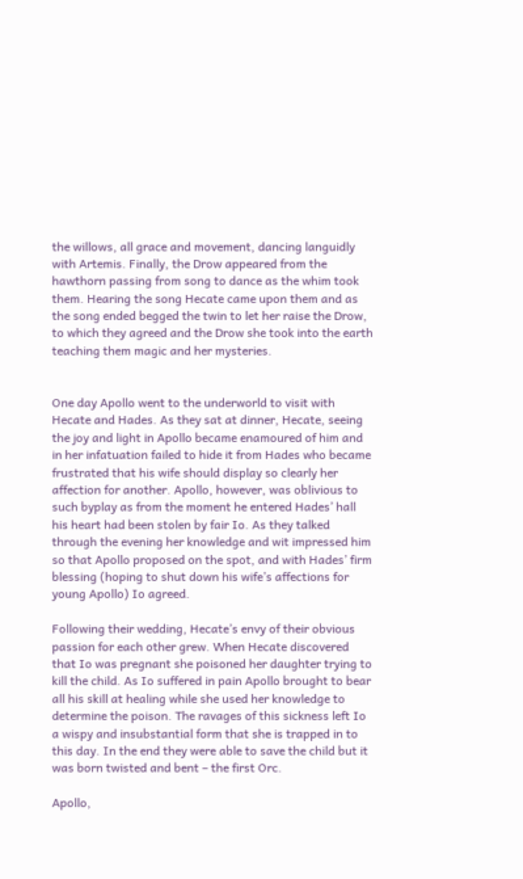the willows, all grace and movement, dancing languidly with Artemis. Finally, the Drow appeared from the hawthorn passing from song to dance as the whim took them. Hearing the song Hecate came upon them and as the song ended begged the twin to let her raise the Drow, to which they agreed and the Drow she took into the earth teaching them magic and her mysteries.


One day Apollo went to the underworld to visit with Hecate and Hades. As they sat at dinner, Hecate, seeing the joy and light in Apollo became enamoured of him and in her infatuation failed to hide it from Hades who became frustrated that his wife should display so clearly her affection for another. Apollo, however, was oblivious to such byplay as from the moment he entered Hades’ hall his heart had been stolen by fair Io. As they talked through the evening her knowledge and wit impressed him so that Apollo proposed on the spot, and with Hades’ firm blessing (hoping to shut down his wife’s affections for young Apollo) Io agreed.

Following their wedding, Hecate’s envy of their obvious passion for each other grew. When Hecate discovered that Io was pregnant she poisoned her daughter trying to kill the child. As Io suffered in pain Apollo brought to bear all his skill at healing while she used her knowledge to determine the poison. The ravages of this sickness left Io a wispy and insubstantial form that she is trapped in to this day. In the end they were able to save the child but it was born twisted and bent – the first Orc.

Apollo,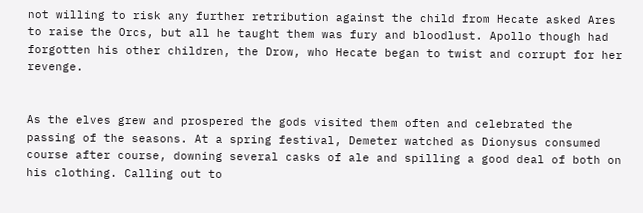not willing to risk any further retribution against the child from Hecate asked Ares to raise the Orcs, but all he taught them was fury and bloodlust. Apollo though had forgotten his other children, the Drow, who Hecate began to twist and corrupt for her revenge.


As the elves grew and prospered the gods visited them often and celebrated the passing of the seasons. At a spring festival, Demeter watched as Dionysus consumed course after course, downing several casks of ale and spilling a good deal of both on his clothing. Calling out to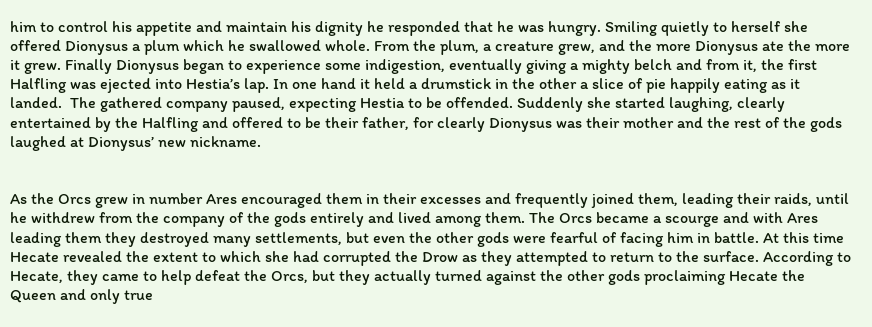him to control his appetite and maintain his dignity he responded that he was hungry. Smiling quietly to herself she offered Dionysus a plum which he swallowed whole. From the plum, a creature grew, and the more Dionysus ate the more it grew. Finally Dionysus began to experience some indigestion, eventually giving a mighty belch and from it, the first Halfling was ejected into Hestia’s lap. In one hand it held a drumstick in the other a slice of pie happily eating as it landed.  The gathered company paused, expecting Hestia to be offended. Suddenly she started laughing, clearly entertained by the Halfling and offered to be their father, for clearly Dionysus was their mother and the rest of the gods laughed at Dionysus’ new nickname.


As the Orcs grew in number Ares encouraged them in their excesses and frequently joined them, leading their raids, until he withdrew from the company of the gods entirely and lived among them. The Orcs became a scourge and with Ares leading them they destroyed many settlements, but even the other gods were fearful of facing him in battle. At this time Hecate revealed the extent to which she had corrupted the Drow as they attempted to return to the surface. According to Hecate, they came to help defeat the Orcs, but they actually turned against the other gods proclaiming Hecate the Queen and only true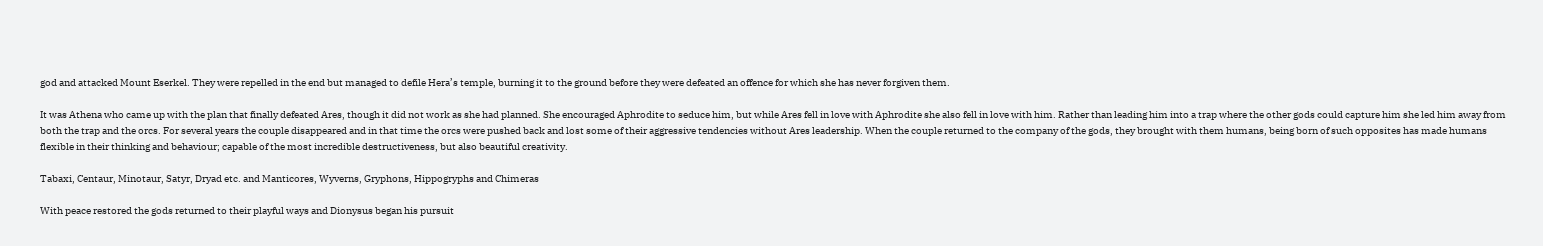god and attacked Mount Eserkel. They were repelled in the end but managed to defile Hera’s temple, burning it to the ground before they were defeated an offence for which she has never forgiven them.

It was Athena who came up with the plan that finally defeated Ares, though it did not work as she had planned. She encouraged Aphrodite to seduce him, but while Ares fell in love with Aphrodite she also fell in love with him. Rather than leading him into a trap where the other gods could capture him she led him away from both the trap and the orcs. For several years the couple disappeared and in that time the orcs were pushed back and lost some of their aggressive tendencies without Ares leadership. When the couple returned to the company of the gods, they brought with them humans, being born of such opposites has made humans flexible in their thinking and behaviour; capable of the most incredible destructiveness, but also beautiful creativity.

Tabaxi, Centaur, Minotaur, Satyr, Dryad etc. and Manticores, Wyverns, Gryphons, Hippogryphs and Chimeras

With peace restored the gods returned to their playful ways and Dionysus began his pursuit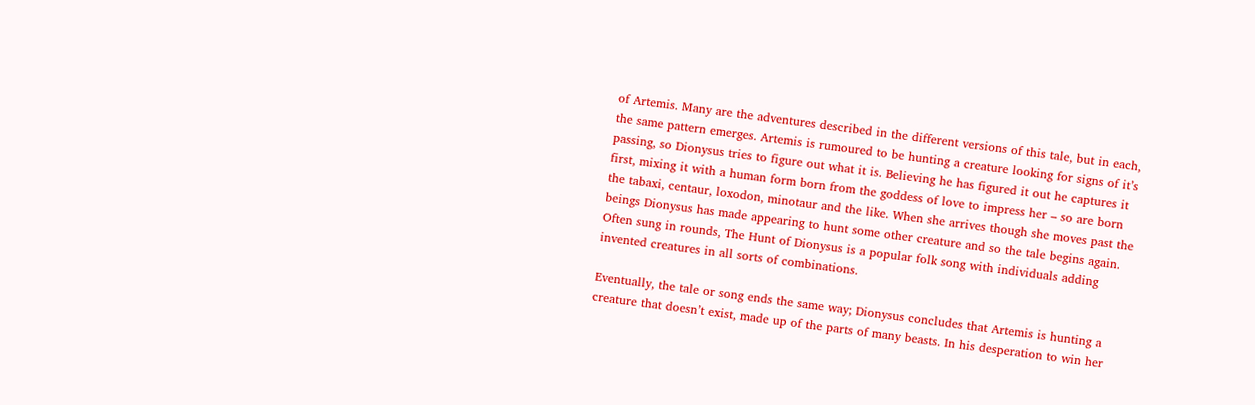of Artemis. Many are the adventures described in the different versions of this tale, but in each, the same pattern emerges. Artemis is rumoured to be hunting a creature looking for signs of it’s passing, so Dionysus tries to figure out what it is. Believing he has figured it out he captures it first, mixing it with a human form born from the goddess of love to impress her – so are born the tabaxi, centaur, loxodon, minotaur and the like. When she arrives though she moves past the beings Dionysus has made appearing to hunt some other creature and so the tale begins again. Often sung in rounds, The Hunt of Dionysus is a popular folk song with individuals adding invented creatures in all sorts of combinations.

Eventually, the tale or song ends the same way; Dionysus concludes that Artemis is hunting a creature that doesn’t exist, made up of the parts of many beasts. In his desperation to win her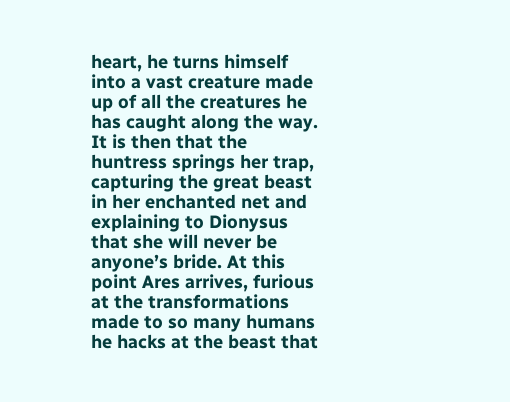heart, he turns himself into a vast creature made up of all the creatures he has caught along the way. It is then that the huntress springs her trap, capturing the great beast in her enchanted net and explaining to Dionysus that she will never be anyone’s bride. At this point Ares arrives, furious at the transformations made to so many humans he hacks at the beast that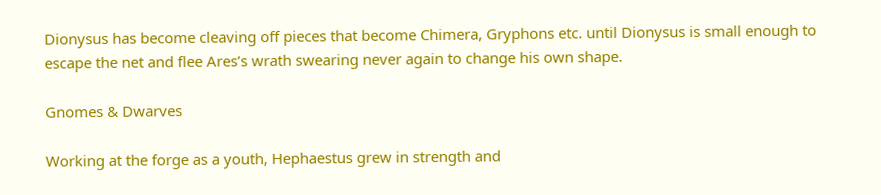Dionysus has become cleaving off pieces that become Chimera, Gryphons etc. until Dionysus is small enough to escape the net and flee Ares’s wrath swearing never again to change his own shape.

Gnomes & Dwarves

Working at the forge as a youth, Hephaestus grew in strength and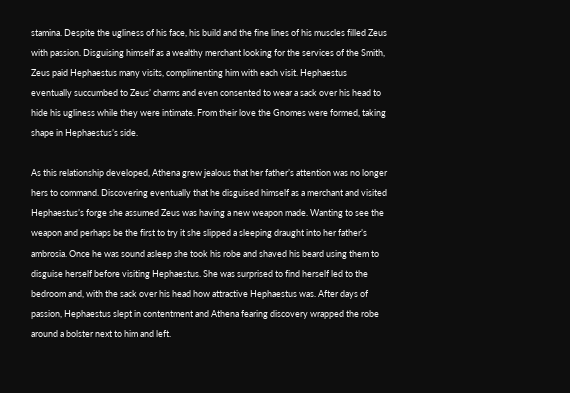stamina. Despite the ugliness of his face, his build and the fine lines of his muscles filled Zeus with passion. Disguising himself as a wealthy merchant looking for the services of the Smith, Zeus paid Hephaestus many visits, complimenting him with each visit. Hephaestus eventually succumbed to Zeus’ charms and even consented to wear a sack over his head to hide his ugliness while they were intimate. From their love the Gnomes were formed, taking shape in Hephaestus’s side.

As this relationship developed, Athena grew jealous that her father’s attention was no longer hers to command. Discovering eventually that he disguised himself as a merchant and visited Hephaestus’s forge she assumed Zeus was having a new weapon made. Wanting to see the weapon and perhaps be the first to try it she slipped a sleeping draught into her father’s ambrosia. Once he was sound asleep she took his robe and shaved his beard using them to disguise herself before visiting Hephaestus. She was surprised to find herself led to the bedroom and, with the sack over his head how attractive Hephaestus was. After days of passion, Hephaestus slept in contentment and Athena fearing discovery wrapped the robe around a bolster next to him and left.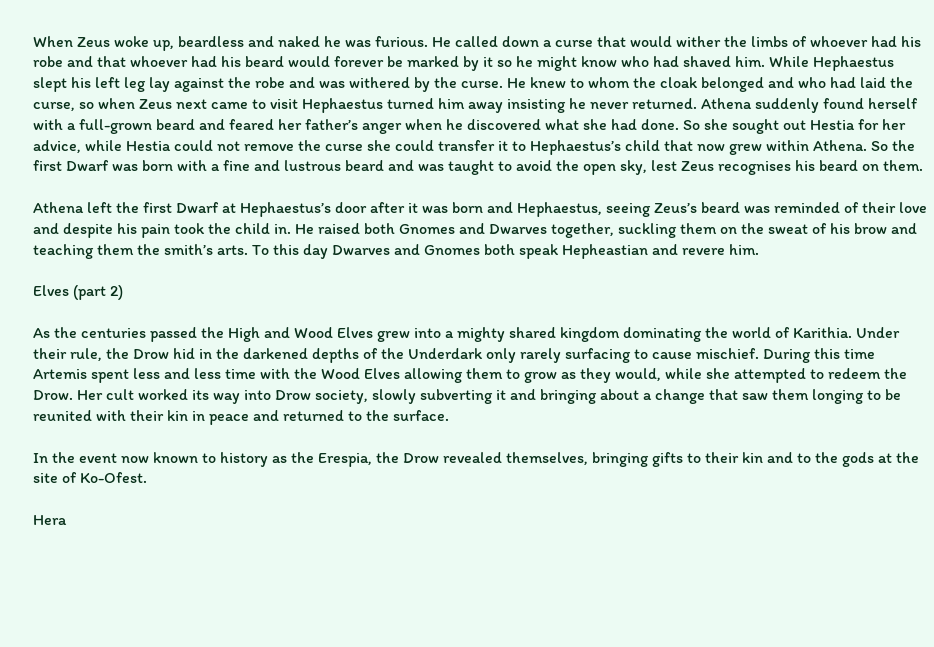When Zeus woke up, beardless and naked he was furious. He called down a curse that would wither the limbs of whoever had his robe and that whoever had his beard would forever be marked by it so he might know who had shaved him. While Hephaestus slept his left leg lay against the robe and was withered by the curse. He knew to whom the cloak belonged and who had laid the curse, so when Zeus next came to visit Hephaestus turned him away insisting he never returned. Athena suddenly found herself with a full-grown beard and feared her father’s anger when he discovered what she had done. So she sought out Hestia for her advice, while Hestia could not remove the curse she could transfer it to Hephaestus’s child that now grew within Athena. So the first Dwarf was born with a fine and lustrous beard and was taught to avoid the open sky, lest Zeus recognises his beard on them.

Athena left the first Dwarf at Hephaestus’s door after it was born and Hephaestus, seeing Zeus’s beard was reminded of their love and despite his pain took the child in. He raised both Gnomes and Dwarves together, suckling them on the sweat of his brow and teaching them the smith’s arts. To this day Dwarves and Gnomes both speak Hepheastian and revere him.

Elves (part 2)

As the centuries passed the High and Wood Elves grew into a mighty shared kingdom dominating the world of Karithia. Under their rule, the Drow hid in the darkened depths of the Underdark only rarely surfacing to cause mischief. During this time Artemis spent less and less time with the Wood Elves allowing them to grow as they would, while she attempted to redeem the Drow. Her cult worked its way into Drow society, slowly subverting it and bringing about a change that saw them longing to be reunited with their kin in peace and returned to the surface.

In the event now known to history as the Erespia, the Drow revealed themselves, bringing gifts to their kin and to the gods at the site of Ko-Ofest.

Hera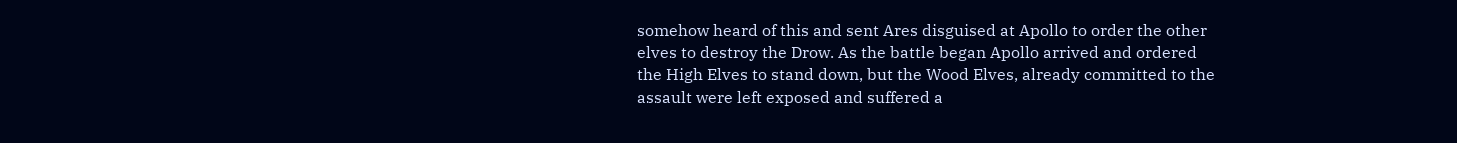somehow heard of this and sent Ares disguised at Apollo to order the other elves to destroy the Drow. As the battle began Apollo arrived and ordered the High Elves to stand down, but the Wood Elves, already committed to the assault were left exposed and suffered a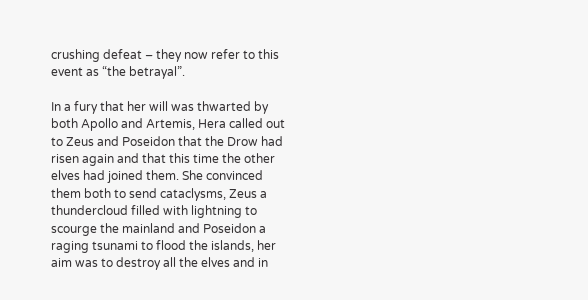crushing defeat – they now refer to this event as “the betrayal”.

In a fury that her will was thwarted by both Apollo and Artemis, Hera called out to Zeus and Poseidon that the Drow had risen again and that this time the other elves had joined them. She convinced them both to send cataclysms, Zeus a thundercloud filled with lightning to scourge the mainland and Poseidon a raging tsunami to flood the islands, her aim was to destroy all the elves and in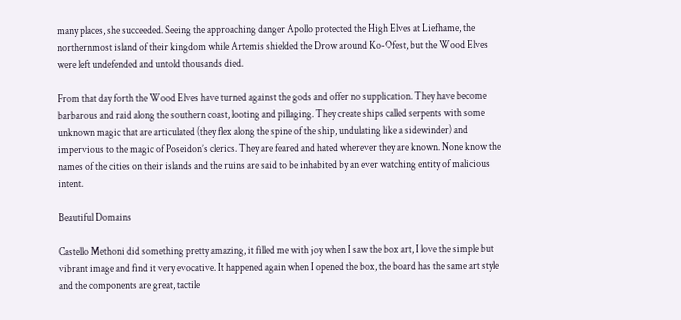many places, she succeeded. Seeing the approaching danger Apollo protected the High Elves at Liefhame, the northernmost island of their kingdom while Artemis shielded the Drow around Ko-Ofest, but the Wood Elves were left undefended and untold thousands died.

From that day forth the Wood Elves have turned against the gods and offer no supplication. They have become barbarous and raid along the southern coast, looting and pillaging. They create ships called serpents with some unknown magic that are articulated (they flex along the spine of the ship, undulating like a sidewinder) and impervious to the magic of Poseidon’s clerics. They are feared and hated wherever they are known. None know the names of the cities on their islands and the ruins are said to be inhabited by an ever watching entity of malicious intent.

Beautiful Domains

Castello Methoni did something pretty amazing, it filled me with joy when I saw the box art, I love the simple but vibrant image and find it very evocative. It happened again when I opened the box, the board has the same art style and the components are great, tactile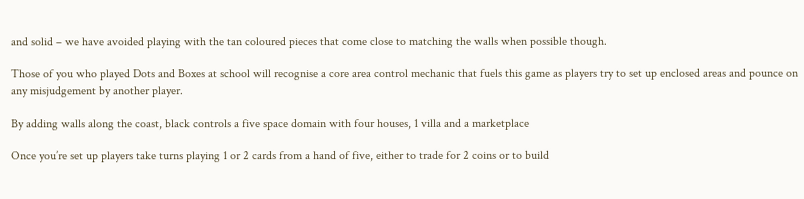and solid – we have avoided playing with the tan coloured pieces that come close to matching the walls when possible though.

Those of you who played Dots and Boxes at school will recognise a core area control mechanic that fuels this game as players try to set up enclosed areas and pounce on any misjudgement by another player.

By adding walls along the coast, black controls a five space domain with four houses, 1 villa and a marketplace

Once you’re set up players take turns playing 1 or 2 cards from a hand of five, either to trade for 2 coins or to build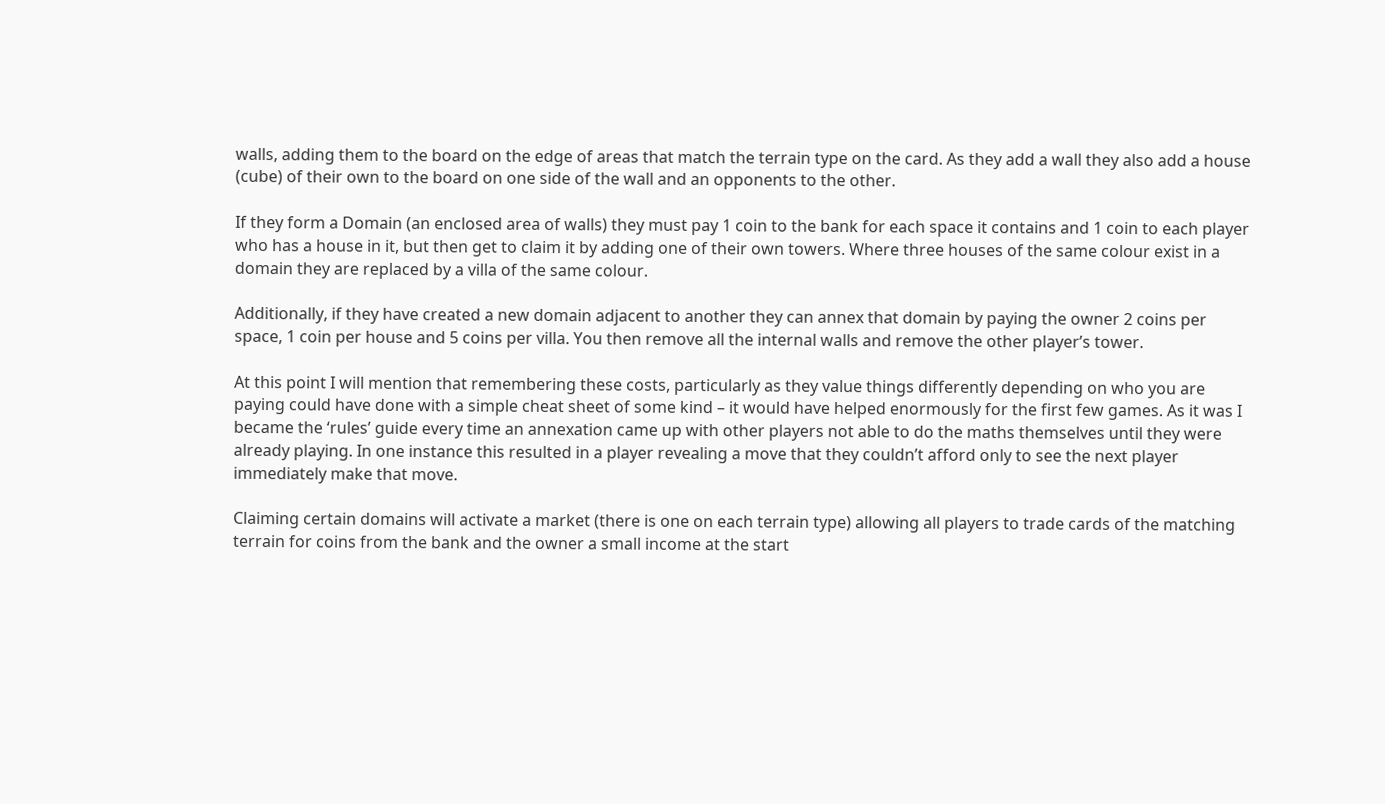walls, adding them to the board on the edge of areas that match the terrain type on the card. As they add a wall they also add a house (cube) of their own to the board on one side of the wall and an opponents to the other.

If they form a Domain (an enclosed area of walls) they must pay 1 coin to the bank for each space it contains and 1 coin to each player who has a house in it, but then get to claim it by adding one of their own towers. Where three houses of the same colour exist in a domain they are replaced by a villa of the same colour.

Additionally, if they have created a new domain adjacent to another they can annex that domain by paying the owner 2 coins per space, 1 coin per house and 5 coins per villa. You then remove all the internal walls and remove the other player’s tower.

At this point I will mention that remembering these costs, particularly as they value things differently depending on who you are paying could have done with a simple cheat sheet of some kind – it would have helped enormously for the first few games. As it was I became the ‘rules’ guide every time an annexation came up with other players not able to do the maths themselves until they were already playing. In one instance this resulted in a player revealing a move that they couldn’t afford only to see the next player immediately make that move.

Claiming certain domains will activate a market (there is one on each terrain type) allowing all players to trade cards of the matching terrain for coins from the bank and the owner a small income at the start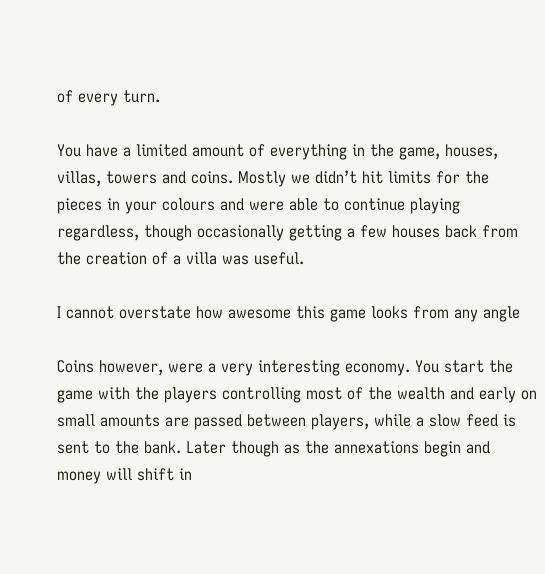of every turn.

You have a limited amount of everything in the game, houses, villas, towers and coins. Mostly we didn’t hit limits for the pieces in your colours and were able to continue playing regardless, though occasionally getting a few houses back from the creation of a villa was useful.

I cannot overstate how awesome this game looks from any angle

Coins however, were a very interesting economy. You start the game with the players controlling most of the wealth and early on small amounts are passed between players, while a slow feed is sent to the bank. Later though as the annexations begin and money will shift in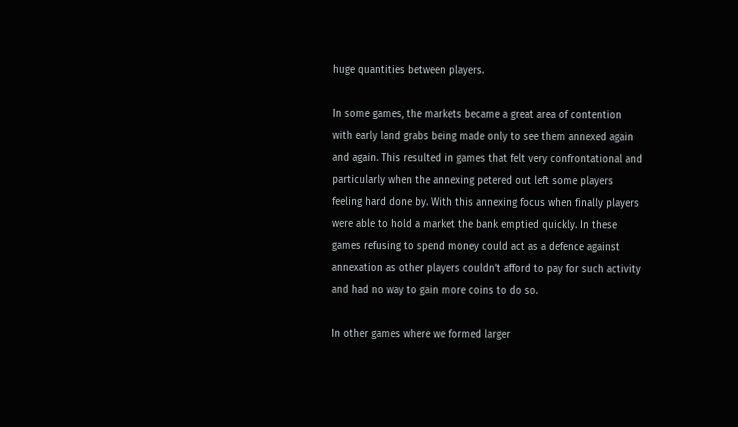huge quantities between players.

In some games, the markets became a great area of contention with early land grabs being made only to see them annexed again and again. This resulted in games that felt very confrontational and particularly when the annexing petered out left some players feeling hard done by. With this annexing focus when finally players were able to hold a market the bank emptied quickly. In these games refusing to spend money could act as a defence against annexation as other players couldn’t afford to pay for such activity and had no way to gain more coins to do so.

In other games where we formed larger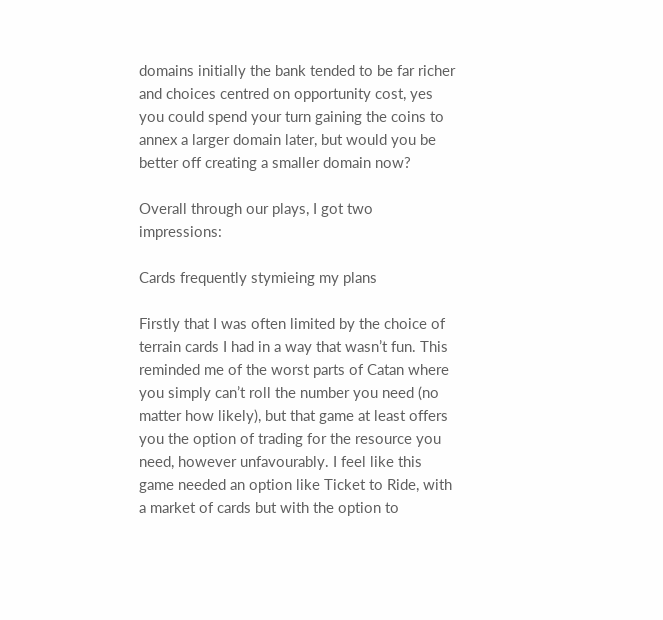domains initially the bank tended to be far richer and choices centred on opportunity cost, yes you could spend your turn gaining the coins to annex a larger domain later, but would you be better off creating a smaller domain now?

Overall through our plays, I got two impressions:

Cards frequently stymieing my plans

Firstly that I was often limited by the choice of terrain cards I had in a way that wasn’t fun. This reminded me of the worst parts of Catan where you simply can’t roll the number you need (no matter how likely), but that game at least offers you the option of trading for the resource you need, however unfavourably. I feel like this game needed an option like Ticket to Ride, with a market of cards but with the option to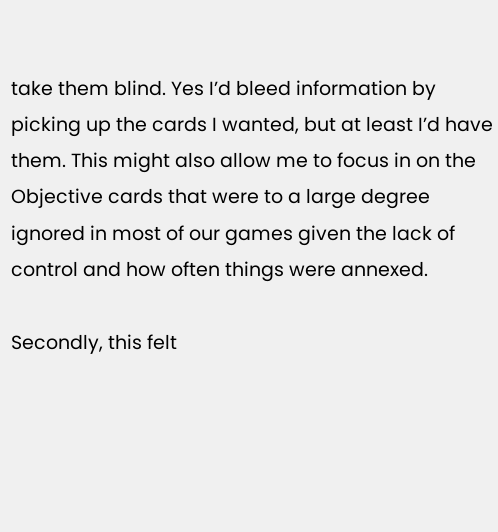take them blind. Yes I’d bleed information by picking up the cards I wanted, but at least I’d have them. This might also allow me to focus in on the Objective cards that were to a large degree ignored in most of our games given the lack of control and how often things were annexed.

Secondly, this felt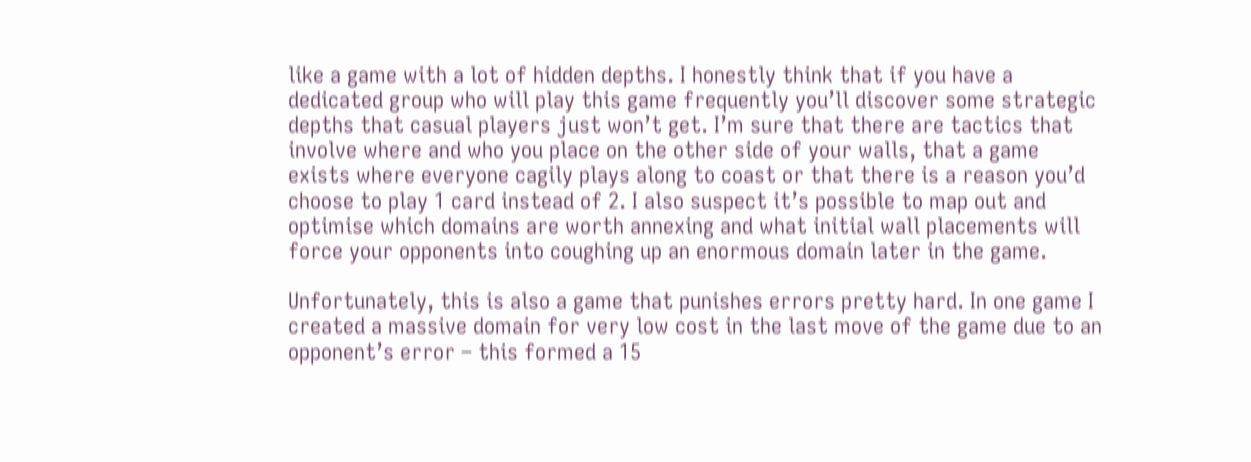like a game with a lot of hidden depths. I honestly think that if you have a dedicated group who will play this game frequently you’ll discover some strategic depths that casual players just won’t get. I’m sure that there are tactics that involve where and who you place on the other side of your walls, that a game exists where everyone cagily plays along to coast or that there is a reason you’d choose to play 1 card instead of 2. I also suspect it’s possible to map out and optimise which domains are worth annexing and what initial wall placements will force your opponents into coughing up an enormous domain later in the game.

Unfortunately, this is also a game that punishes errors pretty hard. In one game I created a massive domain for very low cost in the last move of the game due to an opponent’s error – this formed a 15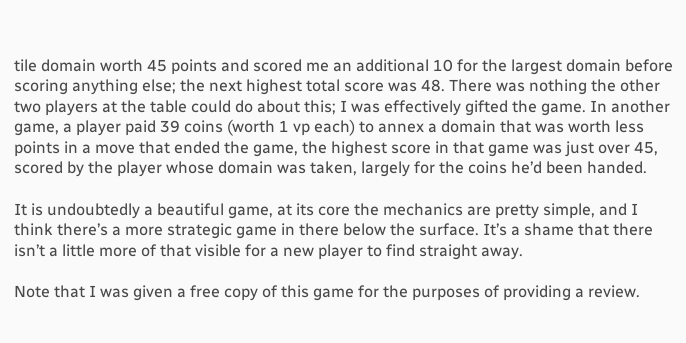tile domain worth 45 points and scored me an additional 10 for the largest domain before scoring anything else; the next highest total score was 48. There was nothing the other two players at the table could do about this; I was effectively gifted the game. In another game, a player paid 39 coins (worth 1 vp each) to annex a domain that was worth less points in a move that ended the game, the highest score in that game was just over 45, scored by the player whose domain was taken, largely for the coins he’d been handed.

It is undoubtedly a beautiful game, at its core the mechanics are pretty simple, and I think there’s a more strategic game in there below the surface. It’s a shame that there isn’t a little more of that visible for a new player to find straight away.

Note that I was given a free copy of this game for the purposes of providing a review.